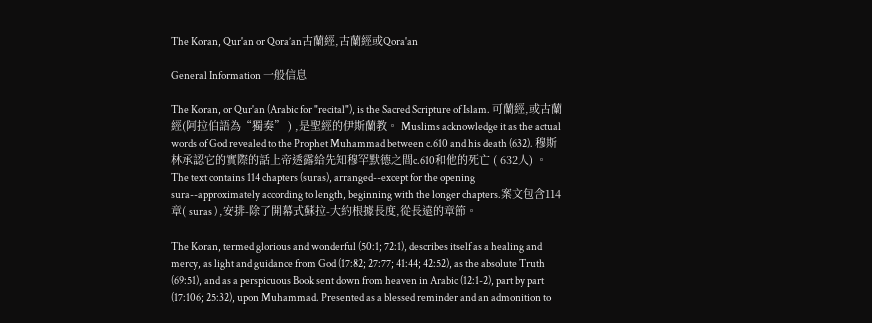The Koran, Qur'an or Qora’an古蘭經,古蘭經或Qora'an

General Information 一般信息

The Koran, or Qur'an (Arabic for "recital"), is the Sacred Scripture of Islam. 可蘭經,或古蘭經(阿拉伯語為“獨奏” ) ,是聖經的伊斯蘭教。 Muslims acknowledge it as the actual words of God revealed to the Prophet Muhammad between c.610 and his death (632). 穆斯林承認它的實際的話上帝透露給先知穆罕默德之間c.610和他的死亡 ( 632人) 。 The text contains 114 chapters (suras), arranged--except for the opening sura--approximately according to length, beginning with the longer chapters.案文包含114章( suras ) ,安排-除了開幕式蘇拉-大約根據長度,從長遠的章節。

The Koran, termed glorious and wonderful (50:1; 72:1), describes itself as a healing and mercy, as light and guidance from God (17:82; 27:77; 41:44; 42:52), as the absolute Truth (69:51), and as a perspicuous Book sent down from heaven in Arabic (12:1-2), part by part (17:106; 25:32), upon Muhammad. Presented as a blessed reminder and an admonition to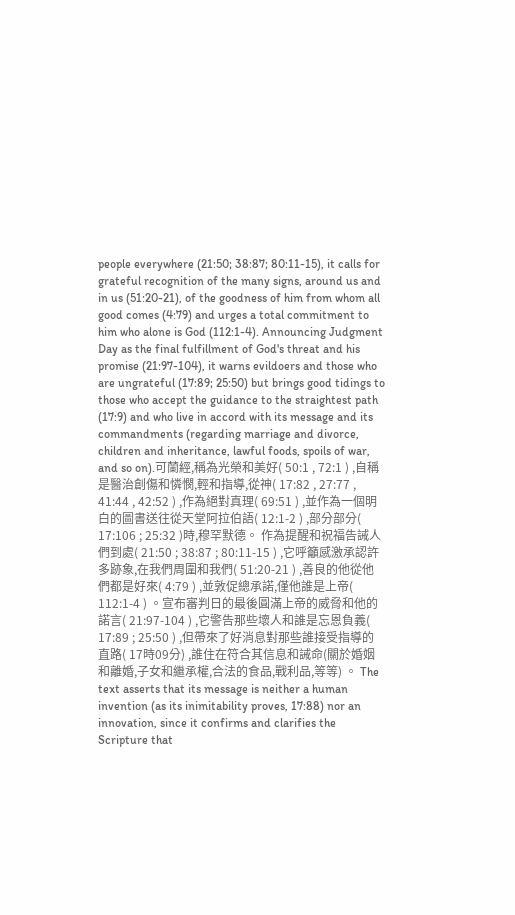people everywhere (21:50; 38:87; 80:11-15), it calls for grateful recognition of the many signs, around us and in us (51:20-21), of the goodness of him from whom all good comes (4:79) and urges a total commitment to him who alone is God (112:1-4). Announcing Judgment Day as the final fulfillment of God's threat and his promise (21:97-104), it warns evildoers and those who are ungrateful (17:89; 25:50) but brings good tidings to those who accept the guidance to the straightest path (17:9) and who live in accord with its message and its commandments (regarding marriage and divorce, children and inheritance, lawful foods, spoils of war, and so on).可蘭經,稱為光榮和美好( 50:1 , 72:1 ) ,自稱是醫治創傷和憐憫,輕和指導,從神( 17:82 , 27:77 , 41:44 , 42:52 ) ,作為絕對真理( 69:51 ) ,並作為一個明白的圖書送往從天堂阿拉伯語( 12:1-2 ) ,部分部分( 17:106 ; 25:32 )時,穆罕默德。 作為提醒和祝福告誡人們到處( 21:50 ; 38:87 ; 80:11-15 ) ,它呼籲感激承認許多跡象,在我們周圍和我們( 51:20-21 ) ,善良的他從他們都是好來( 4:79 ) ,並敦促總承諾,僅他誰是上帝( 112:1-4 ) 。宣布審判日的最後圓滿上帝的威脅和他的諾言( 21:97-104 ) ,它警告那些壞人和誰是忘恩負義( 17:89 ; 25:50 ) ,但帶來了好消息對那些誰接受指導的直路( 17時09分) ,誰住在符合其信息和誡命(關於婚姻和離婚,子女和繼承權,合法的食品,戰利品,等等) 。 The text asserts that its message is neither a human invention (as its inimitability proves, 17:88) nor an innovation, since it confirms and clarifies the Scripture that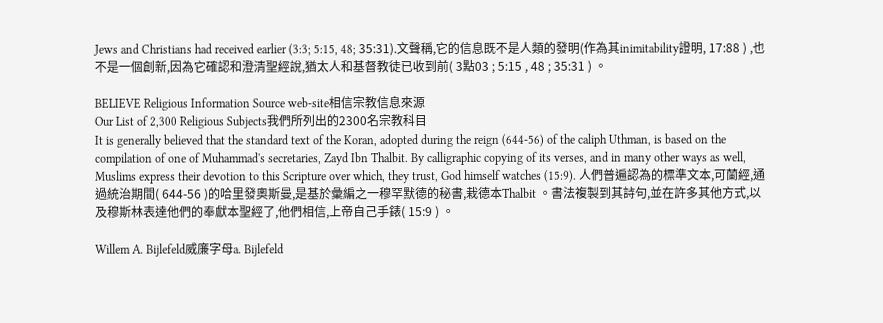Jews and Christians had received earlier (3:3; 5:15, 48; 35:31).文聲稱,它的信息既不是人類的發明(作為其inimitability證明, 17:88 ) ,也不是一個創新,因為它確認和澄清聖經說,猶太人和基督教徒已收到前( 3點03 ; 5:15 , 48 ; 35:31 ) 。

BELIEVE Religious Information Source web-site相信宗教信息來源
Our List of 2,300 Religious Subjects我們所列出的2300名宗教科目
It is generally believed that the standard text of the Koran, adopted during the reign (644-56) of the caliph Uthman, is based on the compilation of one of Muhammad's secretaries, Zayd Ibn Thalbit. By calligraphic copying of its verses, and in many other ways as well, Muslims express their devotion to this Scripture over which, they trust, God himself watches (15:9). 人們普遍認為的標準文本,可蘭經,通過統治期間( 644-56 )的哈里發奧斯曼,是基於彙編之一穆罕默德的秘書,栽德本Thalbit 。書法複製到其詩句,並在許多其他方式,以及穆斯林表達他們的奉獻本聖經了,他們相信,上帝自己手錶( 15:9 ) 。

Willem A. Bijlefeld威廉字母a. Bijlefeld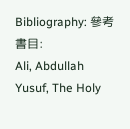Bibliography: 參考書目:
Ali, Abdullah Yusuf, The Holy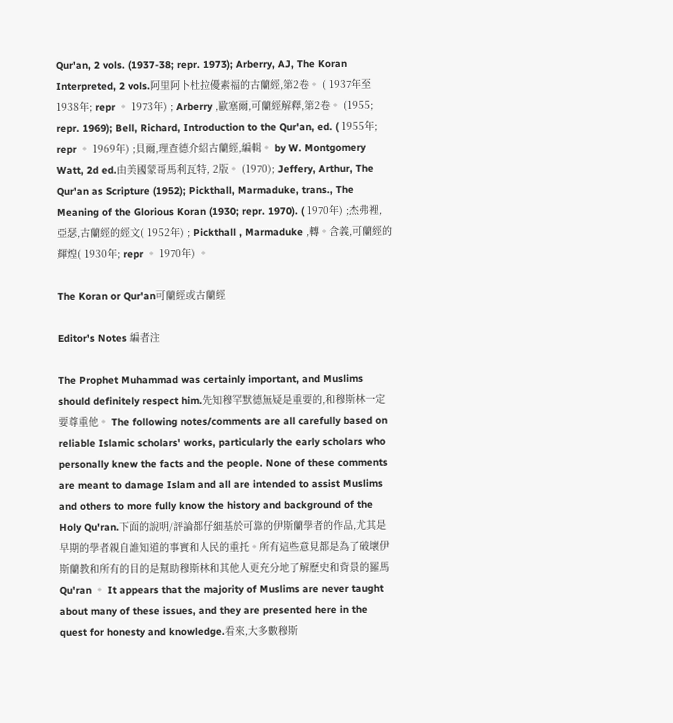Qur'an, 2 vols. (1937-38; repr. 1973); Arberry, AJ, The Koran Interpreted, 2 vols.阿里阿卜杜拉優素福的古蘭經,第2卷。 ( 1937年至1938年; repr 。 1973年) ; Arberry ,歐塞爾,可蘭經解釋,第2卷。 (1955; repr. 1969); Bell, Richard, Introduction to the Qur'an, ed. ( 1955年; repr 。 1969年) ;貝爾,理查德介紹古蘭經,編輯。 by W. Montgomery Watt, 2d ed.由美國蒙哥馬利瓦特, 2版。 (1970); Jeffery, Arthur, The Qur'an as Scripture (1952); Pickthall, Marmaduke, trans., The Meaning of the Glorious Koran (1930; repr. 1970). ( 1970年) ;杰弗裡,亞瑟,古蘭經的經文( 1952年) ; Pickthall , Marmaduke ,轉。含義,可蘭經的輝煌( 1930年; repr 。 1970年) 。

The Koran or Qur'an可蘭經或古蘭經

Editor's Notes 編者注

The Prophet Muhammad was certainly important, and Muslims should definitely respect him.先知穆罕默德無疑是重要的,和穆斯林一定要尊重他。 The following notes/comments are all carefully based on reliable Islamic scholars' works, particularly the early scholars who personally knew the facts and the people. None of these comments are meant to damage Islam and all are intended to assist Muslims and others to more fully know the history and background of the Holy Qu'ran.下面的說明/評論都仔細基於可靠的伊斯蘭學者的作品,尤其是早期的學者親自誰知道的事實和人民的重托。所有這些意見都是為了破壞伊斯蘭教和所有的目的是幫助穆斯林和其他人更充分地了解歷史和背景的羅馬Qu'ran 。 It appears that the majority of Muslims are never taught about many of these issues, and they are presented here in the quest for honesty and knowledge.看來,大多數穆斯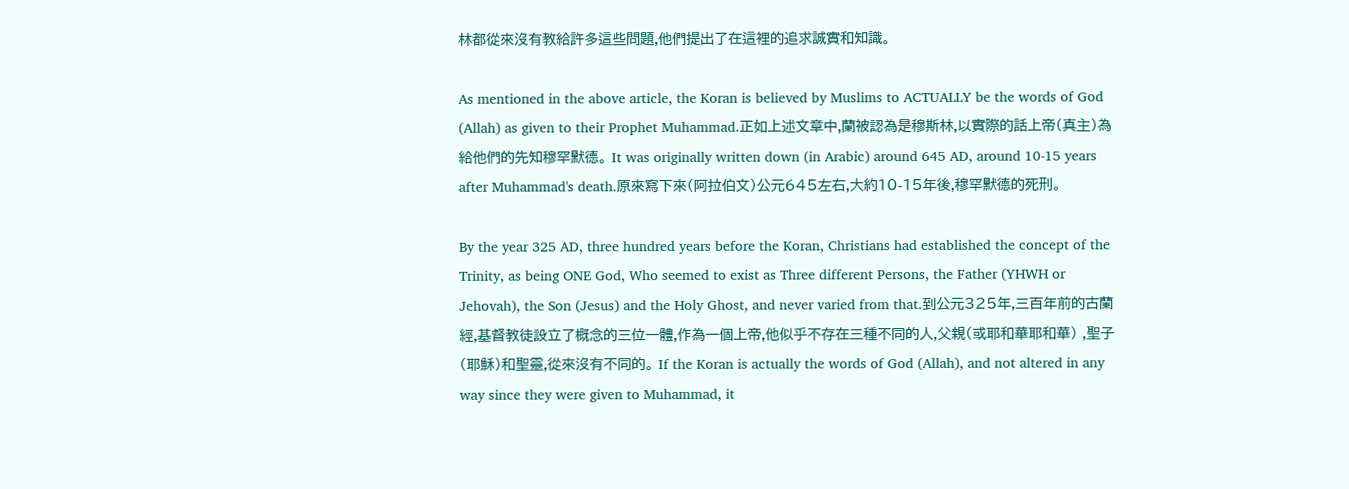林都從來沒有教給許多這些問題,他們提出了在這裡的追求誠實和知識。

As mentioned in the above article, the Koran is believed by Muslims to ACTUALLY be the words of God (Allah) as given to their Prophet Muhammad.正如上述文章中,蘭被認為是穆斯林,以實際的話上帝(真主)為給他們的先知穆罕默德。 It was originally written down (in Arabic) around 645 AD, around 10-15 years after Muhammad's death.原來寫下來(阿拉伯文)公元645左右,大約10-15年後,穆罕默德的死刑。

By the year 325 AD, three hundred years before the Koran, Christians had established the concept of the Trinity, as being ONE God, Who seemed to exist as Three different Persons, the Father (YHWH or Jehovah), the Son (Jesus) and the Holy Ghost, and never varied from that.到公元325年,三百年前的古蘭經,基督教徒設立了概念的三位一體,作為一個上帝,他似乎不存在三種不同的人,父親(或耶和華耶和華) ,聖子(耶穌)和聖靈,從來沒有不同的。 If the Koran is actually the words of God (Allah), and not altered in any way since they were given to Muhammad, it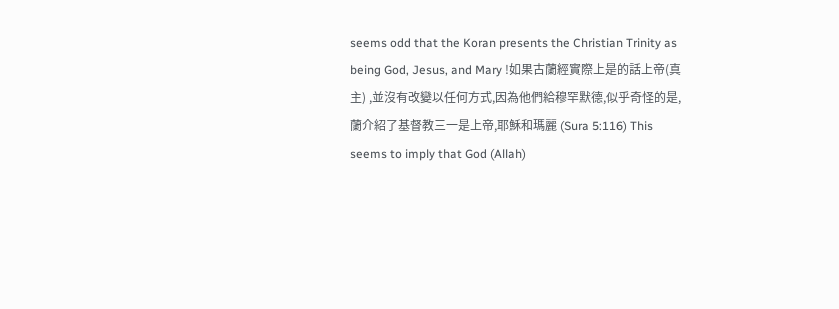seems odd that the Koran presents the Christian Trinity as being God, Jesus, and Mary !如果古蘭經實際上是的話上帝(真主) ,並沒有改變以任何方式,因為他們給穆罕默德,似乎奇怪的是,蘭介紹了基督教三一是上帝,耶穌和瑪麗 (Sura 5:116) This seems to imply that God (Allah)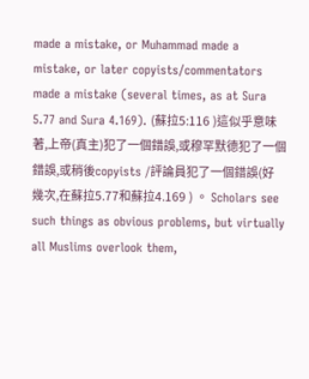made a mistake, or Muhammad made a mistake, or later copyists/commentators made a mistake (several times, as at Sura 5.77 and Sura 4.169). (蘇拉5:116 )這似乎意味著,上帝(真主)犯了一個錯誤,或穆罕默德犯了一個錯誤,或稍後copyists /評論員犯了一個錯誤(好幾次,在蘇拉5.77和蘇拉4.169 ) 。 Scholars see such things as obvious problems, but virtually all Muslims overlook them,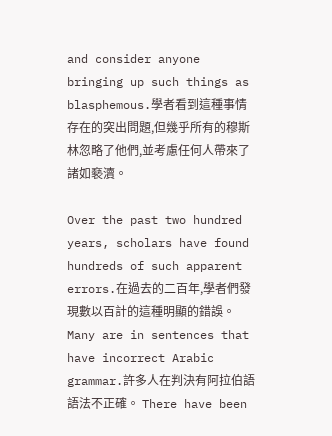and consider anyone bringing up such things as blasphemous.學者看到這種事情存在的突出問題,但幾乎所有的穆斯林忽略了他們,並考慮任何人帶來了諸如褻瀆。

Over the past two hundred years, scholars have found hundreds of such apparent errors.在過去的二百年,學者們發現數以百計的這種明顯的錯誤。 Many are in sentences that have incorrect Arabic grammar.許多人在判決有阿拉伯語語法不正確。 There have been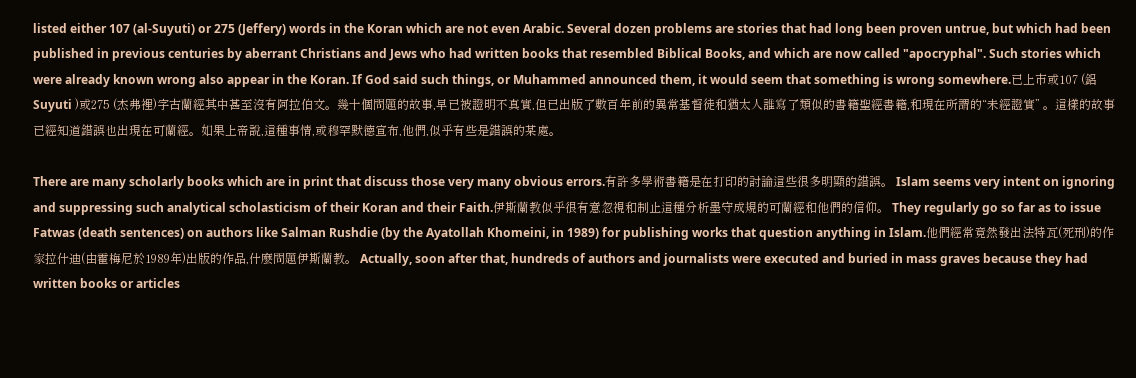listed either 107 (al-Suyuti) or 275 (Jeffery) words in the Koran which are not even Arabic. Several dozen problems are stories that had long been proven untrue, but which had been published in previous centuries by aberrant Christians and Jews who had written books that resembled Biblical Books, and which are now called "apocryphal". Such stories which were already known wrong also appear in the Koran. If God said such things, or Muhammed announced them, it would seem that something is wrong somewhere.已上市或107 (鋁Suyuti )或275 (杰弗裡)字古蘭經其中甚至沒有阿拉伯文。幾十個問題的故事,早已被證明不真實,但已出版了數百年前的異常基督徒和猶太人誰寫了類似的書籍聖經書籍,和現在所謂的“未經證實” 。這樣的故事已經知道錯誤也出現在可蘭經。如果上帝說,這種事情,或穆罕默德宣布,他們,似乎有些是錯誤的某處。

There are many scholarly books which are in print that discuss those very many obvious errors.有許多學術書籍是在打印的討論這些很多明顯的錯誤。 Islam seems very intent on ignoring and suppressing such analytical scholasticism of their Koran and their Faith.伊斯蘭教似乎很有意忽視和制止這種分析墨守成規的可蘭經和他們的信仰。 They regularly go so far as to issue Fatwas (death sentences) on authors like Salman Rushdie (by the Ayatollah Khomeini, in 1989) for publishing works that question anything in Islam.他們經常竟然發出法特瓦(死刑)的作家拉什迪(由霍梅尼於1989年)出版的作品,什麼問題伊斯蘭教。 Actually, soon after that, hundreds of authors and journalists were executed and buried in mass graves because they had written books or articles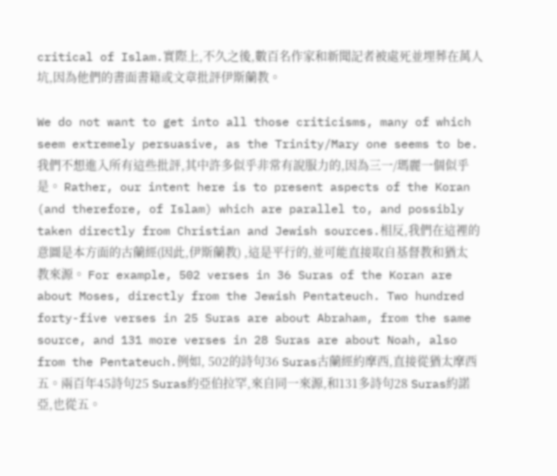critical of Islam.實際上,不久之後,數百名作家和新聞記者被處死並埋葬在萬人坑,因為他們的書面書籍或文章批評伊斯蘭教。

We do not want to get into all those criticisms, many of which seem extremely persuasive, as the Trinity/Mary one seems to be.我們不想進入所有這些批評,其中許多似乎非常有說服力的,因為三一/瑪麗一個似乎是。 Rather, our intent here is to present aspects of the Koran (and therefore, of Islam) which are parallel to, and possibly taken directly from Christian and Jewish sources.相反,我們在這裡的意圖是本方面的古蘭經(因此,伊斯蘭教) ,這是平行的,並可能直接取自基督教和猶太教來源。 For example, 502 verses in 36 Suras of the Koran are about Moses, directly from the Jewish Pentateuch. Two hundred forty-five verses in 25 Suras are about Abraham, from the same source, and 131 more verses in 28 Suras are about Noah, also from the Pentateuch.例如, 502的詩句36 Suras古蘭經約摩西,直接從猶太摩西五。兩百年45詩句25 Suras約亞伯拉罕,來自同一來源,和131多詩句28 Suras約諾亞,也從五。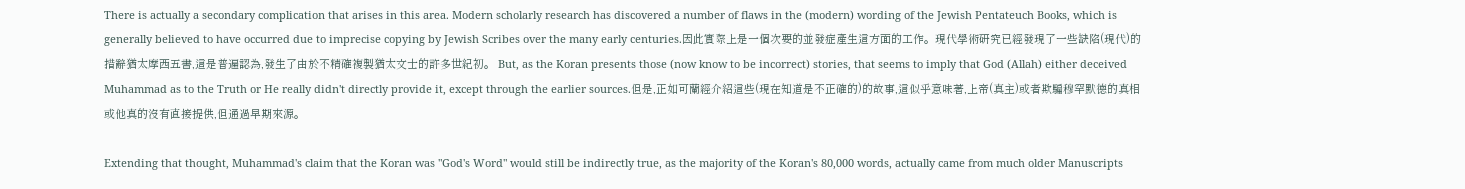There is actually a secondary complication that arises in this area. Modern scholarly research has discovered a number of flaws in the (modern) wording of the Jewish Pentateuch Books, which is generally believed to have occurred due to imprecise copying by Jewish Scribes over the many early centuries.因此實際上是一個次要的並發症產生這方面的工作。現代學術研究已經發現了一些缺陷(現代)的措辭猶太摩西五書,這是普遍認為,發生了由於不精確複製猶太文士的許多世紀初。 But, as the Koran presents those (now know to be incorrect) stories, that seems to imply that God (Allah) either deceived Muhammad as to the Truth or He really didn't directly provide it, except through the earlier sources.但是,正如可蘭經介紹這些(現在知道是不正確的)的故事,這似乎意味著,上帝(真主)或者欺騙穆罕默德的真相或他真的沒有直接提供,但通過早期來源。

Extending that thought, Muhammad's claim that the Koran was "God's Word" would still be indirectly true, as the majority of the Koran's 80,000 words, actually came from much older Manuscripts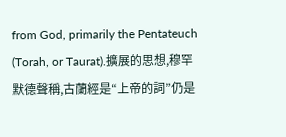from God, primarily the Pentateuch (Torah, or Taurat).擴展的思想,穆罕默德聲稱,古蘭經是“上帝的詞”仍是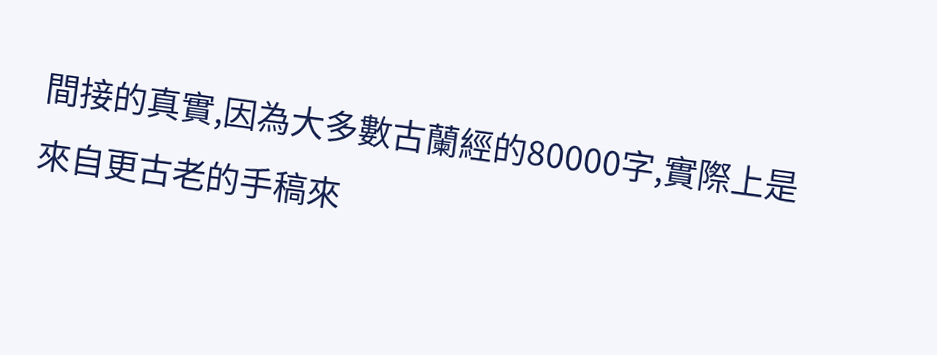間接的真實,因為大多數古蘭經的80000字,實際上是來自更古老的手稿來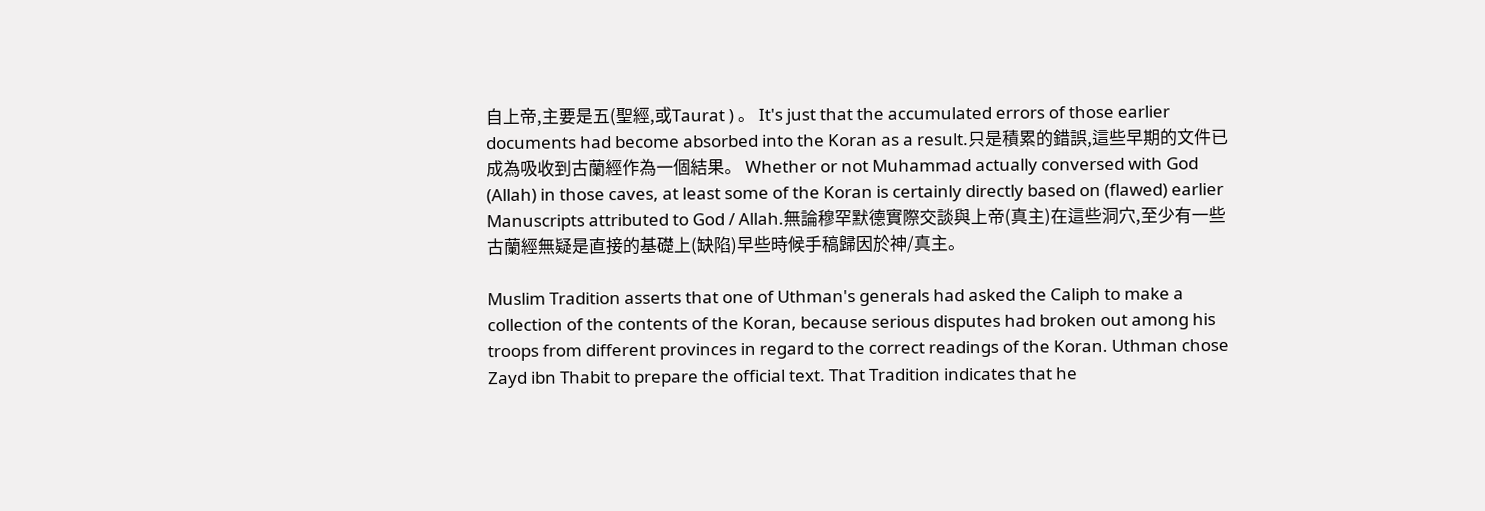自上帝,主要是五(聖經,或Taurat ) 。 It's just that the accumulated errors of those earlier documents had become absorbed into the Koran as a result.只是積累的錯誤,這些早期的文件已成為吸收到古蘭經作為一個結果。 Whether or not Muhammad actually conversed with God (Allah) in those caves, at least some of the Koran is certainly directly based on (flawed) earlier Manuscripts attributed to God / Allah.無論穆罕默德實際交談與上帝(真主)在這些洞穴,至少有一些古蘭經無疑是直接的基礎上(缺陷)早些時候手稿歸因於神/真主。

Muslim Tradition asserts that one of Uthman's generals had asked the Caliph to make a collection of the contents of the Koran, because serious disputes had broken out among his troops from different provinces in regard to the correct readings of the Koran. Uthman chose Zayd ibn Thabit to prepare the official text. That Tradition indicates that he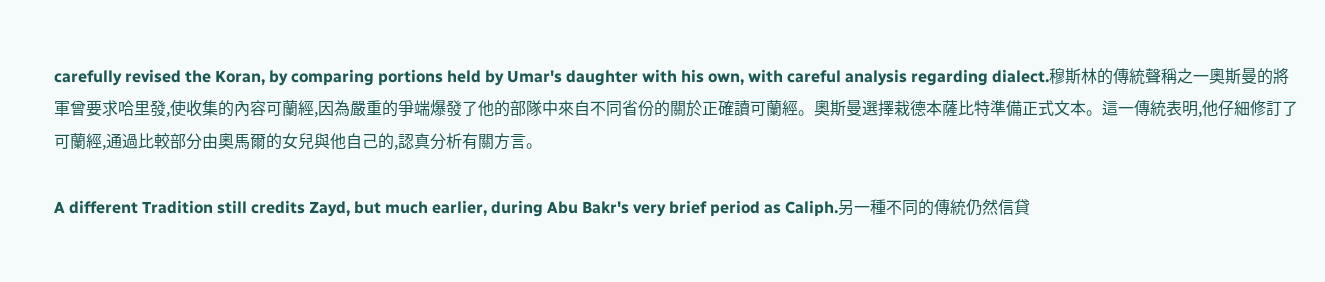carefully revised the Koran, by comparing portions held by Umar's daughter with his own, with careful analysis regarding dialect.穆斯林的傳統聲稱之一奧斯曼的將軍曾要求哈里發,使收集的內容可蘭經,因為嚴重的爭端爆發了他的部隊中來自不同省份的關於正確讀可蘭經。奧斯曼選擇栽德本薩比特準備正式文本。這一傳統表明,他仔細修訂了可蘭經,通過比較部分由奧馬爾的女兒與他自己的,認真分析有關方言。

A different Tradition still credits Zayd, but much earlier, during Abu Bakr's very brief period as Caliph.另一種不同的傳統仍然信貸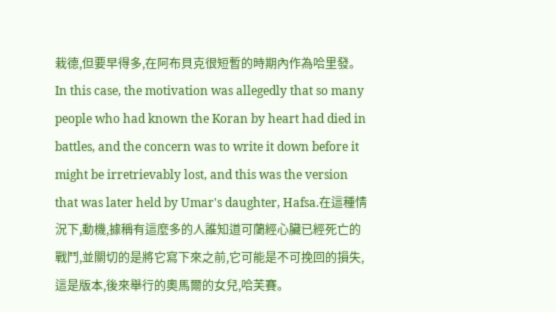栽德,但要早得多,在阿布貝克很短暫的時期內作為哈里發。 In this case, the motivation was allegedly that so many people who had known the Koran by heart had died in battles, and the concern was to write it down before it might be irretrievably lost, and this was the version that was later held by Umar's daughter, Hafsa.在這種情況下,動機,據稱有這麼多的人誰知道可蘭經心臟已經死亡的戰鬥,並關切的是將它寫下來之前,它可能是不可挽回的損失,這是版本,後來舉行的奧馬爾的女兒,哈芙賽。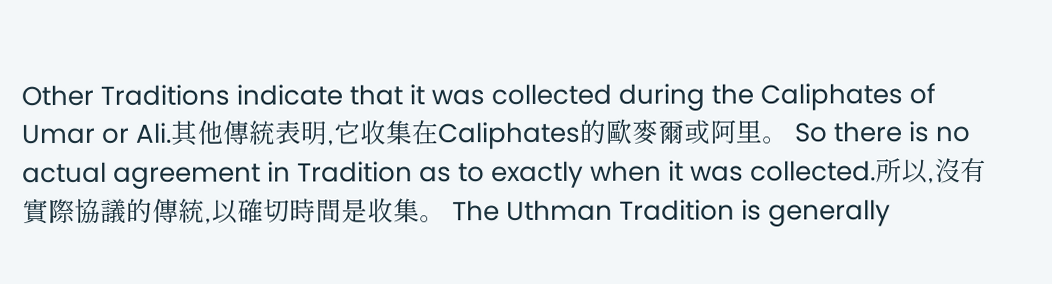Other Traditions indicate that it was collected during the Caliphates of Umar or Ali.其他傳統表明,它收集在Caliphates的歐麥爾或阿里。 So there is no actual agreement in Tradition as to exactly when it was collected.所以,沒有實際協議的傳統,以確切時間是收集。 The Uthman Tradition is generally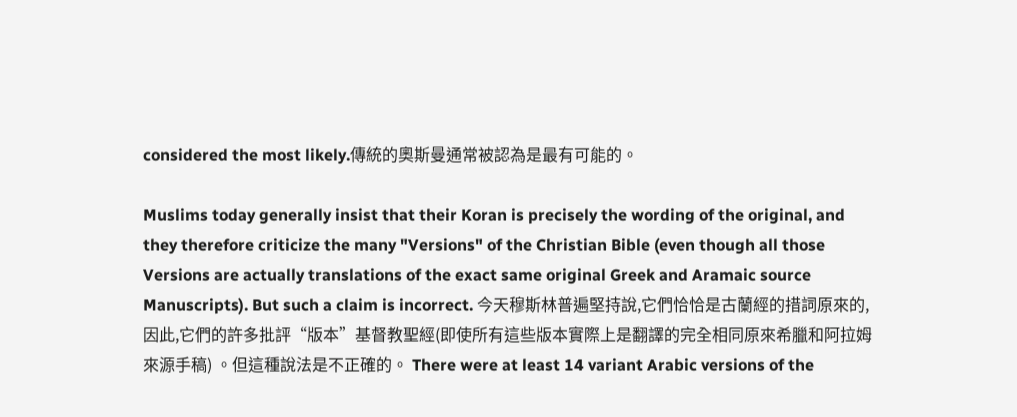considered the most likely.傳統的奧斯曼通常被認為是最有可能的。

Muslims today generally insist that their Koran is precisely the wording of the original, and they therefore criticize the many "Versions" of the Christian Bible (even though all those Versions are actually translations of the exact same original Greek and Aramaic source Manuscripts). But such a claim is incorrect. 今天穆斯林普遍堅持說,它們恰恰是古蘭經的措詞原來的,因此,它們的許多批評“版本”基督教聖經(即使所有這些版本實際上是翻譯的完全相同原來希臘和阿拉姆來源手稿) 。但這種說法是不正確的。 There were at least 14 variant Arabic versions of the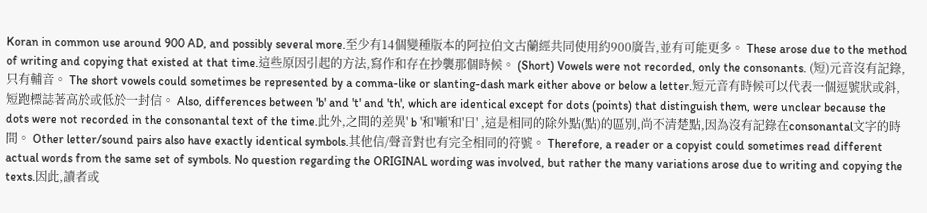Koran in common use around 900 AD, and possibly several more.至少有14個變種版本的阿拉伯文古蘭經共同使用約900廣告,並有可能更多。 These arose due to the method of writing and copying that existed at that time.這些原因引起的方法,寫作和存在抄襲那個時候。 (Short) Vowels were not recorded, only the consonants. (短)元音沒有記錄,只有輔音。 The short vowels could sometimes be represented by a comma-like or slanting-dash mark either above or below a letter.短元音有時候可以代表一個逗號狀或斜,短跑標誌著高於或低於一封信。 Also, differences between 'b' and 't' and 'th', which are identical except for dots (points) that distinguish them, were unclear because the dots were not recorded in the consonantal text of the time.此外,之間的差異' b '和'噸'和'日' ,這是相同的除外點(點)的區別,尚不清楚點,因為沒有記錄在consonantal文字的時間。 Other letter/sound pairs also have exactly identical symbols.其他信/聲音對也有完全相同的符號。 Therefore, a reader or a copyist could sometimes read different actual words from the same set of symbols. No question regarding the ORIGINAL wording was involved, but rather the many variations arose due to writing and copying the texts.因此,讀者或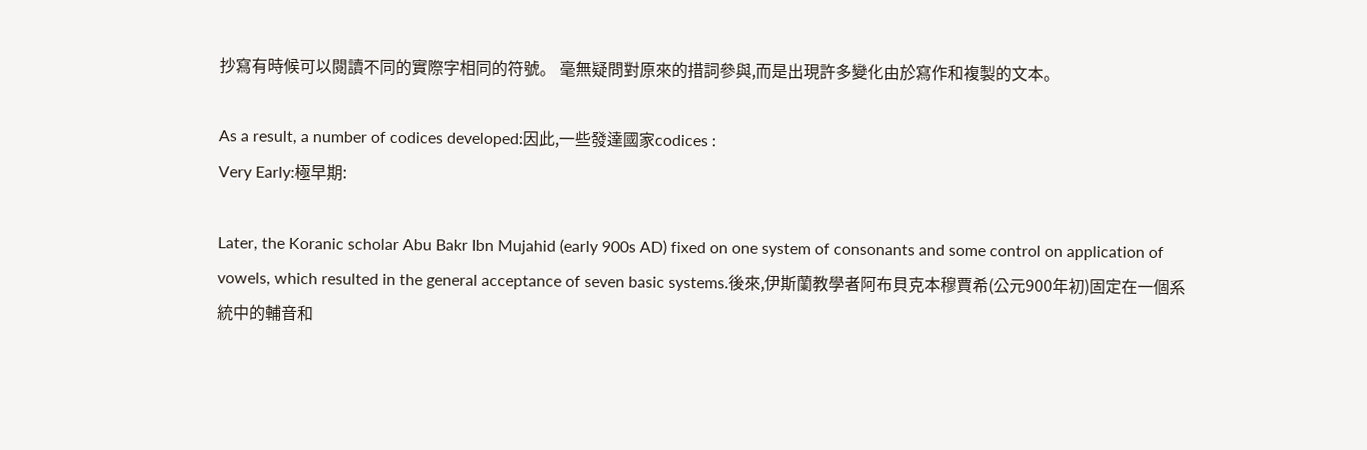抄寫有時候可以閱讀不同的實際字相同的符號。 毫無疑問對原來的措詞參與,而是出現許多變化由於寫作和複製的文本。

As a result, a number of codices developed:因此,一些發達國家codices :
Very Early:極早期:

Later, the Koranic scholar Abu Bakr Ibn Mujahid (early 900s AD) fixed on one system of consonants and some control on application of vowels, which resulted in the general acceptance of seven basic systems.後來,伊斯蘭教學者阿布貝克本穆賈希(公元900年初)固定在一個系統中的輔音和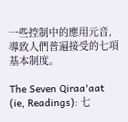一些控制中的應用元音,導致人們普遍接受的七項基本制度。

The Seven Qiraa'aat (ie, Readings): 七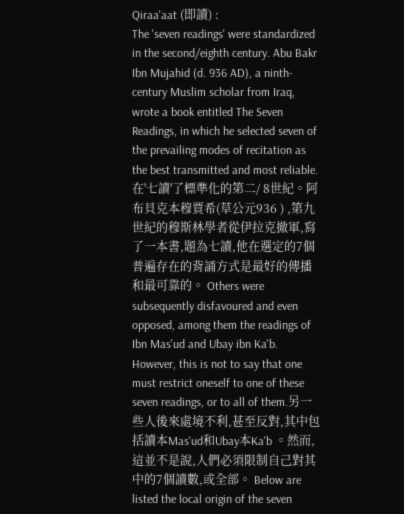Qiraa'aat (即讀) :
The 'seven readings' were standardized in the second/eighth century. Abu Bakr Ibn Mujahid (d. 936 AD), a ninth-century Muslim scholar from Iraq, wrote a book entitled The Seven Readings, in which he selected seven of the prevailing modes of recitation as the best transmitted and most reliable.在'七讀'了標準化的第二/ 8世紀。阿布貝克本穆賈希(草公元936 ) ,第九世紀的穆斯林學者從伊拉克撤軍,寫了一本書,題為七讀,他在選定的7個普遍存在的背誦方式是最好的傳播和最可靠的。 Others were subsequently disfavoured and even opposed, among them the readings of Ibn Mas'ud and Ubay ibn Ka'b. However, this is not to say that one must restrict oneself to one of these seven readings, or to all of them.另一些人後來處境不利,甚至反對,其中包括讀本Mas'ud和Ubay本Ka'b 。然而,這並不是說,人們必須限制自己對其中的7個讀數,或全部。 Below are listed the local origin of the seven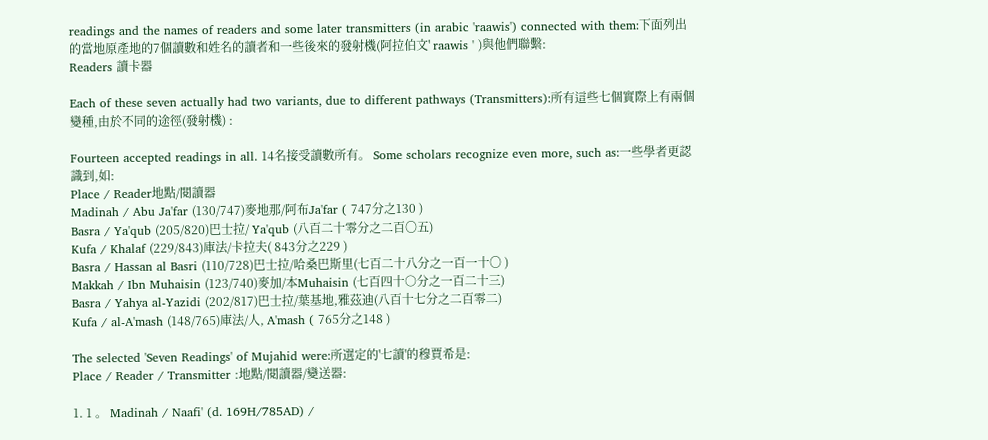readings and the names of readers and some later transmitters (in arabic 'raawis') connected with them:下面列出的當地原產地的7個讀數和姓名的讀者和一些後來的發射機(阿拉伯文' raawis ' )與他們聯繫:
Readers 讀卡器

Each of these seven actually had two variants, due to different pathways (Transmitters):所有這些七個實際上有兩個變種,由於不同的途徑(發射機) :

Fourteen accepted readings in all. 14名接受讀數所有。 Some scholars recognize even more, such as:一些學者更認識到,如:
Place / Reader地點/閱讀器
Madinah / Abu Ja'far (130/747)麥地那/阿布Ja'far ( 747分之130 )
Basra / Ya'qub (205/820)巴士拉/ Ya'qub (八百二十零分之二百〇五)
Kufa / Khalaf (229/843)庫法/卡拉夫( 843分之229 )
Basra / Hassan al Basri (110/728)巴士拉/哈桑巴斯里(七百二十八分之一百一十〇 )
Makkah / Ibn Muhaisin (123/740)麥加/本Muhaisin (七百四十○分之一百二十三)
Basra / Yahya al-Yazidi (202/817)巴士拉/葉基地,雅茲迪(八百十七分之二百零二)
Kufa / al-A'mash (148/765)庫法/人, A'mash ( 765分之148 )

The selected 'Seven Readings' of Mujahid were:所選定的'七讀'的穆賈希是:
Place / Reader / Transmitter :地點/閱讀器/變送器:

1. 1 。 Madinah / Naafi' (d. 169H/785AD) /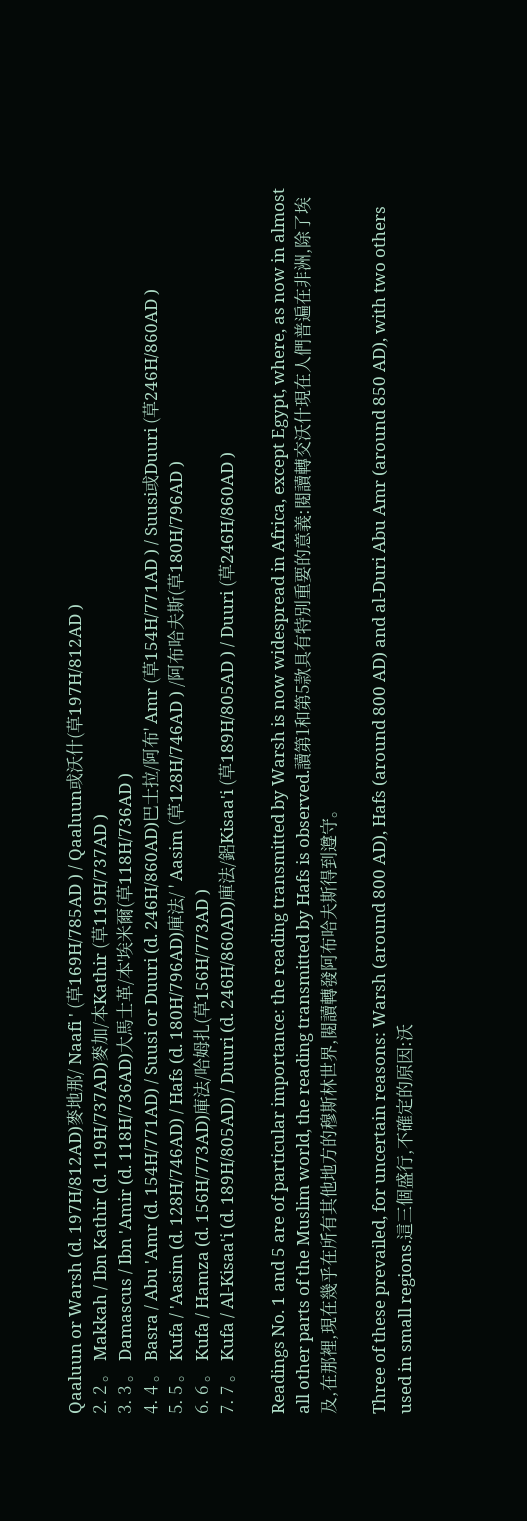Qaaluun or Warsh (d. 197H/812AD)麥地那/ Naafi ' (草169H/785AD ) / Qaaluun或沃什(草197H/812AD )
2. 2 。 Makkah / Ibn Kathir (d. 119H/737AD)麥加/本Kathir (草119H/737AD )
3. 3 。 Damascus / Ibn 'Amir (d. 118H/736AD)大馬士革/本'埃米爾(草118H/736AD )
4. 4 。 Basra / Abu 'Amr (d. 154H/771AD) / Suusi or Duuri (d. 246H/860AD)巴士拉/阿布' Amr (草154H/771AD ) / Suusi或Duuri (草246H/860AD )
5. 5 。 Kufa / 'Aasim (d. 128H/746AD) / Hafs (d. 180H/796AD)庫法/ ' Aasim (草128H/746AD ) /阿布哈夫斯(草180H/796AD )
6. 6 。 Kufa / Hamza (d. 156H/773AD)庫法/哈姆扎(草156H/773AD )
7. 7 。 Kufa / Al-Kisaa'i (d. 189H/805AD) / Duuri (d. 246H/860AD)庫法/鋁Kisaa'i (草189H/805AD ) / Duuri (草246H/860AD )

Readings No. 1 and 5 are of particular importance: the reading transmitted by Warsh is now widespread in Africa, except Egypt, where, as now in almost all other parts of the Muslim world, the reading transmitted by Hafs is observed.讀第1和第5款具有特別重要的意義:閱讀轉交沃什現在人們普遍在非洲,除了埃及,在那裡,現在幾乎在所有其他地方的穆斯林世界,閱讀轉發阿布哈夫斯得到遵守。

Three of these prevailed, for uncertain reasons: Warsh (around 800 AD), Hafs (around 800 AD) and al-Duri Abu Amr (around 850 AD), with two others used in small regions.這三個盛行,不確定的原因:沃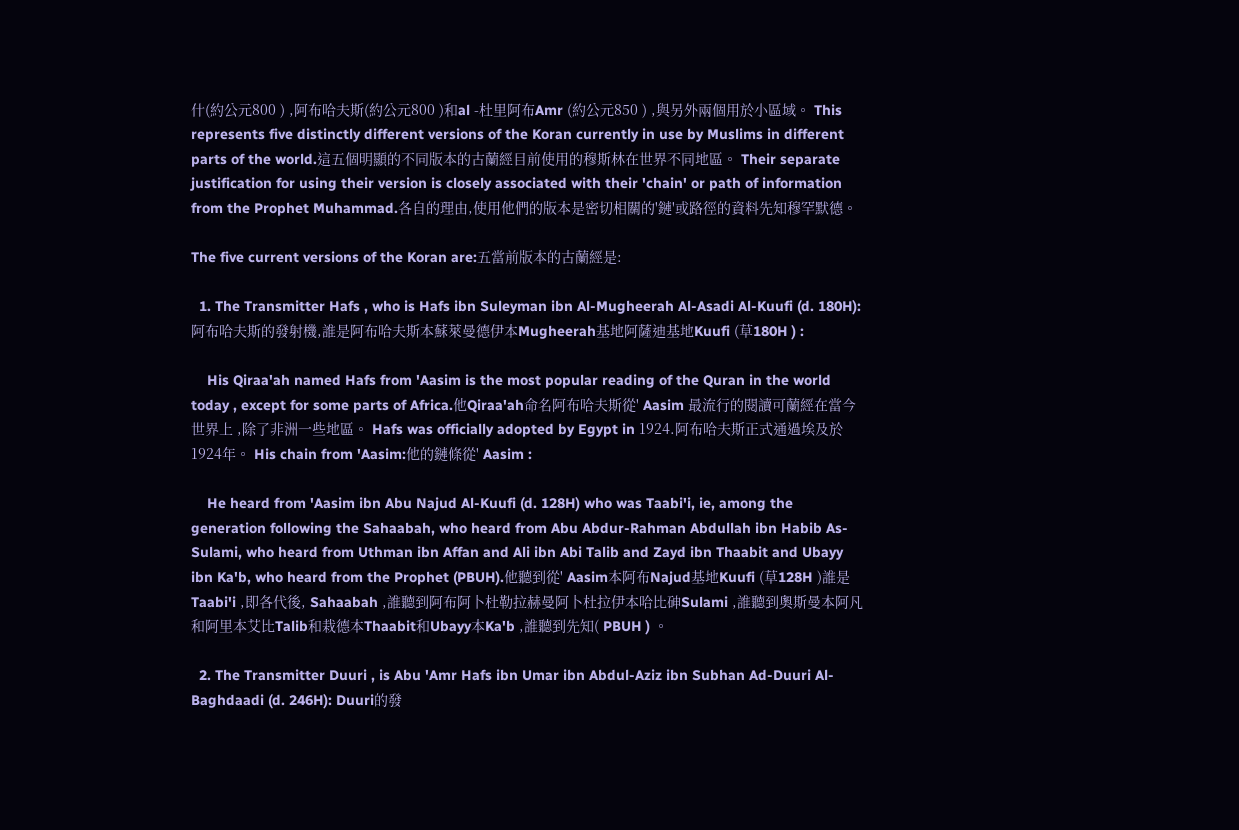什(約公元800 ) ,阿布哈夫斯(約公元800 )和al -杜里阿布Amr (約公元850 ) ,與另外兩個用於小區域。 This represents five distinctly different versions of the Koran currently in use by Muslims in different parts of the world.這五個明顯的不同版本的古蘭經目前使用的穆斯林在世界不同地區。 Their separate justification for using their version is closely associated with their 'chain' or path of information from the Prophet Muhammad.各自的理由,使用他們的版本是密切相關的'鏈'或路徑的資料先知穆罕默德。

The five current versions of the Koran are:五當前版本的古蘭經是:

  1. The Transmitter Hafs , who is Hafs ibn Suleyman ibn Al-Mugheerah Al-Asadi Al-Kuufi (d. 180H): 阿布哈夫斯的發射機,誰是阿布哈夫斯本蘇萊曼德伊本Mugheerah基地阿薩迪基地Kuufi (草180H ) :

    His Qiraa'ah named Hafs from 'Aasim is the most popular reading of the Quran in the world today , except for some parts of Africa.他Qiraa'ah命名阿布哈夫斯從' Aasim 最流行的閱讀可蘭經在當今世界上 ,除了非洲一些地區。 Hafs was officially adopted by Egypt in 1924.阿布哈夫斯正式通過埃及於1924年。 His chain from 'Aasim:他的鏈條從' Aasim :

    He heard from 'Aasim ibn Abu Najud Al-Kuufi (d. 128H) who was Taabi'i, ie, among the generation following the Sahaabah, who heard from Abu Abdur-Rahman Abdullah ibn Habib As-Sulami, who heard from Uthman ibn Affan and Ali ibn Abi Talib and Zayd ibn Thaabit and Ubayy ibn Ka'b, who heard from the Prophet (PBUH).他聽到從' Aasim本阿布Najud基地Kuufi (草128H )誰是Taabi'i ,即各代後, Sahaabah ,誰聽到阿布阿卜杜勒拉赫曼阿卜杜拉伊本哈比砷Sulami ,誰聽到奧斯曼本阿凡和阿里本艾比Talib和栽德本Thaabit和Ubayy本Ka'b ,誰聽到先知( PBUH ) 。

  2. The Transmitter Duuri , is Abu 'Amr Hafs ibn Umar ibn Abdul-Aziz ibn Subhan Ad-Duuri Al-Baghdaadi (d. 246H): Duuri的發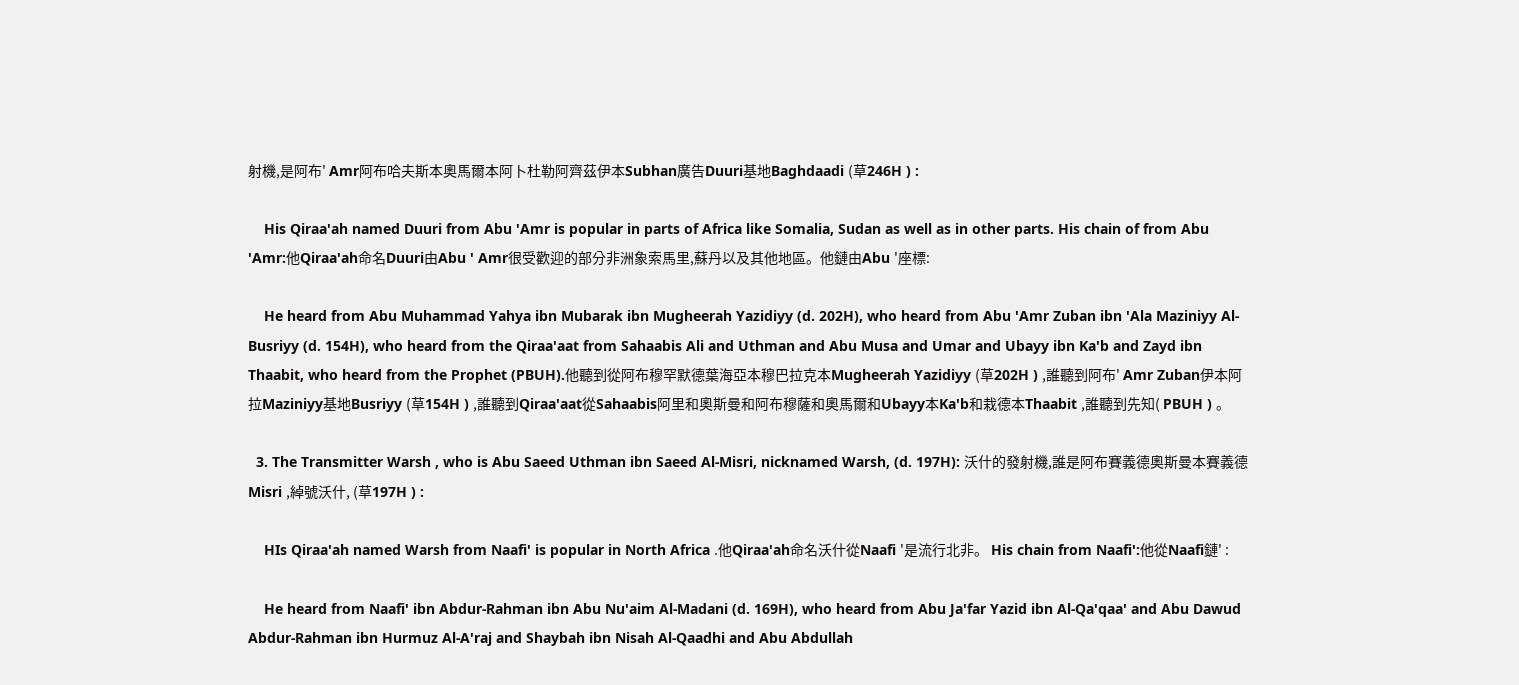射機,是阿布' Amr阿布哈夫斯本奧馬爾本阿卜杜勒阿齊茲伊本Subhan廣告Duuri基地Baghdaadi (草246H ) :

    His Qiraa'ah named Duuri from Abu 'Amr is popular in parts of Africa like Somalia, Sudan as well as in other parts. His chain of from Abu 'Amr:他Qiraa'ah命名Duuri由Abu ' Amr很受歡迎的部分非洲象索馬里,蘇丹以及其他地區。他鏈由Abu '座標:

    He heard from Abu Muhammad Yahya ibn Mubarak ibn Mugheerah Yazidiyy (d. 202H), who heard from Abu 'Amr Zuban ibn 'Ala Maziniyy Al-Busriyy (d. 154H), who heard from the Qiraa'aat from Sahaabis Ali and Uthman and Abu Musa and Umar and Ubayy ibn Ka'b and Zayd ibn Thaabit, who heard from the Prophet (PBUH).他聽到從阿布穆罕默德葉海亞本穆巴拉克本Mugheerah Yazidiyy (草202H ) ,誰聽到阿布' Amr Zuban伊本阿拉Maziniyy基地Busriyy (草154H ) ,誰聽到Qiraa'aat從Sahaabis阿里和奧斯曼和阿布穆薩和奧馬爾和Ubayy本Ka'b和栽德本Thaabit ,誰聽到先知( PBUH ) 。

  3. The Transmitter Warsh , who is Abu Saeed Uthman ibn Saeed Al-Misri, nicknamed Warsh, (d. 197H): 沃什的發射機,誰是阿布賽義德奧斯曼本賽義德Misri ,綽號沃什, (草197H ) :

    HIs Qiraa'ah named Warsh from Naafi' is popular in North Africa .他Qiraa'ah命名沃什從Naafi '是流行北非。 His chain from Naafi':他從Naafi鏈' :

    He heard from Naafi' ibn Abdur-Rahman ibn Abu Nu'aim Al-Madani (d. 169H), who heard from Abu Ja'far Yazid ibn Al-Qa'qaa' and Abu Dawud Abdur-Rahman ibn Hurmuz Al-A'raj and Shaybah ibn Nisah Al-Qaadhi and Abu Abdullah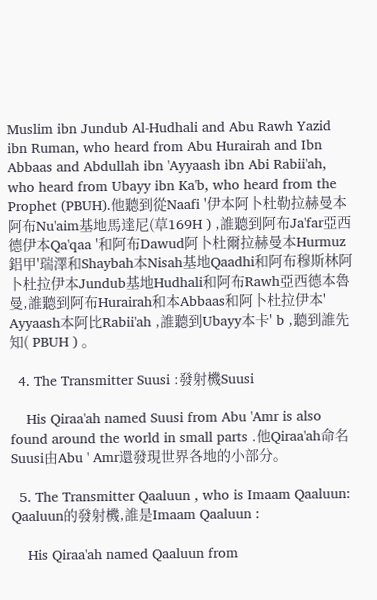Muslim ibn Jundub Al-Hudhali and Abu Rawh Yazid ibn Ruman, who heard from Abu Hurairah and Ibn Abbaas and Abdullah ibn 'Ayyaash ibn Abi Rabii'ah, who heard from Ubayy ibn Ka'b, who heard from the Prophet (PBUH).他聽到從Naafi '伊本阿卜杜勒拉赫曼本阿布Nu'aim基地馬達尼(草169H ) ,誰聽到阿布Ja'far亞西德伊本Qa'qaa '和阿布Dawud阿卜杜爾拉赫曼本Hurmuz鋁甲'瑞澤和Shaybah本Nisah基地Qaadhi和阿布穆斯林阿卜杜拉伊本Jundub基地Hudhali和阿布Rawh亞西德本魯曼,誰聽到阿布Hurairah和本Abbaas和阿卜杜拉伊本' Ayyaash本阿比Rabii'ah ,誰聽到Ubayy本卡' b ,聽到誰先知( PBUH ) 。

  4. The Transmitter Suusi :發射機Suusi

    His Qiraa'ah named Suusi from Abu 'Amr is also found around the world in small parts .他Qiraa'ah命名Suusi由Abu ' Amr還發現世界各地的小部分。

  5. The Transmitter Qaaluun , who is Imaam Qaaluun: Qaaluun的發射機,誰是Imaam Qaaluun :

    His Qiraa'ah named Qaaluun from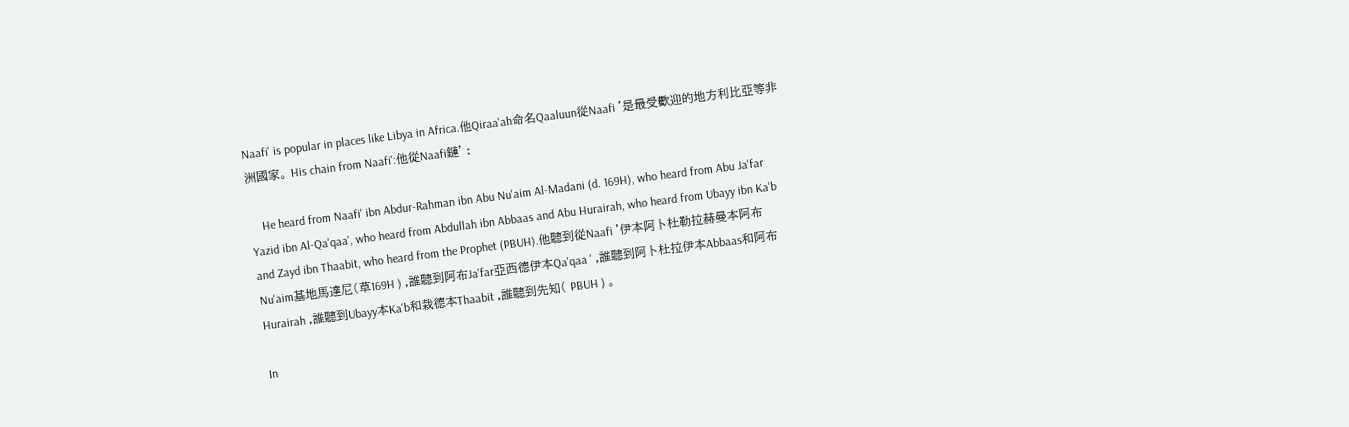Naafi' is popular in places like Libya in Africa.他Qiraa'ah命名Qaaluun從Naafi '是最受歡迎的地方利比亞等非洲國家。 His chain from Naafi':他從Naafi鏈' :

    He heard from Naafi' ibn Abdur-Rahman ibn Abu Nu'aim Al-Madani (d. 169H), who heard from Abu Ja'far Yazid ibn Al-Qa'qaa', who heard from Abdullah ibn Abbaas and Abu Hurairah, who heard from Ubayy ibn Ka'b and Zayd ibn Thaabit, who heard from the Prophet (PBUH).他聽到從Naafi '伊本阿卜杜勒拉赫曼本阿布Nu'aim基地馬達尼(草169H ) ,誰聽到阿布Ja'far亞西德伊本Qa'qaa ' ,誰聽到阿卜杜拉伊本Abbaas和阿布Hurairah ,誰聽到Ubayy本Ka'b和栽德本Thaabit ,誰聽到先知( PBUH ) 。

In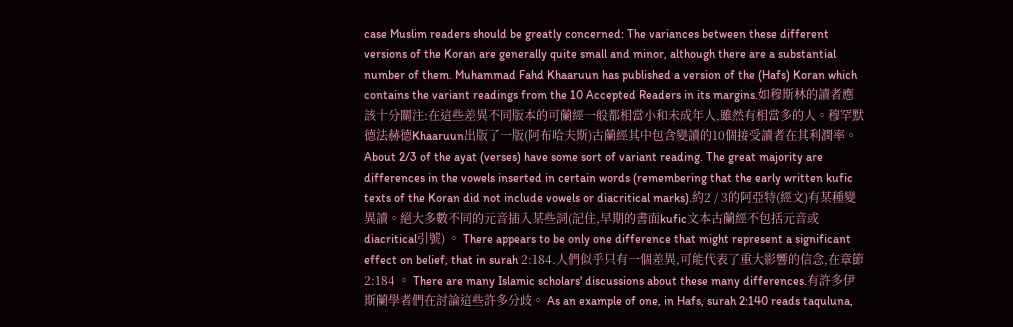case Muslim readers should be greatly concerned: The variances between these different versions of the Koran are generally quite small and minor, although there are a substantial number of them. Muhammad Fahd Khaaruun has published a version of the (Hafs) Koran which contains the variant readings from the 10 Accepted Readers in its margins.如穆斯林的讀者應該十分關注:在這些差異不同版本的可蘭經一般都相當小和未成年人,雖然有相當多的人。穆罕默德法赫德Khaaruun出版了一版(阿布哈夫斯)古蘭經其中包含變讀的10個接受讀者在其利潤率。 About 2/3 of the ayat (verses) have some sort of variant reading. The great majority are differences in the vowels inserted in certain words (remembering that the early written kufic texts of the Koran did not include vowels or diacritical marks).約2 / 3的阿亞特(經文)有某種變異讀。絕大多數不同的元音插入某些詞(記住,早期的書面kufic文本古蘭經不包括元音或diacritical引號) 。 There appears to be only one difference that might represent a significant effect on belief, that in surah 2:184.人們似乎只有一個差異,可能代表了重大影響的信念,在章節2:184 。 There are many Islamic scholars' discussions about these many differences.有許多伊斯蘭學者們在討論這些許多分歧。 As an example of one, in Hafs, surah 2:140 reads taquluna,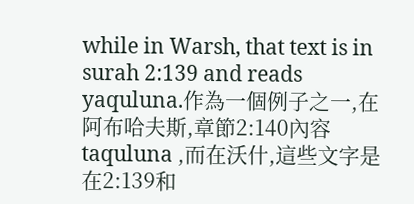while in Warsh, that text is in surah 2:139 and reads yaquluna.作為一個例子之一,在阿布哈夫斯,章節2:140內容taquluna ,而在沃什,這些文字是在2:139和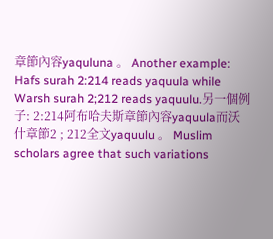章節內容yaquluna 。 Another example: Hafs surah 2:214 reads yaquula while Warsh surah 2;212 reads yaquulu.另一個例子: 2:214阿布哈夫斯章節內容yaquula而沃什章節2 ; 212全文yaquulu 。 Muslim scholars agree that such variations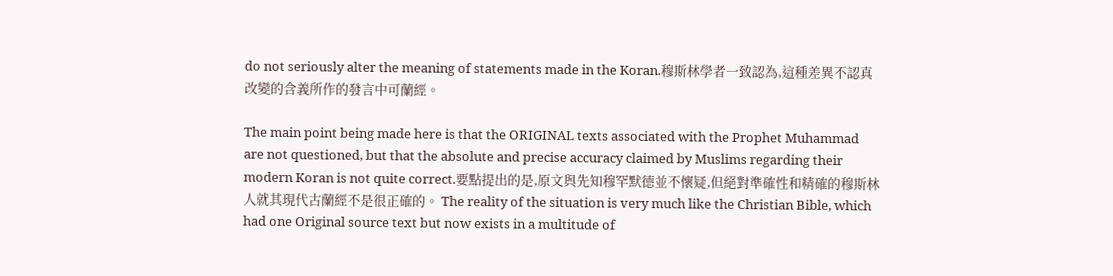do not seriously alter the meaning of statements made in the Koran.穆斯林學者一致認為,這種差異不認真改變的含義所作的發言中可蘭經。

The main point being made here is that the ORIGINAL texts associated with the Prophet Muhammad are not questioned, but that the absolute and precise accuracy claimed by Muslims regarding their modern Koran is not quite correct.要點提出的是,原文與先知穆罕默德並不懷疑,但絕對準確性和精確的穆斯林人就其現代古蘭經不是很正確的。 The reality of the situation is very much like the Christian Bible, which had one Original source text but now exists in a multitude of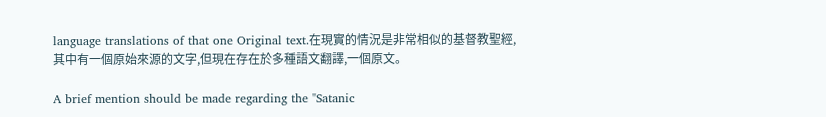language translations of that one Original text.在現實的情況是非常相似的基督教聖經,其中有一個原始來源的文字,但現在存在於多種語文翻譯,一個原文。

A brief mention should be made regarding the "Satanic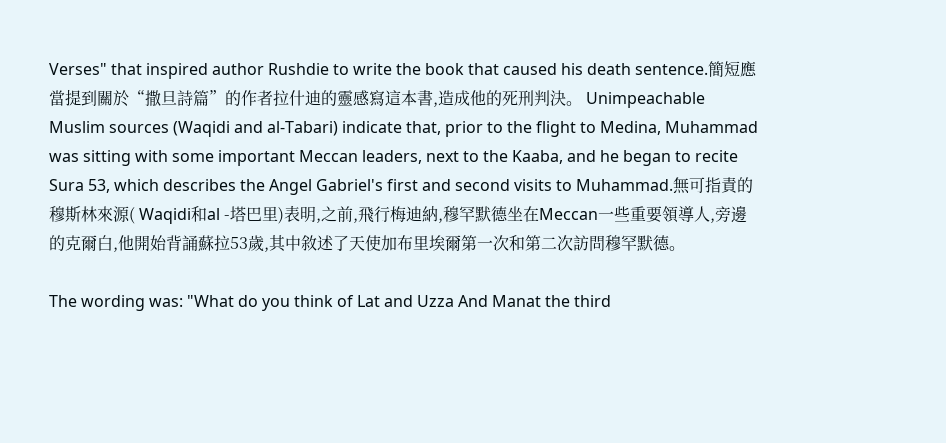Verses" that inspired author Rushdie to write the book that caused his death sentence.簡短應當提到關於“撒旦詩篇”的作者拉什迪的靈感寫這本書,造成他的死刑判決。 Unimpeachable Muslim sources (Waqidi and al-Tabari) indicate that, prior to the flight to Medina, Muhammad was sitting with some important Meccan leaders, next to the Kaaba, and he began to recite Sura 53, which describes the Angel Gabriel's first and second visits to Muhammad.無可指責的穆斯林來源( Waqidi和al -塔巴里)表明,之前,飛行梅迪納,穆罕默德坐在Meccan一些重要領導人,旁邊的克爾白,他開始背誦蘇拉53歲,其中敘述了天使加布里埃爾第一次和第二次訪問穆罕默德。

The wording was: "What do you think of Lat and Uzza And Manat the third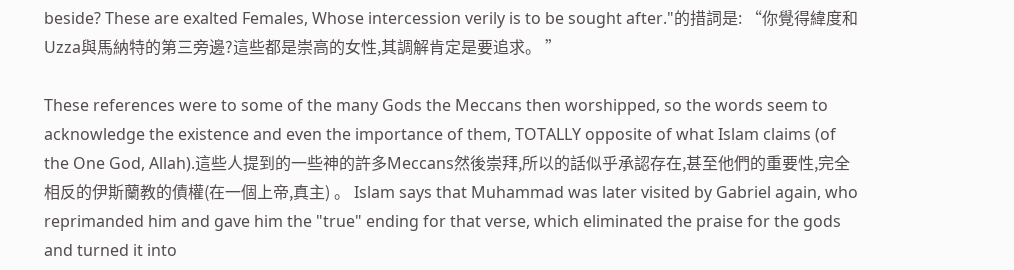beside? These are exalted Females, Whose intercession verily is to be sought after."的措詞是: “你覺得緯度和Uzza與馬納特的第三旁邊?這些都是崇高的女性,其調解肯定是要追求。 ”

These references were to some of the many Gods the Meccans then worshipped, so the words seem to acknowledge the existence and even the importance of them, TOTALLY opposite of what Islam claims (of the One God, Allah).這些人提到的一些神的許多Meccans然後崇拜,所以的話似乎承認存在,甚至他們的重要性,完全相反的伊斯蘭教的債權(在一個上帝,真主) 。 Islam says that Muhammad was later visited by Gabriel again, who reprimanded him and gave him the "true" ending for that verse, which eliminated the praise for the gods and turned it into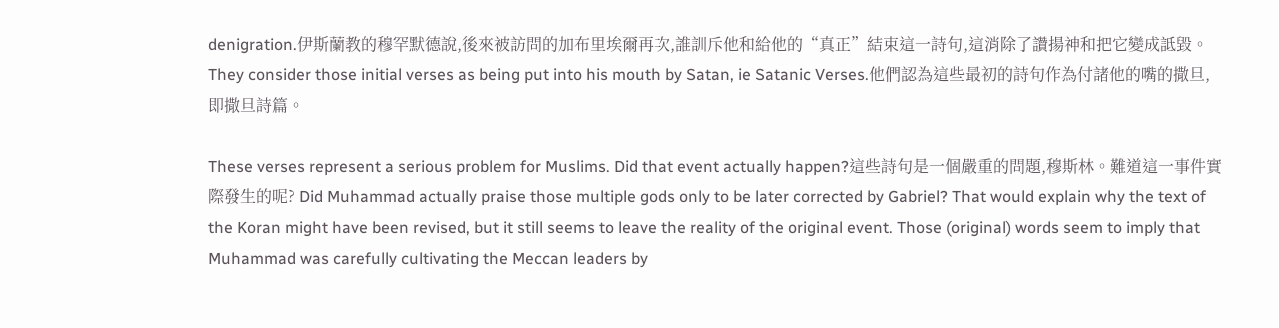denigration.伊斯蘭教的穆罕默德說,後來被訪問的加布里埃爾再次,誰訓斥他和給他的“真正”結束這一詩句,這消除了讚揚神和把它變成詆毀。 They consider those initial verses as being put into his mouth by Satan, ie Satanic Verses.他們認為這些最初的詩句作為付諸他的嘴的撒旦,即撒旦詩篇。

These verses represent a serious problem for Muslims. Did that event actually happen?這些詩句是一個嚴重的問題,穆斯林。難道這一事件實際發生的呢? Did Muhammad actually praise those multiple gods only to be later corrected by Gabriel? That would explain why the text of the Koran might have been revised, but it still seems to leave the reality of the original event. Those (original) words seem to imply that Muhammad was carefully cultivating the Meccan leaders by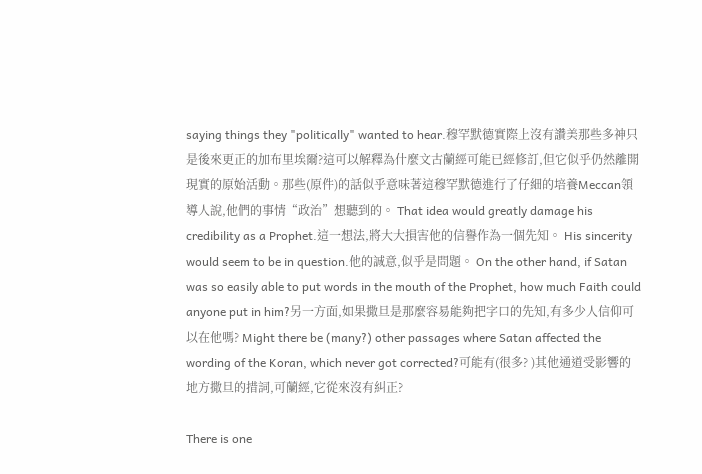saying things they "politically" wanted to hear.穆罕默德實際上沒有讚美那些多神只是後來更正的加布里埃爾?這可以解釋為什麼文古蘭經可能已經修訂,但它似乎仍然離開現實的原始活動。那些(原件)的話似乎意味著這穆罕默德進行了仔細的培養Meccan領導人說,他們的事情“政治”想聽到的。 That idea would greatly damage his credibility as a Prophet.這一想法,將大大損害他的信譽作為一個先知。 His sincerity would seem to be in question.他的誠意,似乎是問題。 On the other hand, if Satan was so easily able to put words in the mouth of the Prophet, how much Faith could anyone put in him?另一方面,如果撒旦是那麼容易能夠把字口的先知,有多少人信仰可以在他嗎? Might there be (many?) other passages where Satan affected the wording of the Koran, which never got corrected?可能有(很多? )其他通道受影響的地方撒旦的措詞,可蘭經,它從來沒有糾正?

There is one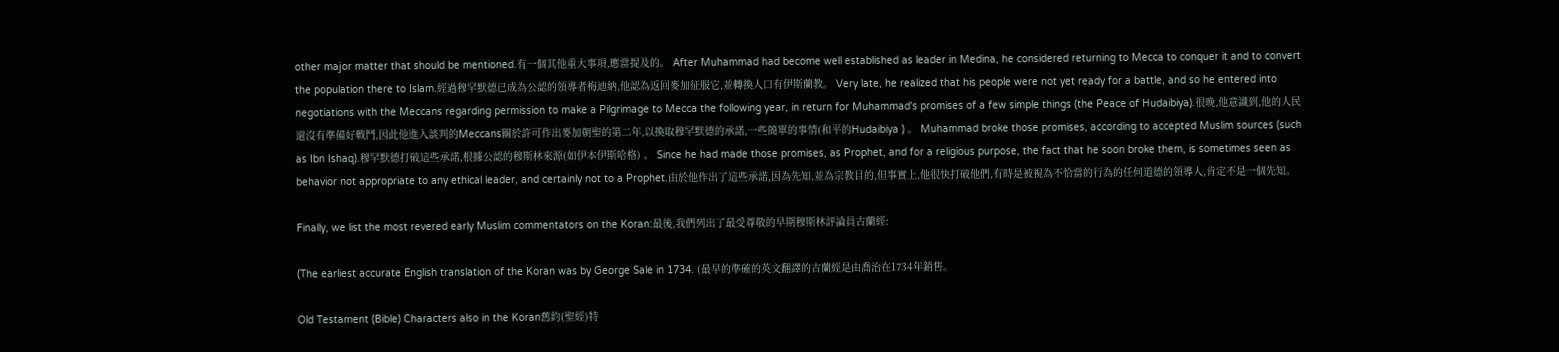other major matter that should be mentioned.有一個其他重大事項,應當提及的。 After Muhammad had become well established as leader in Medina, he considered returning to Mecca to conquer it and to convert the population there to Islam.經過穆罕默德已成為公認的領導者梅迪納,他認為返回麥加征服它,並轉換人口有伊斯蘭教。 Very late, he realized that his people were not yet ready for a battle, and so he entered into negotiations with the Meccans regarding permission to make a Pilgrimage to Mecca the following year, in return for Muhammad's promises of a few simple things (the Peace of Hudaibiya).很晚,他意識到,他的人民還沒有準備好戰鬥,因此他進入談判的Meccans關於許可作出麥加朝聖的第二年,以換取穆罕默德的承諾,一些簡單的事情(和平的Hudaibiya ) 。 Muhammad broke those promises, according to accepted Muslim sources (such as Ibn Ishaq).穆罕默德打破這些承諾,根據公認的穆斯林來源(如伊本伊斯哈格) 。 Since he had made those promises, as Prophet, and for a religious purpose, the fact that he soon broke them, is sometimes seen as behavior not appropriate to any ethical leader, and certainly not to a Prophet.由於他作出了這些承諾,因為先知,並為宗教目的,但事實上,他很快打破他們,有時是被視為不恰當的行為的任何道德的領導人,肯定不是一個先知。

Finally, we list the most revered early Muslim commentators on the Koran:最後,我們列出了最受尊敬的早期穆斯林評論員古蘭經:

(The earliest accurate English translation of the Koran was by George Sale in 1734. (最早的準確的英文翻譯的古蘭經是由喬治在1734年銷售。

Old Testament (Bible) Characters also in the Koran舊約(聖經)特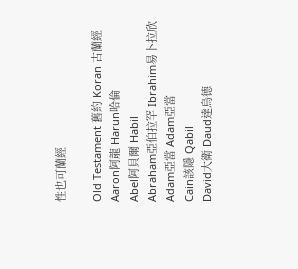性也可蘭經

Old Testament 舊約 Koran 古蘭經
Aaron阿龍 Harun哈倫
Abel阿貝爾 Habil
Abraham亞伯拉罕 Ibrahim易卜拉欣
Adam亞當 Adam亞當
Cain該隱 Qabil
David大衛 Daud達烏德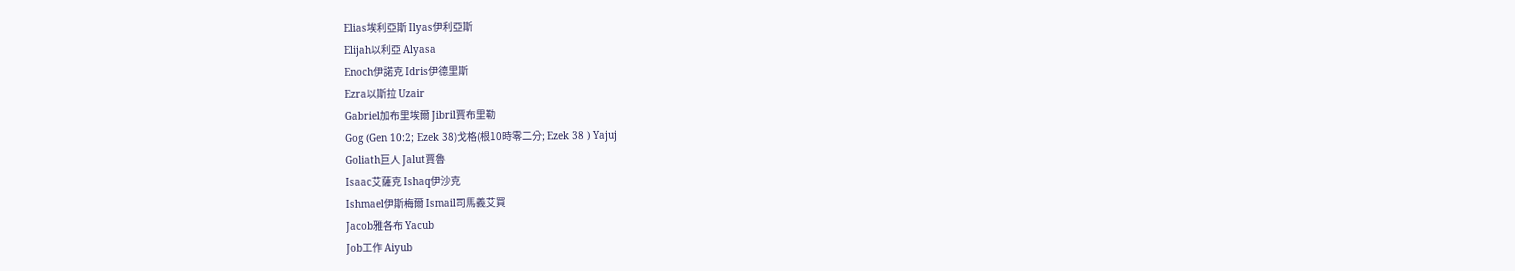Elias埃利亞斯 Ilyas伊利亞斯
Elijah以利亞 Alyasa
Enoch伊諾克 Idris伊德里斯
Ezra以斯拉 Uzair
Gabriel加布里埃爾 Jibril賈布里勒
Gog (Gen 10:2; Ezek 38)戈格(根10時零二分; Ezek 38 ) Yajuj
Goliath巨人 Jalut賈魯
Isaac艾薩克 Ishaq伊沙克
Ishmael伊斯梅爾 Ismail司馬義艾買
Jacob雅各布 Yacub
Job工作 Aiyub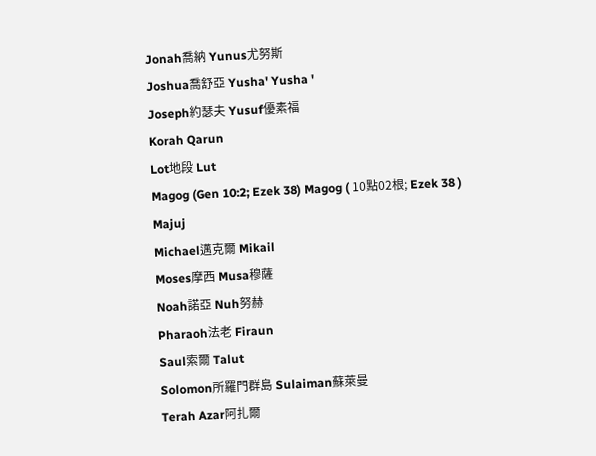Jonah喬納 Yunus尤努斯
Joshua喬舒亞 Yusha' Yusha '
Joseph約瑟夫 Yusuf優素福
Korah Qarun
Lot地段 Lut
Magog (Gen 10:2; Ezek 38) Magog ( 10點02根; Ezek 38 ) Majuj
Michael邁克爾 Mikail
Moses摩西 Musa穆薩
Noah諾亞 Nuh努赫
Pharaoh法老 Firaun
Saul索爾 Talut
Solomon所羅門群島 Sulaiman蘇萊曼
Terah Azar阿扎爾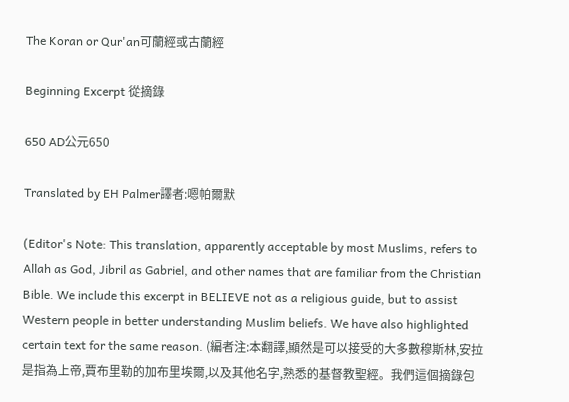The Koran or Qur'an可蘭經或古蘭經

Beginning Excerpt 從摘錄

650 AD公元650

Translated by EH Palmer譯者:嗯帕爾默

(Editor's Note: This translation, apparently acceptable by most Muslims, refers to Allah as God, Jibril as Gabriel, and other names that are familiar from the Christian Bible. We include this excerpt in BELIEVE not as a religious guide, but to assist Western people in better understanding Muslim beliefs. We have also highlighted certain text for the same reason. (編者注:本翻譯,顯然是可以接受的大多數穆斯林,安拉是指為上帝,賈布里勒的加布里埃爾,以及其他名字,熟悉的基督教聖經。我們這個摘錄包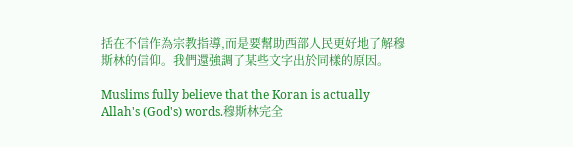括在不信作為宗教指導,而是要幫助西部人民更好地了解穆斯林的信仰。我們還強調了某些文字出於同樣的原因。

Muslims fully believe that the Koran is actually Allah's (God's) words.穆斯林完全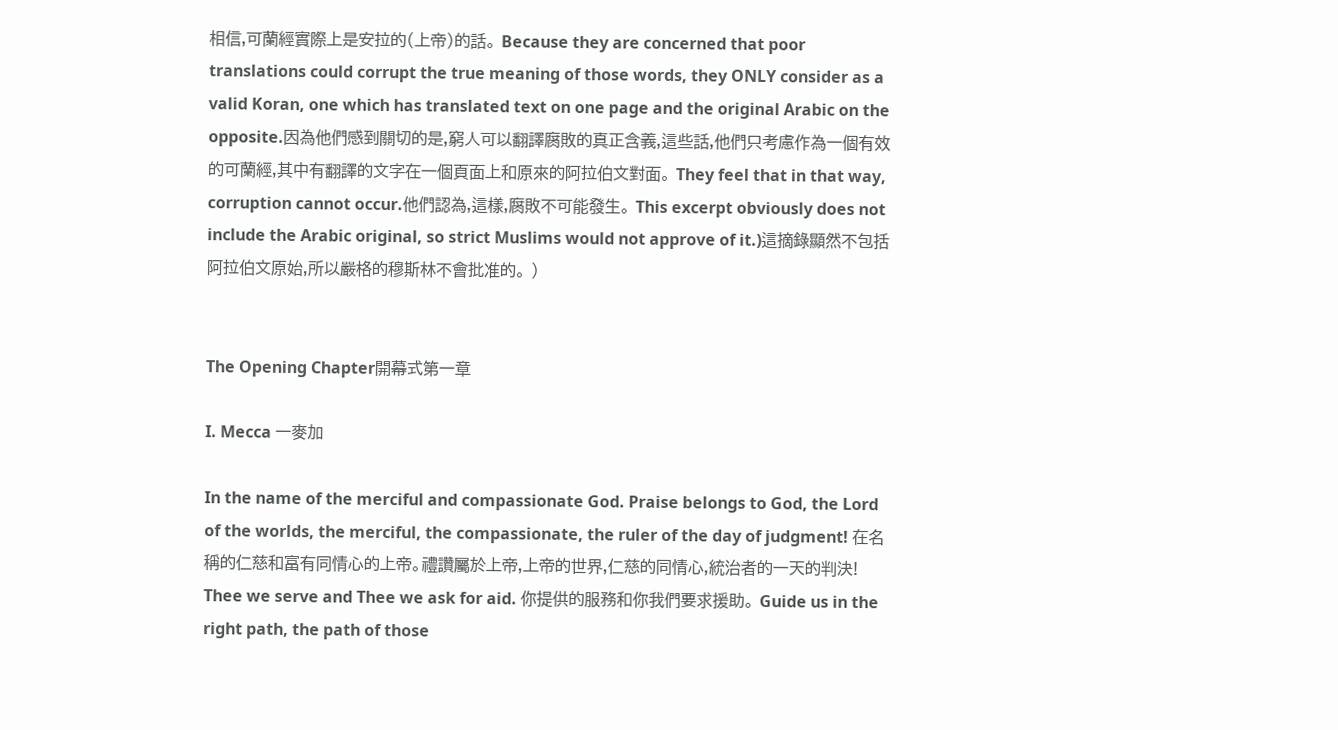相信,可蘭經實際上是安拉的(上帝)的話。 Because they are concerned that poor translations could corrupt the true meaning of those words, they ONLY consider as a valid Koran, one which has translated text on one page and the original Arabic on the opposite.因為他們感到關切的是,窮人可以翻譯腐敗的真正含義,這些話,他們只考慮作為一個有效的可蘭經,其中有翻譯的文字在一個頁面上和原來的阿拉伯文對面。 They feel that in that way, corruption cannot occur.他們認為,這樣,腐敗不可能發生。 This excerpt obviously does not include the Arabic original, so strict Muslims would not approve of it.)這摘錄顯然不包括阿拉伯文原始,所以嚴格的穆斯林不會批准的。 )


The Opening Chapter開幕式第一章

I. Mecca 一麥加

In the name of the merciful and compassionate God. Praise belongs to God, the Lord of the worlds, the merciful, the compassionate, the ruler of the day of judgment! 在名稱的仁慈和富有同情心的上帝。禮讚屬於上帝,上帝的世界,仁慈的同情心,統治者的一天的判決! Thee we serve and Thee we ask for aid. 你提供的服務和你我們要求援助。 Guide us in the right path, the path of those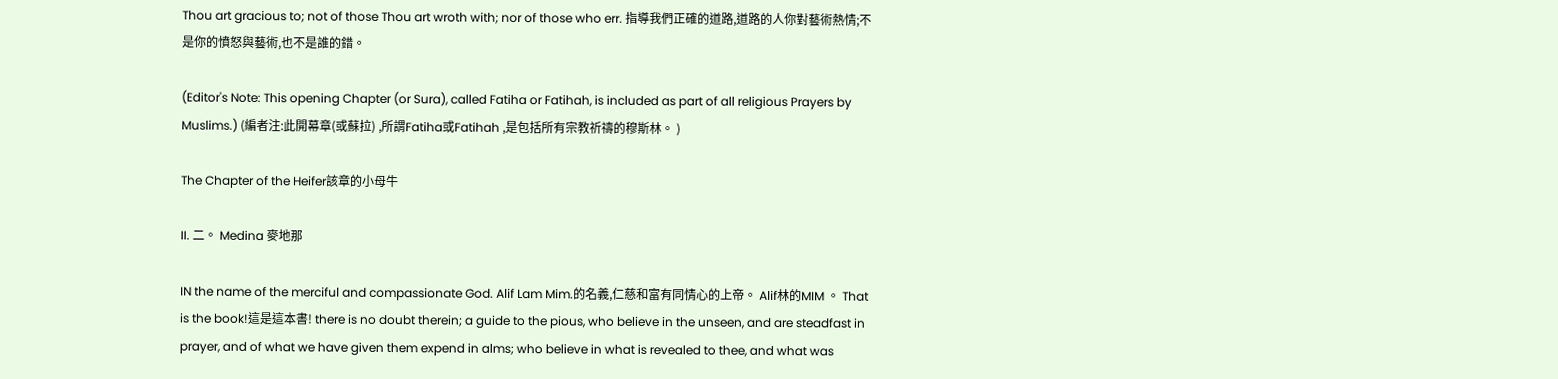Thou art gracious to; not of those Thou art wroth with; nor of those who err. 指導我們正確的道路,道路的人你對藝術熱情;不是你的憤怒與藝術,也不是誰的錯。

(Editor's Note: This opening Chapter (or Sura), called Fatiha or Fatihah, is included as part of all religious Prayers by Muslims.) (編者注:此開幕章(或蘇拉) ,所謂Fatiha或Fatihah ,是包括所有宗教祈禱的穆斯林。 )

The Chapter of the Heifer該章的小母牛

II. 二。 Medina 麥地那

IN the name of the merciful and compassionate God. Alif Lam Mim.的名義,仁慈和富有同情心的上帝。 Alif林的MIM 。 That is the book!這是這本書! there is no doubt therein; a guide to the pious, who believe in the unseen, and are steadfast in prayer, and of what we have given them expend in alms; who believe in what is revealed to thee, and what was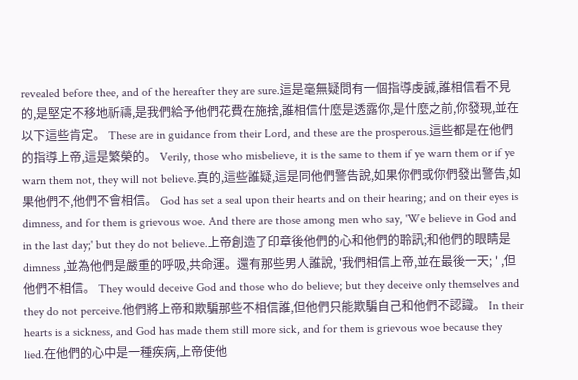revealed before thee, and of the hereafter they are sure.這是毫無疑問有一個指導虔誠,誰相信看不見的,是堅定不移地祈禱,是我們給予他們花費在施捨,誰相信什麼是透露你,是什麼之前,你發現,並在以下這些肯定。 These are in guidance from their Lord, and these are the prosperous.這些都是在他們的指導上帝,這是繁榮的。 Verily, those who misbelieve, it is the same to them if ye warn them or if ye warn them not, they will not believe.真的,這些誰疑,這是同他們警告說,如果你們或你們發出警告,如果他們不,他們不會相信。 God has set a seal upon their hearts and on their hearing; and on their eyes is dimness, and for them is grievous woe. And there are those among men who say, 'We believe in God and in the last day;' but they do not believe.上帝創造了印章後他們的心和他們的聆訊;和他們的眼睛是dimness ,並為他們是嚴重的呼吸,共命運。還有那些男人誰說, '我們相信上帝,並在最後一天; ' ,但他們不相信。 They would deceive God and those who do believe; but they deceive only themselves and they do not perceive.他們將上帝和欺騙那些不相信誰,但他們只能欺騙自己和他們不認識。 In their hearts is a sickness, and God has made them still more sick, and for them is grievous woe because they lied.在他們的心中是一種疾病,上帝使他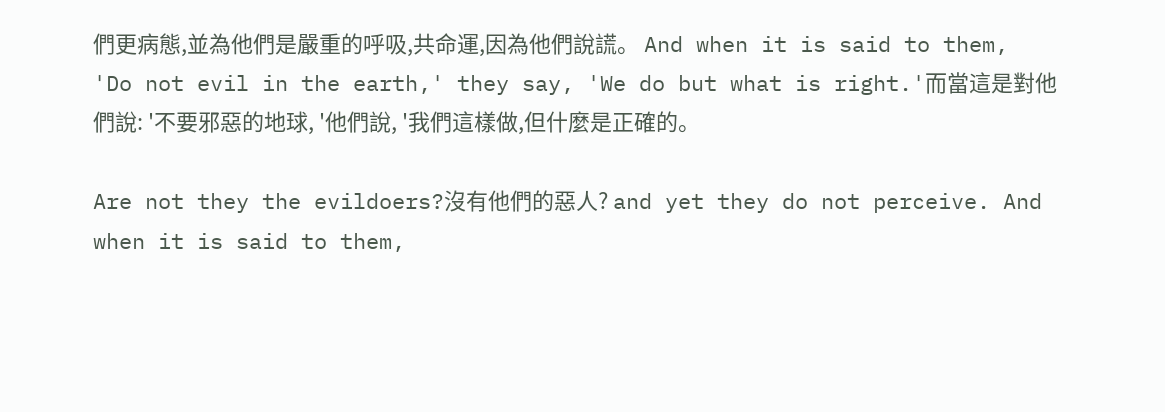們更病態,並為他們是嚴重的呼吸,共命運,因為他們說謊。 And when it is said to them, 'Do not evil in the earth,' they say, 'We do but what is right.'而當這是對他們說: '不要邪惡的地球, '他們說, '我們這樣做,但什麼是正確的。

Are not they the evildoers?沒有他們的惡人? and yet they do not perceive. And when it is said to them,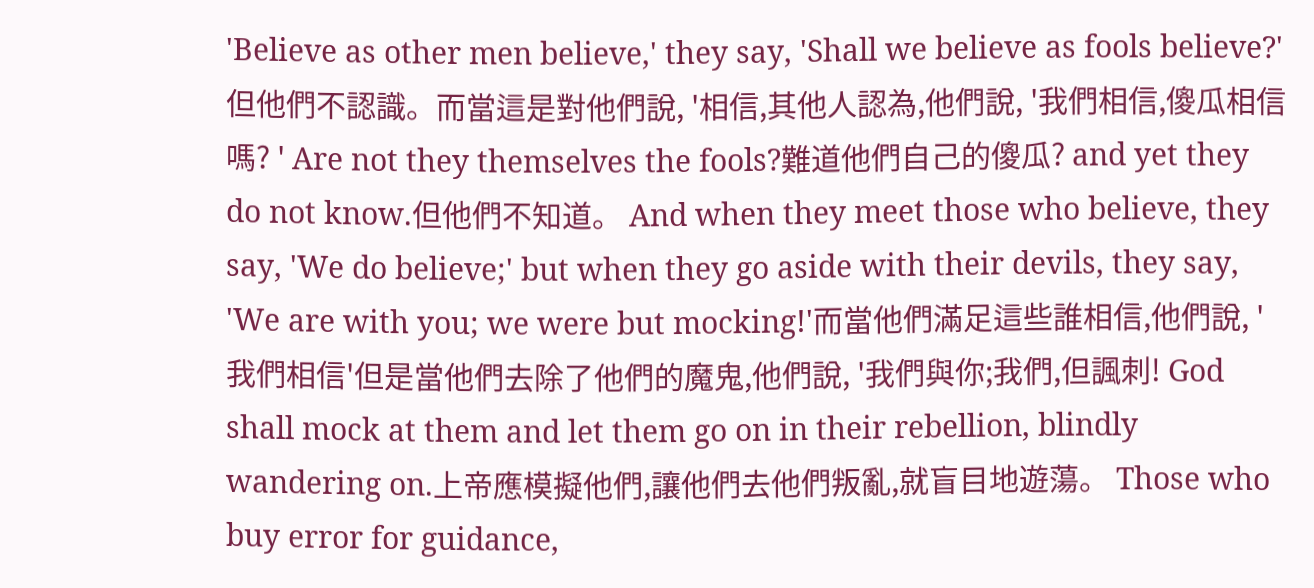'Believe as other men believe,' they say, 'Shall we believe as fools believe?'但他們不認識。而當這是對他們說, '相信,其他人認為,他們說, '我們相信,傻瓜相信嗎? ' Are not they themselves the fools?難道他們自己的傻瓜? and yet they do not know.但他們不知道。 And when they meet those who believe, they say, 'We do believe;' but when they go aside with their devils, they say, 'We are with you; we were but mocking!'而當他們滿足這些誰相信,他們說, '我們相信'但是當他們去除了他們的魔鬼,他們說, '我們與你;我們,但諷刺! God shall mock at them and let them go on in their rebellion, blindly wandering on.上帝應模擬他們,讓他們去他們叛亂,就盲目地遊蕩。 Those who buy error for guidance,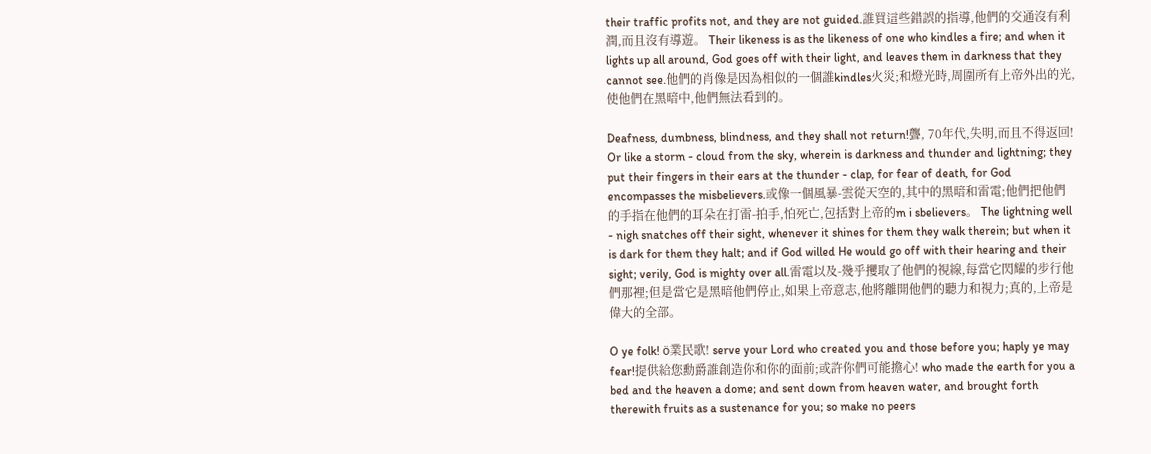their traffic profits not, and they are not guided.誰買這些錯誤的指導,他們的交通沒有利潤,而且沒有導遊。 Their likeness is as the likeness of one who kindles a fire; and when it lights up all around, God goes off with their light, and leaves them in darkness that they cannot see.他們的肖像是因為相似的一個誰kindles火災;和燈光時,周圍所有上帝外出的光,使他們在黑暗中,他們無法看到的。

Deafness, dumbness, blindness, and they shall not return!聾, 70年代,失明,而且不得返回! Or like a storm - cloud from the sky, wherein is darkness and thunder and lightning; they put their fingers in their ears at the thunder - clap, for fear of death, for God encompasses the misbelievers.或像一個風暴-雲從天空的,其中的黑暗和雷電;他們把他們的手指在他們的耳朵在打雷-拍手,怕死亡,包括對上帝的m i sbelievers。 The lightning well - nigh snatches off their sight, whenever it shines for them they walk therein; but when it is dark for them they halt; and if God willed He would go off with their hearing and their sight; verily, God is mighty over all.雷電以及-幾乎攫取了他們的視線,每當它閃耀的步行他們那裡;但是當它是黑暗他們停止,如果上帝意志,他將離開他們的聽力和視力;真的,上帝是偉大的全部。

O ye folk! ö業民歌! serve your Lord who created you and those before you; haply ye may fear!提供給您勳爵誰創造你和你的面前;或許你們可能擔心! who made the earth for you a bed and the heaven a dome; and sent down from heaven water, and brought forth therewith fruits as a sustenance for you; so make no peers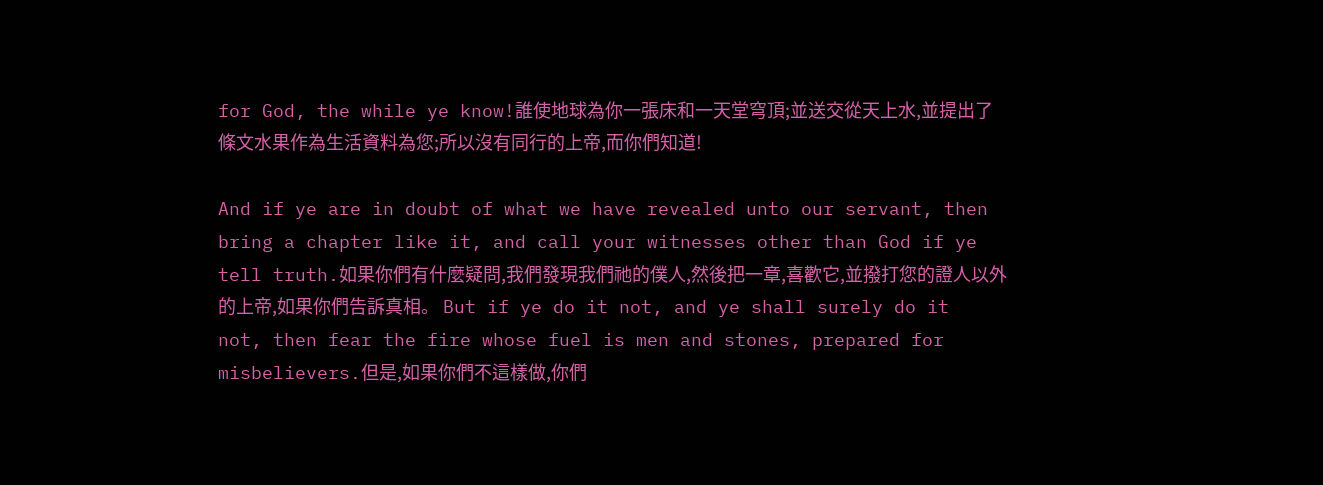for God, the while ye know!誰使地球為你一張床和一天堂穹頂;並送交從天上水,並提出了條文水果作為生活資料為您;所以沒有同行的上帝,而你們知道!

And if ye are in doubt of what we have revealed unto our servant, then bring a chapter like it, and call your witnesses other than God if ye tell truth.如果你們有什麼疑問,我們發現我們祂的僕人,然後把一章,喜歡它,並撥打您的證人以外的上帝,如果你們告訴真相。 But if ye do it not, and ye shall surely do it not, then fear the fire whose fuel is men and stones, prepared for misbelievers.但是,如果你們不這樣做,你們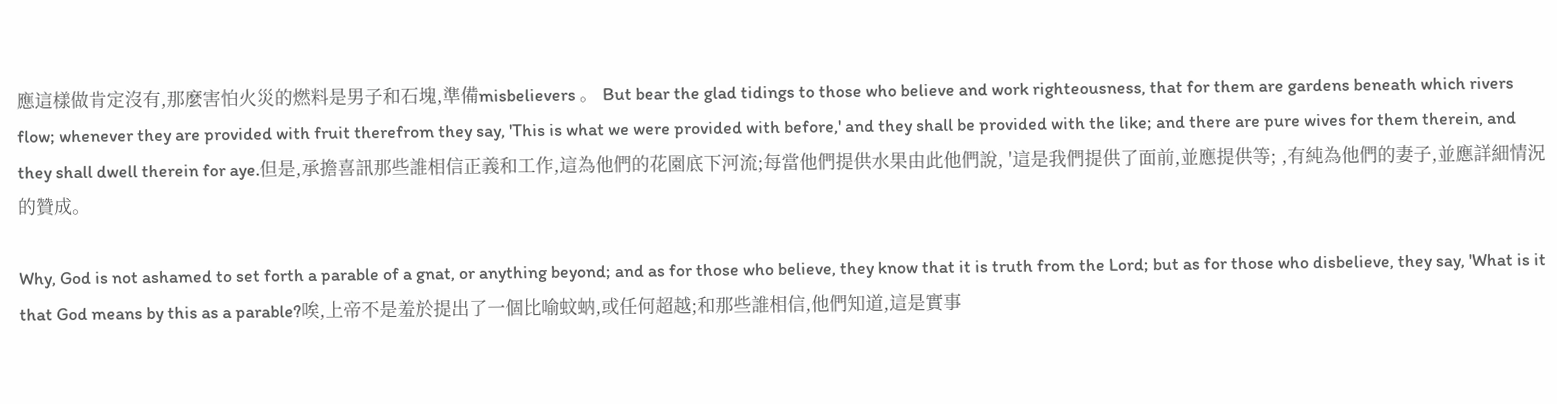應這樣做肯定沒有,那麼害怕火災的燃料是男子和石塊,準備misbelievers 。 But bear the glad tidings to those who believe and work righteousness, that for them are gardens beneath which rivers flow; whenever they are provided with fruit therefrom they say, 'This is what we were provided with before,' and they shall be provided with the like; and there are pure wives for them therein, and they shall dwell therein for aye.但是,承擔喜訊那些誰相信正義和工作,這為他們的花園底下河流;每當他們提供水果由此他們說, '這是我們提供了面前,並應提供等; ,有純為他們的妻子,並應詳細情況的贊成。

Why, God is not ashamed to set forth a parable of a gnat, or anything beyond; and as for those who believe, they know that it is truth from the Lord; but as for those who disbelieve, they say, 'What is it that God means by this as a parable?唉,上帝不是羞於提出了一個比喻蚊蚋,或任何超越;和那些誰相信,他們知道,這是實事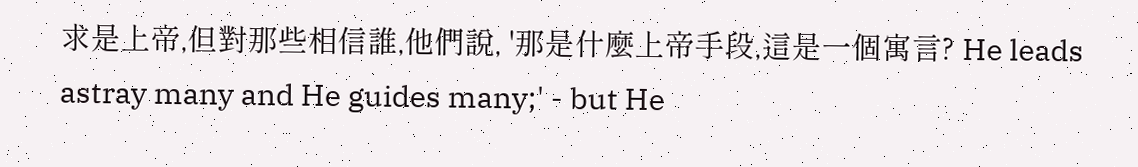求是上帝,但對那些相信誰,他們說, '那是什麼上帝手段,這是一個寓言? He leads astray many and He guides many;' - but He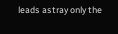leads astray only the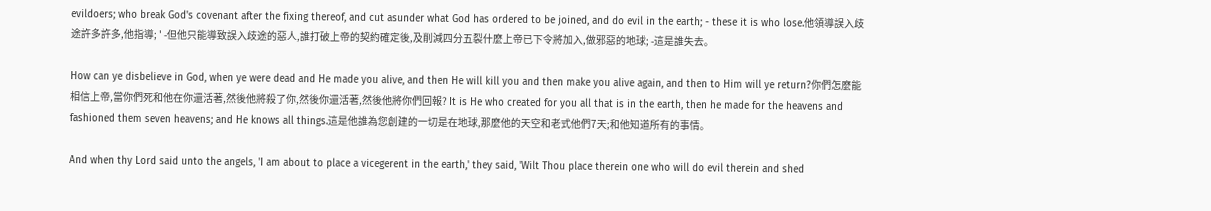evildoers; who break God's covenant after the fixing thereof, and cut asunder what God has ordered to be joined, and do evil in the earth; - these it is who lose.他領導誤入歧途許多許多,他指導; ' -但他只能導致誤入歧途的惡人,誰打破上帝的契約確定後,及削減四分五裂什麼上帝已下令將加入,做邪惡的地球; -這是誰失去。

How can ye disbelieve in God, when ye were dead and He made you alive, and then He will kill you and then make you alive again, and then to Him will ye return?你們怎麼能相信上帝,當你們死和他在你還活著,然後他將殺了你,然後你還活著,然後他將你們回報? It is He who created for you all that is in the earth, then he made for the heavens and fashioned them seven heavens; and He knows all things.這是他誰為您創建的一切是在地球,那麼他的天空和老式他們7天;和他知道所有的事情。

And when thy Lord said unto the angels, 'I am about to place a vicegerent in the earth,' they said, 'Wilt Thou place therein one who will do evil therein and shed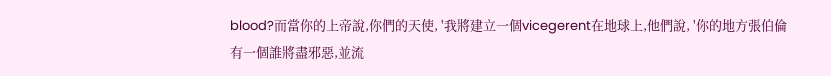blood?而當你的上帝說,你們的天使, '我將建立一個vicegerent在地球上,他們說, '你的地方張伯倫有一個誰將盡邪惡,並流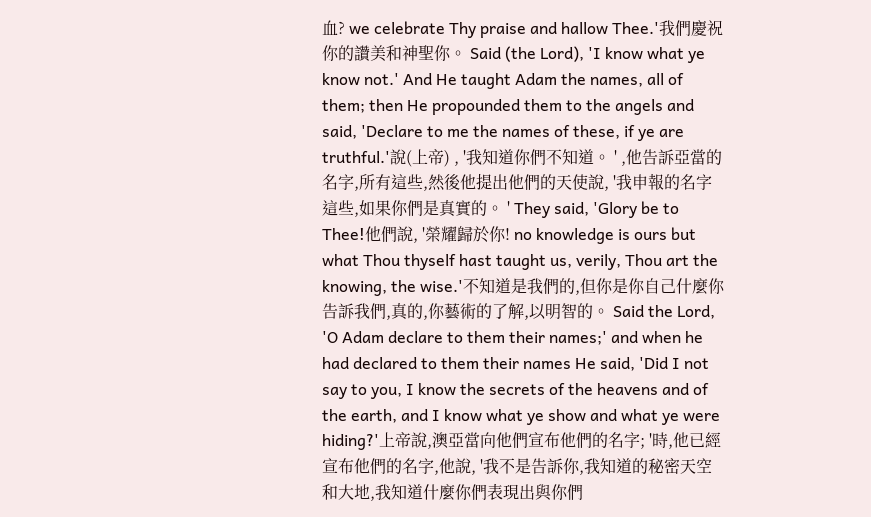血? we celebrate Thy praise and hallow Thee.'我們慶祝你的讚美和神聖你。 Said (the Lord), 'I know what ye know not.' And He taught Adam the names, all of them; then He propounded them to the angels and said, 'Declare to me the names of these, if ye are truthful.'說(上帝) , '我知道你們不知道。 ' ,他告訴亞當的名字,所有這些,然後他提出他們的天使說, '我申報的名字這些,如果你們是真實的。 ' They said, 'Glory be to Thee!他們說, '榮耀歸於你! no knowledge is ours but what Thou thyself hast taught us, verily, Thou art the knowing, the wise.'不知道是我們的,但你是你自己什麼你告訴我們,真的,你藝術的了解,以明智的。 Said the Lord, 'O Adam declare to them their names;' and when he had declared to them their names He said, 'Did I not say to you, I know the secrets of the heavens and of the earth, and I know what ye show and what ye were hiding?'上帝說,澳亞當向他們宣布他們的名字; '時,他已經宣布他們的名字,他說, '我不是告訴你,我知道的秘密天空和大地,我知道什麼你們表現出與你們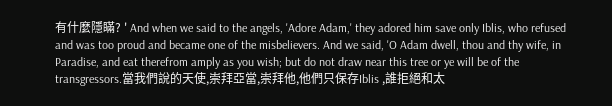有什麼隱瞞? ' And when we said to the angels, 'Adore Adam,' they adored him save only Iblis, who refused and was too proud and became one of the misbelievers. And we said, 'O Adam dwell, thou and thy wife, in Paradise, and eat therefrom amply as you wish; but do not draw near this tree or ye will be of the transgressors.當我們說的天使,崇拜亞當,崇拜他,他們只保存Iblis ,誰拒絕和太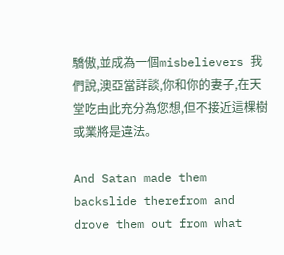驕傲,並成為一個misbelievers 我們說,澳亞當詳談,你和你的妻子,在天堂吃由此充分為您想,但不接近這棵樹或業將是違法。

And Satan made them backslide therefrom and drove them out from what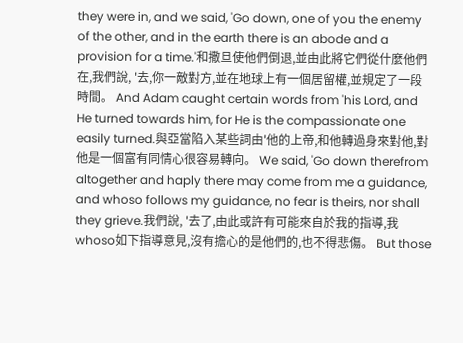they were in, and we said, 'Go down, one of you the enemy of the other, and in the earth there is an abode and a provision for a time.'和撒旦使他們倒退,並由此將它們從什麼他們在,我們說, '去,你一敵對方,並在地球上有一個居留權,並規定了一段時間。 And Adam caught certain words from 'his Lord, and He turned towards him, for He is the compassionate one easily turned.與亞當陷入某些詞由'他的上帝,和他轉過身來對他,對他是一個富有同情心很容易轉向。 We said, 'Go down therefrom altogether and haply there may come from me a guidance, and whoso follows my guidance, no fear is theirs, nor shall they grieve.我們說, '去了,由此或許有可能來自於我的指導,我whoso如下指導意見,沒有擔心的是他們的,也不得悲傷。 But those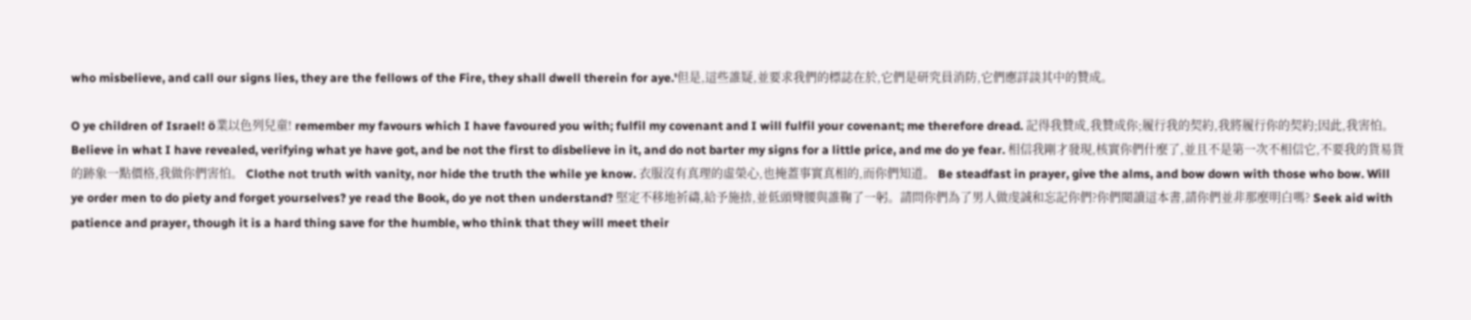who misbelieve, and call our signs lies, they are the fellows of the Fire, they shall dwell therein for aye.'但是,這些誰疑,並要求我們的標誌在於,它們是研究員消防,它們應詳談其中的贊成。

O ye children of Israel! ö業以色列兒童! remember my favours which I have favoured you with; fulfil my covenant and I will fulfil your covenant; me therefore dread. 記得我贊成,我贊成你;履行我的契約,我將履行你的契約;因此,我害怕。 Believe in what I have revealed, verifying what ye have got, and be not the first to disbelieve in it, and do not barter my signs for a little price, and me do ye fear. 相信我剛才發現,核實你們什麼了,並且不是第一次不相信它,不要我的貨易貨的跡象一點價格,我做你們害怕。 Clothe not truth with vanity, nor hide the truth the while ye know. 衣服沒有真理的虛榮心,也掩蓋事實真相的,而你們知道。 Be steadfast in prayer, give the alms, and bow down with those who bow. Will ye order men to do piety and forget yourselves? ye read the Book, do ye not then understand? 堅定不移地祈禱,給予施捨,並低頭彎腰與誰鞠了一躬。請問你們為了男人做虔誠和忘記你們?你們閱讀這本書,請你們並非那麼明白嗎? Seek aid with patience and prayer, though it is a hard thing save for the humble, who think that they will meet their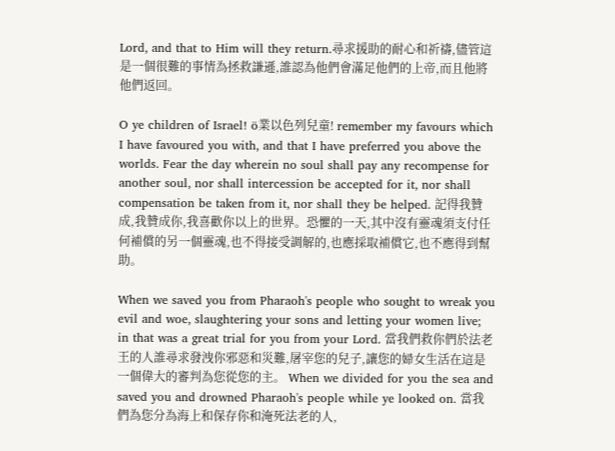Lord, and that to Him will they return.尋求援助的耐心和祈禱,儘管這是一個很難的事情為拯救謙遜,誰認為他們會滿足他們的上帝,而且他將他們返回。

O ye children of Israel! ö業以色列兒童! remember my favours which I have favoured you with, and that I have preferred you above the worlds. Fear the day wherein no soul shall pay any recompense for another soul, nor shall intercession be accepted for it, nor shall compensation be taken from it, nor shall they be helped. 記得我贊成,我贊成你,我喜歡你以上的世界。恐懼的一天,其中沒有靈魂須支付任何補償的另一個靈魂,也不得接受調解的,也應採取補償它,也不應得到幫助。

When we saved you from Pharaoh's people who sought to wreak you evil and woe, slaughtering your sons and letting your women live; in that was a great trial for you from your Lord. 當我們救你們於法老王的人誰尋求發洩你邪惡和災難,屠宰您的兒子,讓您的婦女生活在這是一個偉大的審判為您從您的主。 When we divided for you the sea and saved you and drowned Pharaoh's people while ye looked on. 當我們為您分為海上和保存你和淹死法老的人,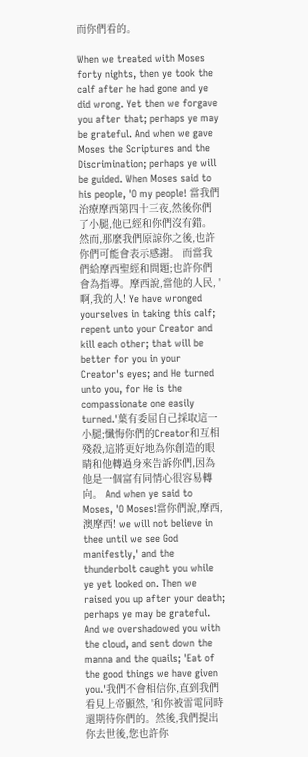而你們看的。

When we treated with Moses forty nights, then ye took the calf after he had gone and ye did wrong. Yet then we forgave you after that; perhaps ye may be grateful. And when we gave Moses the Scriptures and the Discrimination; perhaps ye will be guided. When Moses said to his people, 'O my people! 當我們治療摩西第四十三夜,然後你們了小腿,他已經和你們沒有錯。然而,那麼我們原諒你之後,也許你們可能會表示感謝。 而當我們給摩西聖經和問題;也許你們會為指導。摩西說,當他的人民, '啊,我的人! Ye have wronged yourselves in taking this calf; repent unto your Creator and kill each other; that will be better for you in your Creator's eyes; and He turned unto you, for He is the compassionate one easily turned.'葉有委屈自己採取這一小腿;懺悔你們的Creator和互相殘殺,這將更好地為你創造的眼睛和他轉過身來告訴你們,因為他是一個富有同情心很容易轉向。 And when ye said to Moses, 'O Moses!當你們說,摩西,澳摩西! we will not believe in thee until we see God manifestly,' and the thunderbolt caught you while ye yet looked on. Then we raised you up after your death; perhaps ye may be grateful. And we overshadowed you with the cloud, and sent down the manna and the quails; 'Eat of the good things we have given you.'我們不會相信你,直到我們看見上帝顯然, '和你被雷電同時還期待你們的。然後,我們提出你去世後,您也許你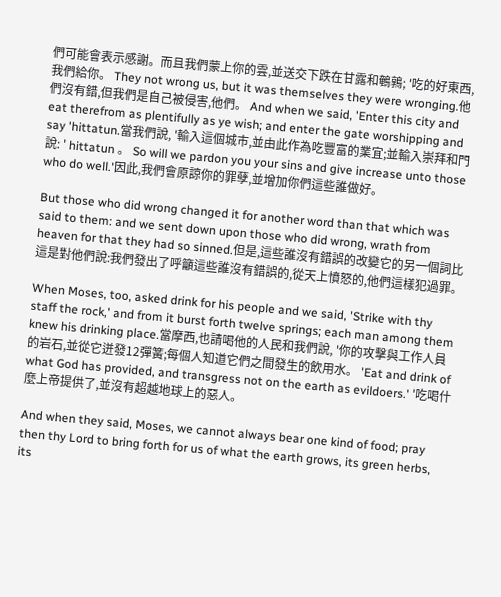們可能會表示感謝。而且我們蒙上你的雲,並送交下跌在甘露和鵪鶉; '吃的好東西,我們給你。 They not wrong us, but it was themselves they were wronging.他們沒有錯,但我們是自己被侵害,他們。 And when we said, 'Enter this city and eat therefrom as plentifully as ye wish; and enter the gate worshipping and say 'hittatun.當我們說, '輸入這個城市,並由此作為吃豐富的業宜;並輸入崇拜和門說: ' hittatun 。 So will we pardon you your sins and give increase unto those who do well.'因此,我們會原諒你的罪孽,並增加你們這些誰做好。

But those who did wrong changed it for another word than that which was said to them: and we sent down upon those who did wrong, wrath from heaven for that they had so sinned.但是,這些誰沒有錯誤的改變它的另一個詞比這是對他們說:我們發出了呼籲這些誰沒有錯誤的,從天上憤怒的,他們這樣犯過罪。

When Moses, too, asked drink for his people and we said, 'Strike with thy staff the rock,' and from it burst forth twelve springs; each man among them knew his drinking place.當摩西,也請喝他的人民和我們說, '你的攻擊與工作人員的岩石,並從它迸發12彈簧;每個人知道它們之間發生的飲用水。 'Eat and drink of what God has provided, and transgress not on the earth as evildoers.' '吃喝什麼上帝提供了,並沒有超越地球上的惡人。

And when they said, Moses, we cannot always bear one kind of food; pray then thy Lord to bring forth for us of what the earth grows, its green herbs, its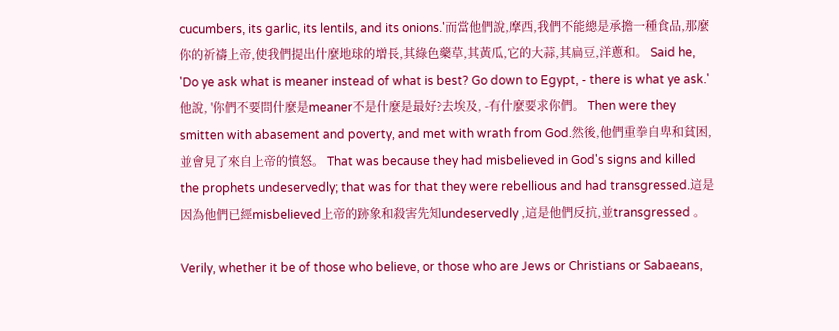cucumbers, its garlic, its lentils, and its onions.'而當他們說,摩西,我們不能總是承擔一種食品,那麼你的祈禱上帝,使我們提出什麼地球的增長,其綠色藥草,其黃瓜,它的大蒜,其扁豆,洋蔥和。 Said he, 'Do ye ask what is meaner instead of what is best? Go down to Egypt, - there is what ye ask.'他說, '你們不要問什麼是meaner不是什麼是最好?去埃及, -有什麼要求你們。 Then were they smitten with abasement and poverty, and met with wrath from God.然後,他們重拳自卑和貧困,並會見了來自上帝的憤怒。 That was because they had misbelieved in God's signs and killed the prophets undeservedly; that was for that they were rebellious and had transgressed.這是因為他們已經misbelieved上帝的跡象和殺害先知undeservedly ,這是他們反抗,並transgressed 。

Verily, whether it be of those who believe, or those who are Jews or Christians or Sabaeans,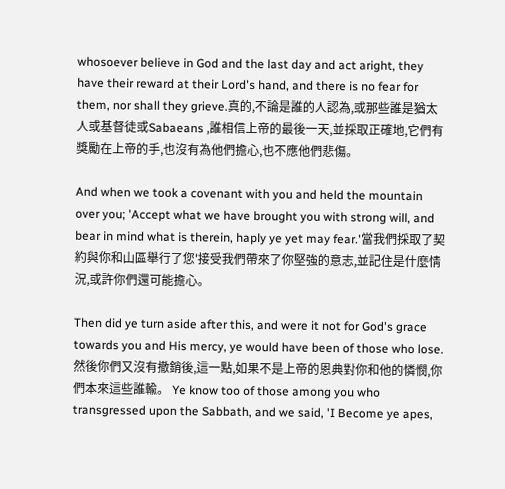whosoever believe in God and the last day and act aright, they have their reward at their Lord's hand, and there is no fear for them, nor shall they grieve.真的,不論是誰的人認為,或那些誰是猶太人或基督徒或Sabaeans ,誰相信上帝的最後一天,並採取正確地,它們有獎勵在上帝的手,也沒有為他們擔心,也不應他們悲傷。

And when we took a covenant with you and held the mountain over you; 'Accept what we have brought you with strong will, and bear in mind what is therein, haply ye yet may fear.'當我們採取了契約與你和山區舉行了您'接受我們帶來了你堅強的意志,並記住是什麼情況,或許你們還可能擔心。

Then did ye turn aside after this, and were it not for God's grace towards you and His mercy, ye would have been of those who lose.然後你們又沒有撤銷後,這一點,如果不是上帝的恩典對你和他的憐憫,你們本來這些誰輸。 Ye know too of those among you who transgressed upon the Sabbath, and we said, 'I Become ye apes,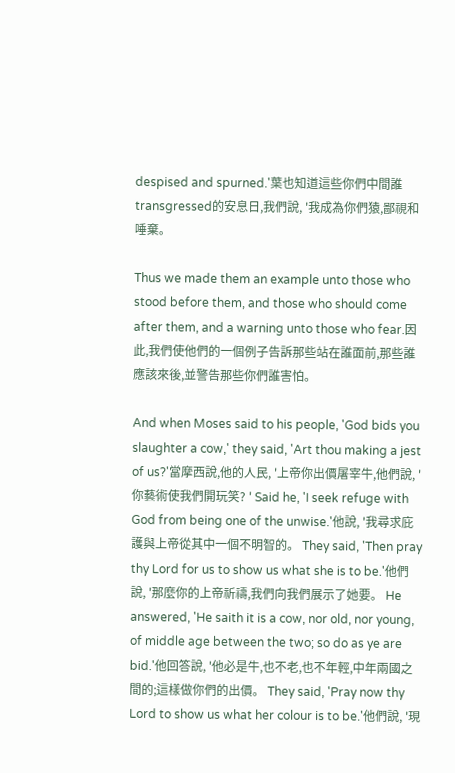despised and spurned.'葉也知道這些你們中間誰transgressed的安息日,我們說, '我成為你們猿,鄙視和唾棄。

Thus we made them an example unto those who stood before them, and those who should come after them, and a warning unto those who fear.因此,我們使他們的一個例子告訴那些站在誰面前,那些誰應該來後,並警告那些你們誰害怕。

And when Moses said to his people, 'God bids you slaughter a cow,' they said, 'Art thou making a jest of us?'當摩西說,他的人民, '上帝你出價屠宰牛,他們說, '你藝術使我們開玩笑? ' Said he, 'I seek refuge with God from being one of the unwise.'他說, '我尋求庇護與上帝從其中一個不明智的。 They said, 'Then pray thy Lord for us to show us what she is to be.'他們說, '那麼你的上帝祈禱,我們向我們展示了她要。 He answered, 'He saith it is a cow, nor old, nor young, of middle age between the two; so do as ye are bid.'他回答說, '他必是牛,也不老,也不年輕,中年兩國之間的;這樣做你們的出價。 They said, 'Pray now thy Lord to show us what her colour is to be.'他們說, '現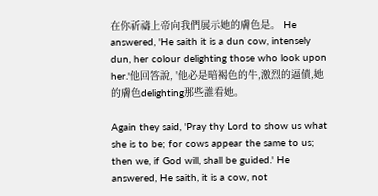在你祈禱上帝向我們展示她的膚色是。 He answered, 'He saith it is a dun cow, intensely dun, her colour delighting those who look upon her.'他回答說, '他必是暗褐色的牛,激烈的逼債,她的膚色delighting那些誰看她。

Again they said, 'Pray thy Lord to show us what she is to be; for cows appear the same to us; then we, if God will, shall be guided.' He answered, He saith, it is a cow, not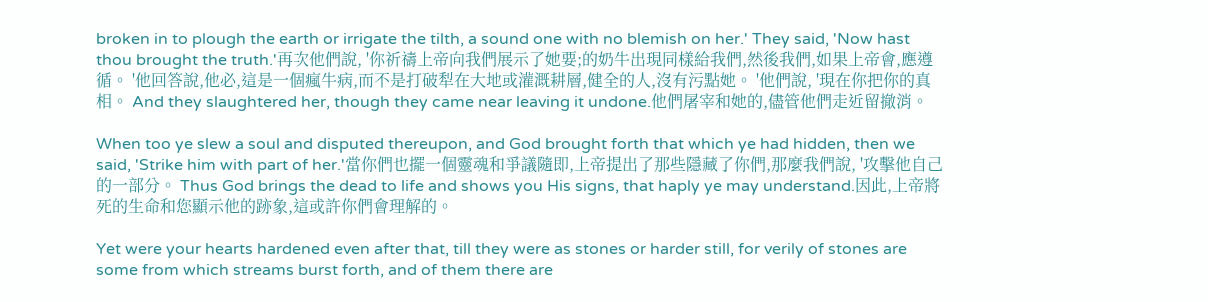broken in to plough the earth or irrigate the tilth, a sound one with no blemish on her.' They said, 'Now hast thou brought the truth.'再次他們說, '你祈禱上帝向我們展示了她要;的奶牛出現同樣給我們,然後我們,如果上帝會,應遵循。 '他回答說,他必,這是一個瘋牛病,而不是打破犁在大地或灌溉耕層,健全的人,沒有污點她。 '他們說, '現在你把你的真相。 And they slaughtered her, though they came near leaving it undone.他們屠宰和她的,儘管他們走近留撤消。

When too ye slew a soul and disputed thereupon, and God brought forth that which ye had hidden, then we said, 'Strike him with part of her.'當你們也擺一個靈魂和爭議隨即,上帝提出了那些隱藏了你們,那麼我們說, '攻擊他自己的一部分。 Thus God brings the dead to life and shows you His signs, that haply ye may understand.因此,上帝將死的生命和您顯示他的跡象,這或許你們會理解的。

Yet were your hearts hardened even after that, till they were as stones or harder still, for verily of stones are some from which streams burst forth, and of them there are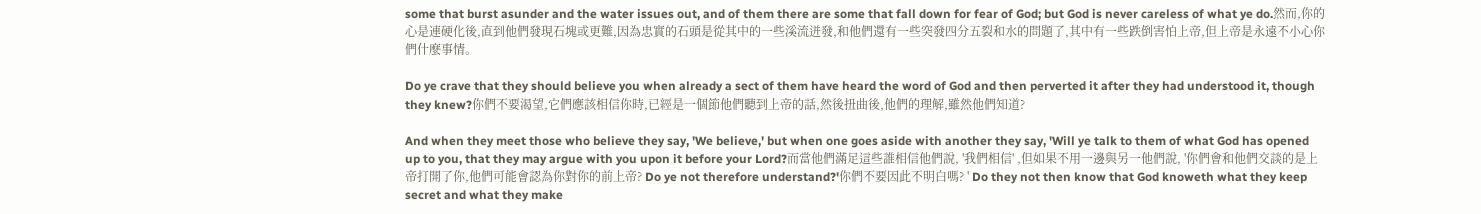some that burst asunder and the water issues out, and of them there are some that fall down for fear of God; but God is never careless of what ye do.然而,你的心是連硬化後,直到他們發現石塊或更難,因為忠實的石頭是從其中的一些溪流迸發,和他們還有一些突發四分五裂和水的問題了,其中有一些跌倒害怕上帝,但上帝是永遠不小心你們什麼事情。

Do ye crave that they should believe you when already a sect of them have heard the word of God and then perverted it after they had understood it, though they knew?你們不要渴望,它們應該相信你時,已經是一個節他們聽到上帝的話,然後扭曲後,他們的理解,雖然他們知道?

And when they meet those who believe they say, 'We believe,' but when one goes aside with another they say, 'Will ye talk to them of what God has opened up to you, that they may argue with you upon it before your Lord?而當他們滿足這些誰相信他們說, '我們相信' ,但如果不用一邊與另一他們說, '你們會和他們交談的是上帝打開了你,他們可能會認為你對你的前上帝? Do ye not therefore understand?'你們不要因此不明白嗎? ' Do they not then know that God knoweth what they keep secret and what they make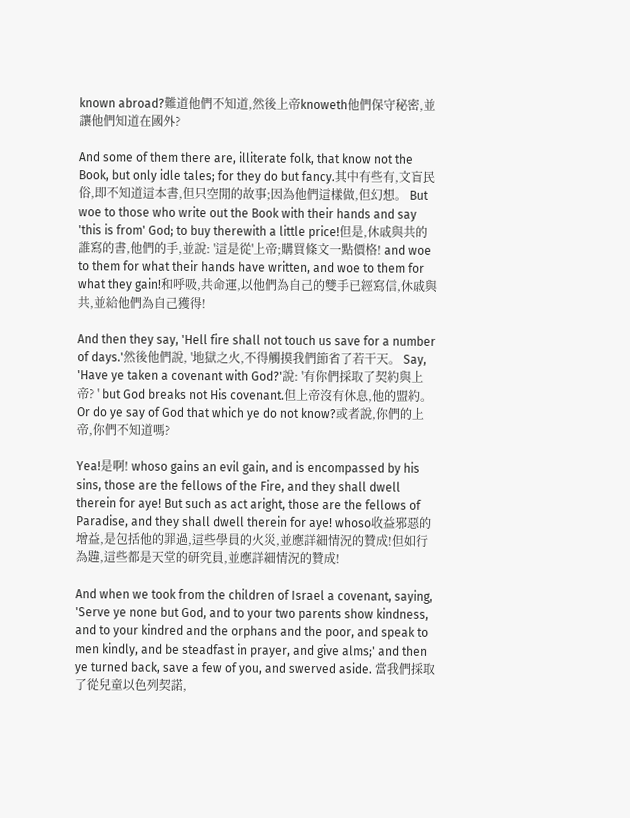known abroad?難道他們不知道,然後上帝knoweth他們保守秘密,並讓他們知道在國外?

And some of them there are, illiterate folk, that know not the Book, but only idle tales; for they do but fancy.其中有些有,文盲民俗,即不知道這本書,但只空閒的故事;因為他們這樣做,但幻想。 But woe to those who write out the Book with their hands and say 'this is from' God; to buy therewith a little price!但是,休戚與共的誰寫的書,他們的手,並說: '這是從'上帝;購買條文一點價格! and woe to them for what their hands have written, and woe to them for what they gain!和呼吸,共命運,以他們為自己的雙手已經寫信,休戚與共,並給他們為自己獲得!

And then they say, 'Hell fire shall not touch us save for a number of days.'然後他們說, '地獄之火,不得觸摸我們節省了若干天。 Say, 'Have ye taken a covenant with God?'說: '有你們採取了契約與上帝? ' but God breaks not His covenant.但上帝沒有休息,他的盟約。 Or do ye say of God that which ye do not know?或者說,你們的上帝,你們不知道嗎?

Yea!是啊! whoso gains an evil gain, and is encompassed by his sins, those are the fellows of the Fire, and they shall dwell therein for aye! But such as act aright, those are the fellows of Paradise, and they shall dwell therein for aye! whoso收益邪惡的增益,是包括他的罪過,這些學員的火災,並應詳細情況的贊成!但如行為韙,這些都是天堂的研究員,並應詳細情況的贊成!

And when we took from the children of Israel a covenant, saying, 'Serve ye none but God, and to your two parents show kindness, and to your kindred and the orphans and the poor, and speak to men kindly, and be steadfast in prayer, and give alms;' and then ye turned back, save a few of you, and swerved aside. 當我們採取了從兒童以色列契諾,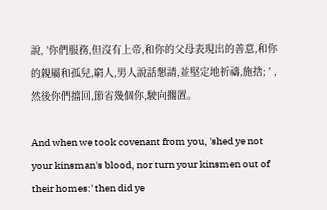說, '你們服務,但沒有上帝,和你的父母表現出的善意,和你的親屬和孤兒,窮人,男人說話懇請,並堅定地祈禱,施捨; ' ,然後你們擋回,節省幾個你,駛向擱置。

And when we took covenant from you, 'shed ye not your kinsman's blood, nor turn your kinsmen out of their homes:' then did ye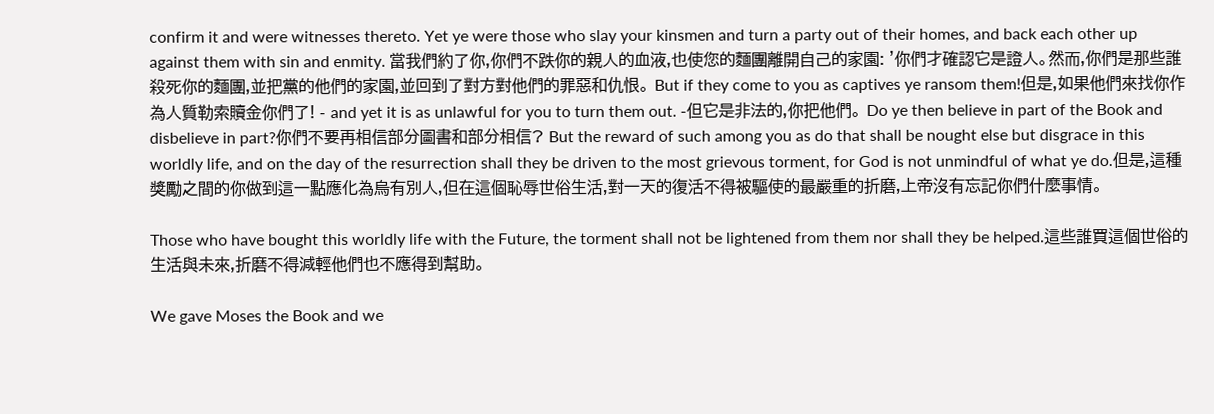confirm it and were witnesses thereto. Yet ye were those who slay your kinsmen and turn a party out of their homes, and back each other up against them with sin and enmity. 當我們約了你,你們不跌你的親人的血液,也使您的麵團離開自己的家園: '你們才確認它是證人。然而,你們是那些誰殺死你的麵團,並把黨的他們的家園,並回到了對方對他們的罪惡和仇恨。 But if they come to you as captives ye ransom them!但是,如果他們來找你作為人質勒索贖金你們了! - and yet it is as unlawful for you to turn them out. -但它是非法的,你把他們。 Do ye then believe in part of the Book and disbelieve in part?你們不要再相信部分圖書和部分相信? But the reward of such among you as do that shall be nought else but disgrace in this worldly life, and on the day of the resurrection shall they be driven to the most grievous torment, for God is not unmindful of what ye do.但是,這種獎勵之間的你做到這一點應化為烏有別人,但在這個恥辱世俗生活,對一天的復活不得被驅使的最嚴重的折磨,上帝沒有忘記你們什麼事情。

Those who have bought this worldly life with the Future, the torment shall not be lightened from them nor shall they be helped.這些誰買這個世俗的生活與未來,折磨不得減輕他們也不應得到幫助。

We gave Moses the Book and we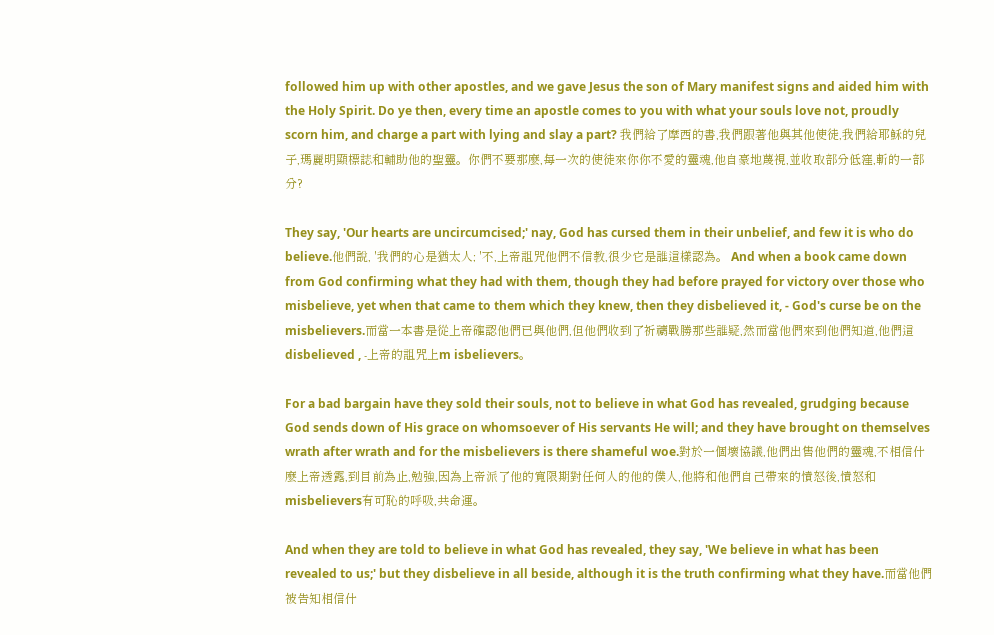followed him up with other apostles, and we gave Jesus the son of Mary manifest signs and aided him with the Holy Spirit. Do ye then, every time an apostle comes to you with what your souls love not, proudly scorn him, and charge a part with lying and slay a part? 我們給了摩西的書,我們跟著他與其他使徒,我們給耶穌的兒子,瑪麗明顯標誌和輔助他的聖靈。你們不要那麼,每一次的使徒來你你不愛的靈魂,他自豪地蔑視,並收取部分低窪,斬的一部分?

They say, 'Our hearts are uncircumcised;' nay, God has cursed them in their unbelief, and few it is who do believe.他們說, '我們的心是猶太人; '不,上帝詛咒他們不信教,很少它是誰這樣認為。 And when a book came down from God confirming what they had with them, though they had before prayed for victory over those who misbelieve, yet when that came to them which they knew, then they disbelieved it, - God's curse be on the misbelievers.而當一本書是從上帝確認他們已與他們,但他們收到了祈禱戰勝那些誰疑,然而當他們來到他們知道,他們這disbelieved , -上帝的詛咒上m isbelievers。

For a bad bargain have they sold their souls, not to believe in what God has revealed, grudging because God sends down of His grace on whomsoever of His servants He will; and they have brought on themselves wrath after wrath and for the misbelievers is there shameful woe.對於一個壞協議,他們出售他們的靈魂,不相信什麼上帝透露,到目前為止,勉強,因為上帝派了他的寬限期對任何人的他的僕人,他將和他們自己帶來的憤怒後,憤怒和misbelievers有可恥的呼吸,共命運。

And when they are told to believe in what God has revealed, they say, 'We believe in what has been revealed to us;' but they disbelieve in all beside, although it is the truth confirming what they have.而當他們被告知相信什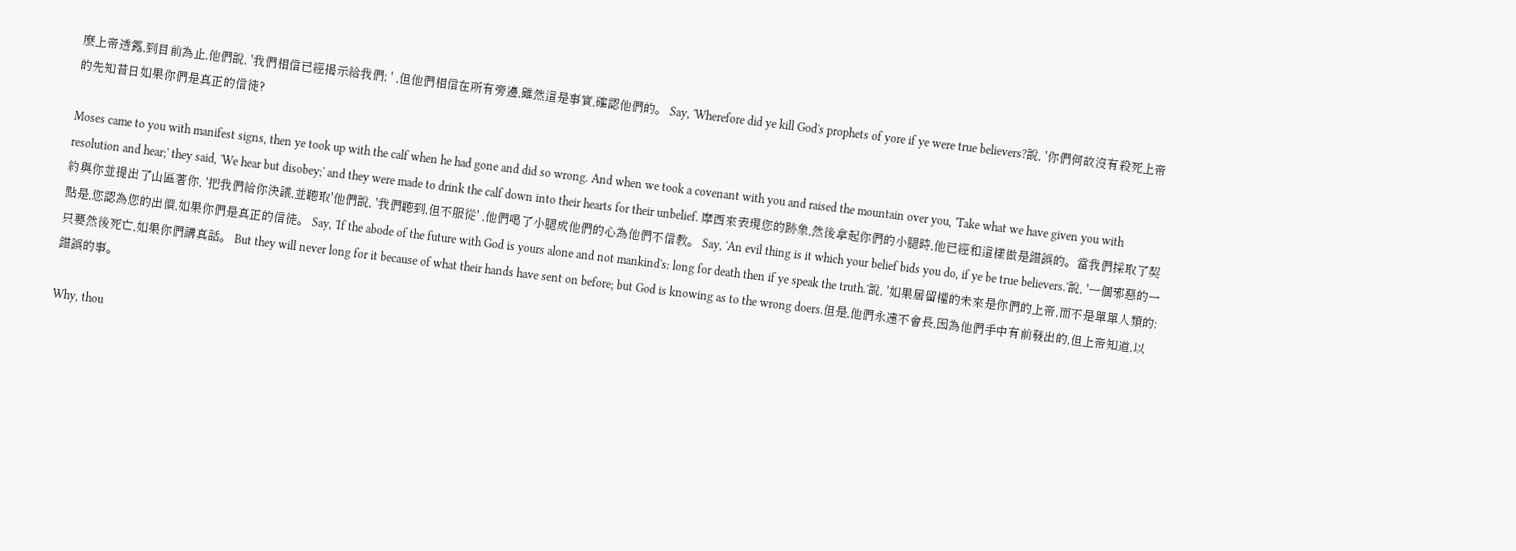麼上帝透露,到目前為止,他們說, '我們相信已經揭示給我們; ' ,但他們相信在所有旁邊,雖然這是事實,確認他們的。 Say, 'Wherefore did ye kill God's prophets of yore if ye were true believers?說, '你們何故沒有殺死上帝的先知昔日如果你們是真正的信徒?

Moses came to you with manifest signs, then ye took up with the calf when he had gone and did so wrong. And when we took a covenant with you and raised the mountain over you, 'Take what we have given you with resolution and hear;' they said, 'We hear but disobey;' and they were made to drink the calf down into their hearts for their unbelief. 摩西來表現您的跡象,然後拿起你們的小腿時,他已經和這樣做是錯誤的。當我們採取了契約與你並提出了山區著你, '把我們給你決議,並聽取'他們說, '我們聽到,但不服從' ,他們喝了小腿成他們的心為他們不信教。 Say, 'An evil thing is it which your belief bids you do, if ye be true believers.'說, '一個邪惡的一點是,您認為您的出價,如果你們是真正的信徒。 Say, 'If the abode of the future with God is yours alone and not mankind's: long for death then if ye speak the truth.'說, '如果居留權的未來是你們的上帝,而不是單單人類的:只要然後死亡,如果你們講真話。 But they will never long for it because of what their hands have sent on before; but God is knowing as to the wrong doers.但是,他們永遠不會長,因為他們手中有前發出的,但上帝知道,以錯誤的事。

Why, thou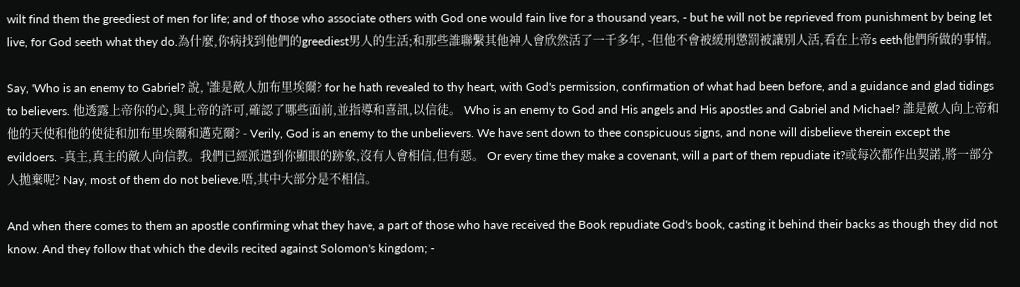wilt find them the greediest of men for life; and of those who associate others with God one would fain live for a thousand years, - but he will not be reprieved from punishment by being let live, for God seeth what they do.為什麼,你病找到他們的greediest男人的生活;和那些誰聯繫其他神人會欣然活了一千多年, -但他不會被緩刑懲罰被讓別人活,看在上帝s eeth他們所做的事情。

Say, 'Who is an enemy to Gabriel? 說, '誰是敵人加布里埃爾? for he hath revealed to thy heart, with God's permission, confirmation of what had been before, and a guidance and glad tidings to believers. 他透露上帝你的心,與上帝的許可,確認了哪些面前,並指導和喜訊,以信徒。 Who is an enemy to God and His angels and His apostles and Gabriel and Michael? 誰是敵人向上帝和他的天使和他的使徒和加布里埃爾和邁克爾? - Verily, God is an enemy to the unbelievers. We have sent down to thee conspicuous signs, and none will disbelieve therein except the evildoers. -真主,真主的敵人向信教。我們已經派遣到你顯眼的跡象,沒有人會相信,但有惡。 Or every time they make a covenant, will a part of them repudiate it?或每次都作出契諾,將一部分人拋棄呢? Nay, most of them do not believe.唔,其中大部分是不相信。

And when there comes to them an apostle confirming what they have, a part of those who have received the Book repudiate God's book, casting it behind their backs as though they did not know. And they follow that which the devils recited against Solomon's kingdom; -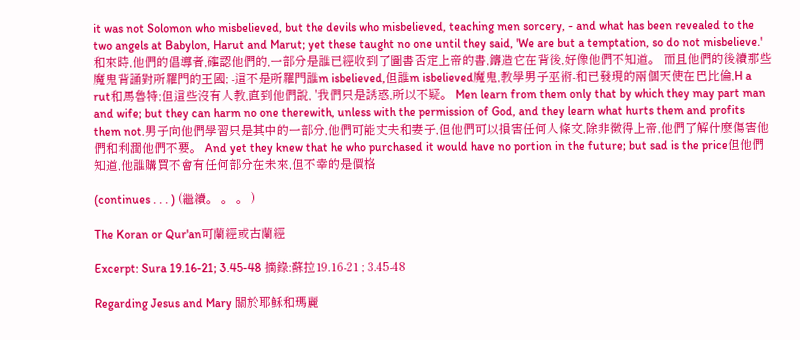it was not Solomon who misbelieved, but the devils who misbelieved, teaching men sorcery, - and what has been revealed to the two angels at Babylon, Harut and Marut; yet these taught no one until they said, 'We are but a temptation, so do not misbelieve.'和來時,他們的倡導者,確認他們的,一部分是誰已經收到了圖書否定上帝的書,鑄造它在背後,好像他們不知道。 而且他們的後續那些魔鬼背誦對所羅門的王國; -這不是所羅門誰m isbelieved,但誰m isbelieved魔鬼,教學男子巫術-和已發現的兩個天使在巴比倫,H a rut和馬魯特;但這些沒有人教,直到他們說, '我們只是誘惑,所以不疑。 Men learn from them only that by which they may part man and wife; but they can harm no one therewith, unless with the permission of God, and they learn what hurts them and profits them not.男子向他們學習只是其中的一部分,他們可能丈夫和妻子,但他們可以損害任何人條文,除非徵得上帝,他們了解什麼傷害他們和利潤他們不要。 And yet they knew that he who purchased it would have no portion in the future; but sad is the price但他們知道,他誰購買不會有任何部分在未來,但不幸的是價格

(continues . . . ) (繼續。 。 。 )

The Koran or Qur'an可蘭經或古蘭經

Excerpt: Sura 19.16-21; 3.45-48 摘錄:蘇拉19.16-21 ; 3.45-48

Regarding Jesus and Mary 關於耶穌和瑪麗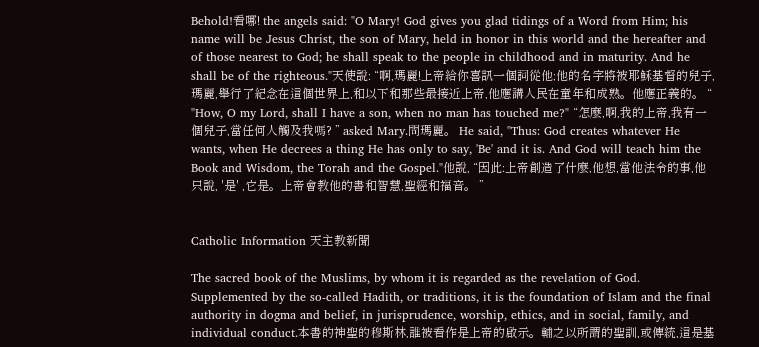Behold!看哪! the angels said: "O Mary! God gives you glad tidings of a Word from Him; his name will be Jesus Christ, the son of Mary, held in honor in this world and the hereafter and of those nearest to God; he shall speak to the people in childhood and in maturity. And he shall be of the righteous."天使說: “啊,瑪麗!上帝給你喜訊一個詞從他;他的名字將被耶穌基督的兒子,瑪麗,舉行了紀念在這個世界上,和以下和那些最接近上帝,他應講人民在童年和成熟。他應正義的。 “ "How, O my Lord, shall I have a son, when no man has touched me?" “怎麼,啊,我的上帝,我有一個兒子,當任何人觸及我嗎? ” asked Mary.問瑪麗。 He said, "Thus: God creates whatever He wants, when He decrees a thing He has only to say, 'Be' and it is. And God will teach him the Book and Wisdom, the Torah and the Gospel."他說, “因此:上帝創造了什麼,他想,當他法令的事,他只說, '是' ,它是。上帝會教他的書和智慧,聖經和福音。 ”


Catholic Information 天主教新聞

The sacred book of the Muslims, by whom it is regarded as the revelation of God. Supplemented by the so-called Hadith, or traditions, it is the foundation of Islam and the final authority in dogma and belief, in jurisprudence, worship, ethics, and in social, family, and individual conduct.本書的神聖的穆斯林,誰被看作是上帝的啟示。輔之以所謂的聖訓,或傳統,這是基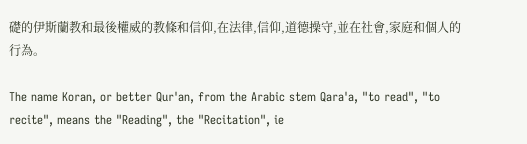礎的伊斯蘭教和最後權威的教條和信仰,在法律,信仰,道德操守,並在社會,家庭和個人的行為。

The name Koran, or better Qur'an, from the Arabic stem Qara'a, "to read", "to recite", means the "Reading", the "Recitation", ie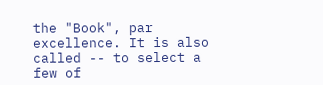the "Book", par excellence. It is also called -- to select a few of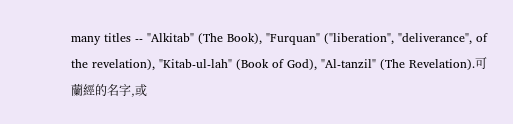many titles -- "Alkitab" (The Book), "Furquan" ("liberation", "deliverance", of the revelation), "Kitab-ul-lah" (Book of God), "Al-tanzil" (The Revelation).可蘭經的名字,或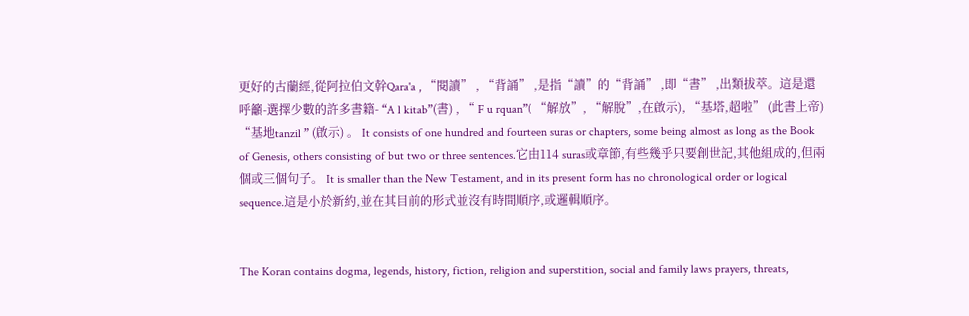更好的古蘭經,從阿拉伯文幹Qara'a , “閱讀” , “背誦” ,是指“讀”的“背誦” ,即“書” ,出類拔萃。這是還呼籲-選擇少數的許多書籍- “A l kitab”(書) , “ F u rquan”( “解放”, “解脫”,在啟示), “基塔,超啦” (此書上帝) “基地tanzil ” (啟示) 。 It consists of one hundred and fourteen suras or chapters, some being almost as long as the Book of Genesis, others consisting of but two or three sentences.它由114 suras或章節,有些幾乎只要創世記,其他組成的,但兩個或三個句子。 It is smaller than the New Testament, and in its present form has no chronological order or logical sequence.這是小於新約,並在其目前的形式並沒有時間順序,或邏輯順序。


The Koran contains dogma, legends, history, fiction, religion and superstition, social and family laws prayers, threats,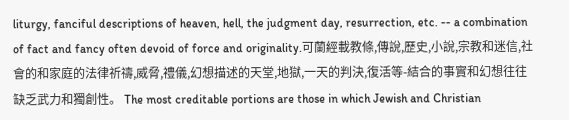liturgy, fanciful descriptions of heaven, hell, the judgment day, resurrection, etc. -- a combination of fact and fancy often devoid of force and originality.可蘭經載教條,傳說,歷史,小說,宗教和迷信,社會的和家庭的法律祈禱,威脅,禮儀,幻想描述的天堂,地獄,一天的判決,復活等-結合的事實和幻想往往缺乏武力和獨創性。 The most creditable portions are those in which Jewish and Christian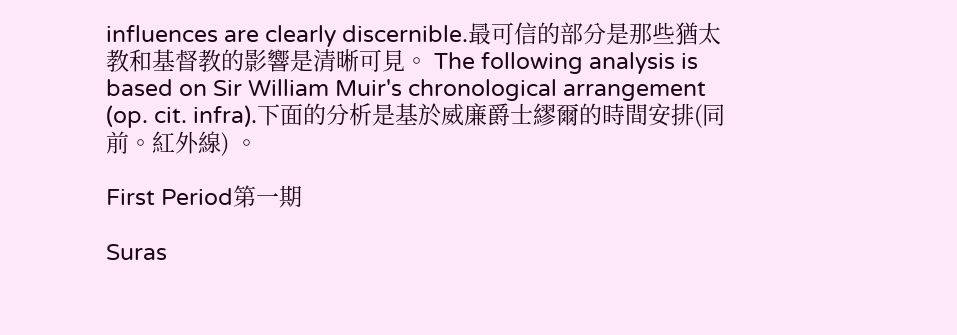influences are clearly discernible.最可信的部分是那些猶太教和基督教的影響是清晰可見。 The following analysis is based on Sir William Muir's chronological arrangement (op. cit. infra).下面的分析是基於威廉爵士繆爾的時間安排(同前。紅外線) 。

First Period第一期

Suras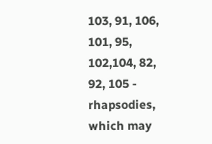103, 91, 106, 101, 95, 102,104, 82, 92, 105 - rhapsodies, which may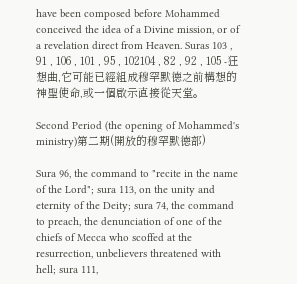have been composed before Mohammed conceived the idea of a Divine mission, or of a revelation direct from Heaven. Suras 103 , 91 , 106 , 101 , 95 , 102104 , 82 , 92 , 105 -狂想曲,它可能已經組成穆罕默德之前構想的神聖使命,或一個啟示直接從天堂。

Second Period (the opening of Mohammed's ministry)第二期(開放的穆罕默德部)

Sura 96, the command to "recite in the name of the Lord"; sura 113, on the unity and eternity of the Deity; sura 74, the command to preach, the denunciation of one of the chiefs of Mecca who scoffed at the resurrection, unbelievers threatened with hell; sura 111,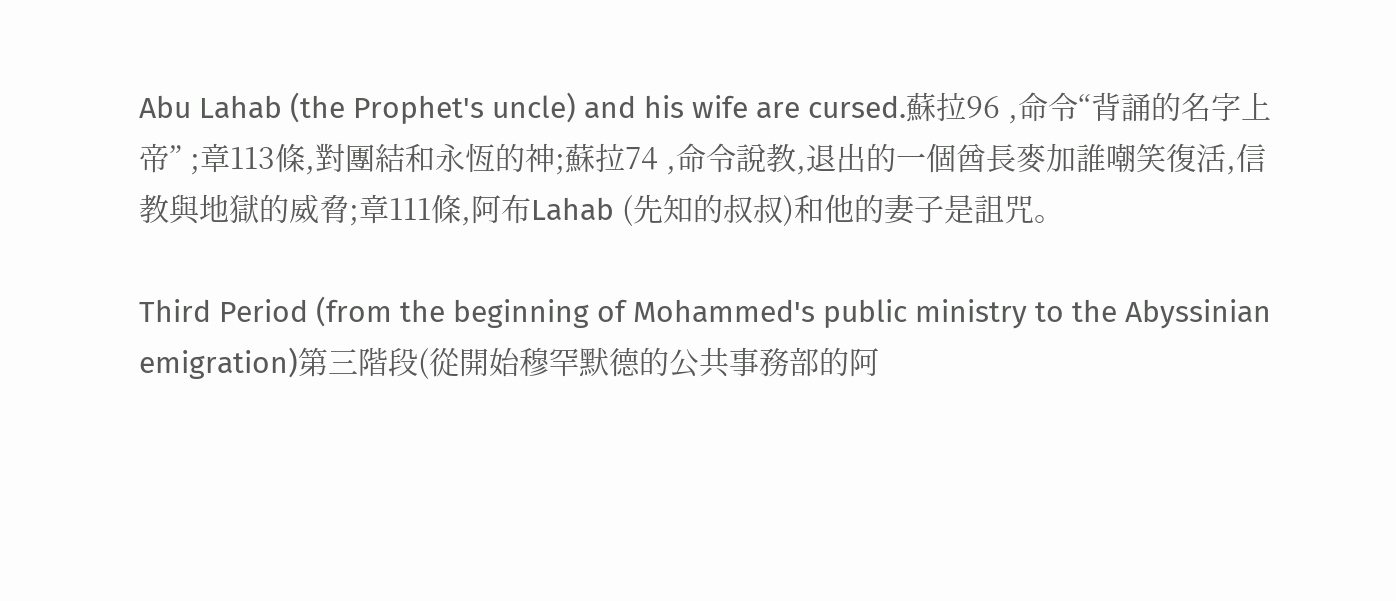Abu Lahab (the Prophet's uncle) and his wife are cursed.蘇拉96 ,命令“背誦的名字上帝” ;章113條,對團結和永恆的神;蘇拉74 ,命令說教,退出的一個酋長麥加誰嘲笑復活,信教與地獄的威脅;章111條,阿布Lahab (先知的叔叔)和他的妻子是詛咒。

Third Period (from the beginning of Mohammed's public ministry to the Abyssinian emigration)第三階段(從開始穆罕默德的公共事務部的阿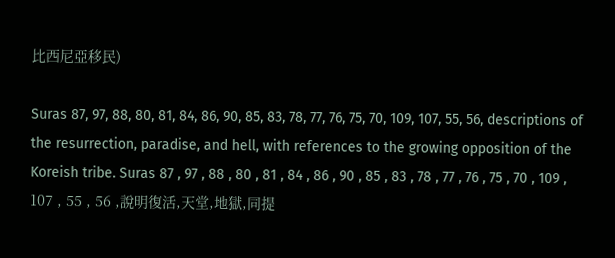比西尼亞移民)

Suras 87, 97, 88, 80, 81, 84, 86, 90, 85, 83, 78, 77, 76, 75, 70, 109, 107, 55, 56, descriptions of the resurrection, paradise, and hell, with references to the growing opposition of the Koreish tribe. Suras 87 , 97 , 88 , 80 , 81 , 84 , 86 , 90 , 85 , 83 , 78 , 77 , 76 , 75 , 70 , 109 , 107 , 55 , 56 ,說明復活,天堂,地獄,同提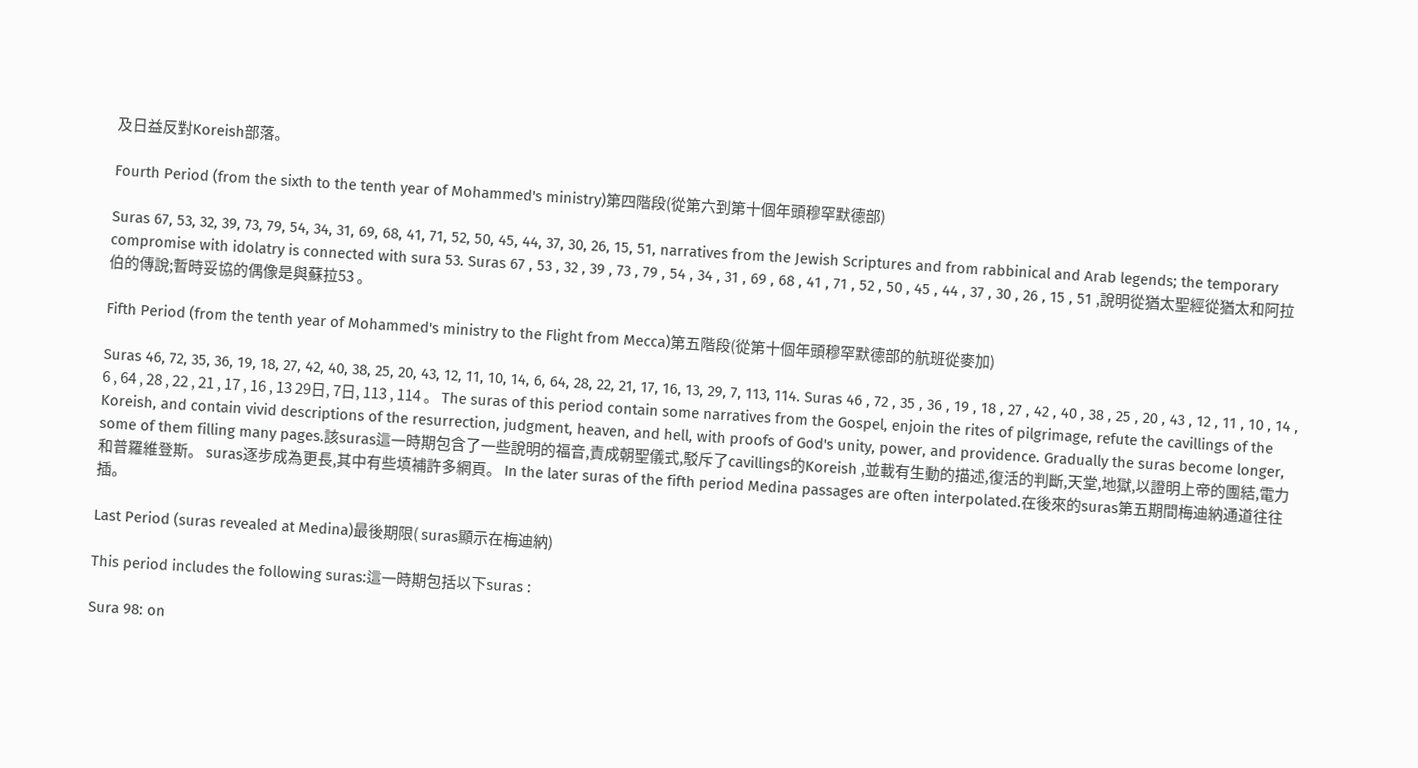及日益反對Koreish部落。

Fourth Period (from the sixth to the tenth year of Mohammed's ministry)第四階段(從第六到第十個年頭穆罕默德部)

Suras 67, 53, 32, 39, 73, 79, 54, 34, 31, 69, 68, 41, 71, 52, 50, 45, 44, 37, 30, 26, 15, 51, narratives from the Jewish Scriptures and from rabbinical and Arab legends; the temporary compromise with idolatry is connected with sura 53. Suras 67 , 53 , 32 , 39 , 73 , 79 , 54 , 34 , 31 , 69 , 68 , 41 , 71 , 52 , 50 , 45 , 44 , 37 , 30 , 26 , 15 , 51 ,說明從猶太聖經從猶太和阿拉伯的傳說;暫時妥協的偶像是與蘇拉53 。

Fifth Period (from the tenth year of Mohammed's ministry to the Flight from Mecca)第五階段(從第十個年頭穆罕默德部的航班從麥加)

Suras 46, 72, 35, 36, 19, 18, 27, 42, 40, 38, 25, 20, 43, 12, 11, 10, 14, 6, 64, 28, 22, 21, 17, 16, 13, 29, 7, 113, 114. Suras 46 , 72 , 35 , 36 , 19 , 18 , 27 , 42 , 40 , 38 , 25 , 20 , 43 , 12 , 11 , 10 , 14 , 6 , 64 , 28 , 22 , 21 , 17 , 16 , 13 29日, 7日, 113 , 114 。 The suras of this period contain some narratives from the Gospel, enjoin the rites of pilgrimage, refute the cavillings of the Koreish, and contain vivid descriptions of the resurrection, judgment, heaven, and hell, with proofs of God's unity, power, and providence. Gradually the suras become longer, some of them filling many pages.該suras這一時期包含了一些說明的福音,責成朝聖儀式,駁斥了cavillings的Koreish ,並載有生動的描述,復活的判斷,天堂,地獄,以證明上帝的團結,電力和普羅維登斯。 suras逐步成為更長,其中有些填補許多網頁。 In the later suras of the fifth period Medina passages are often interpolated.在後來的suras第五期間梅迪納通道往往插。

Last Period (suras revealed at Medina)最後期限( suras顯示在梅迪納)

This period includes the following suras:這一時期包括以下suras :

Sura 98: on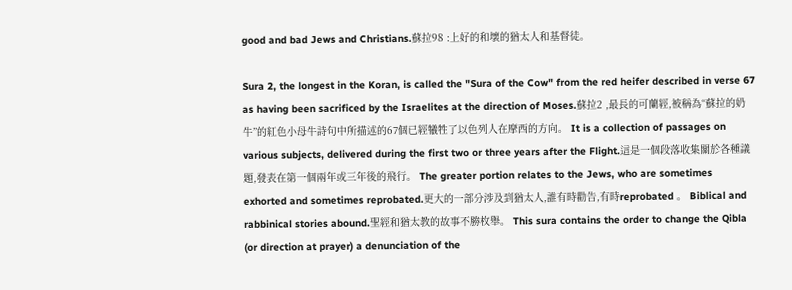good and bad Jews and Christians.蘇拉98 :上好的和壞的猶太人和基督徒。

Sura 2, the longest in the Koran, is called the "Sura of the Cow" from the red heifer described in verse 67 as having been sacrificed by the Israelites at the direction of Moses.蘇拉2 ,最長的可蘭經,被稱為“蘇拉的奶牛”的紅色小母牛詩句中所描述的67個已經犧牲了以色列人在摩西的方向。 It is a collection of passages on various subjects, delivered during the first two or three years after the Flight.這是一個段落收集關於各種議題,發表在第一個兩年或三年後的飛行。 The greater portion relates to the Jews, who are sometimes exhorted and sometimes reprobated.更大的一部分涉及到猶太人,誰有時勸告,有時reprobated 。 Biblical and rabbinical stories abound.聖經和猶太教的故事不勝枚舉。 This sura contains the order to change the Qibla (or direction at prayer) a denunciation of the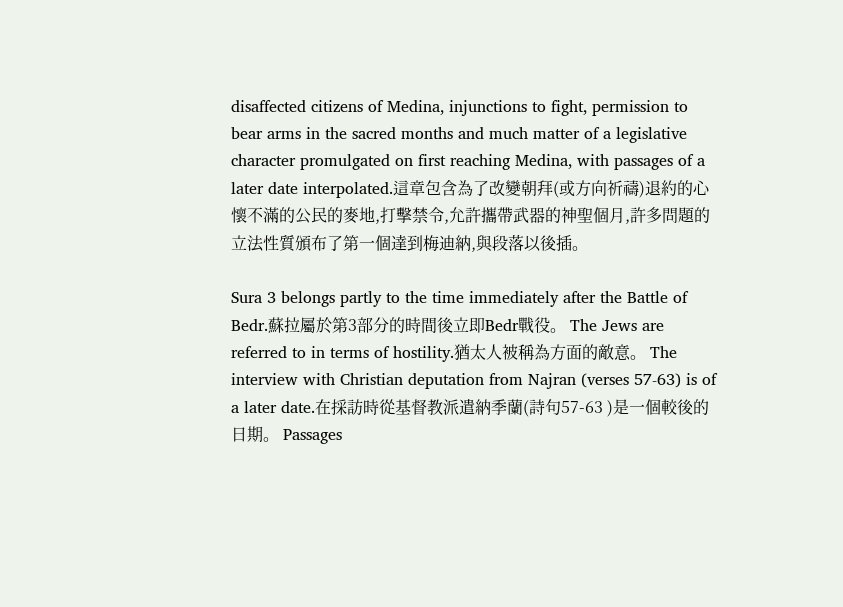disaffected citizens of Medina, injunctions to fight, permission to bear arms in the sacred months and much matter of a legislative character promulgated on first reaching Medina, with passages of a later date interpolated.這章包含為了改變朝拜(或方向祈禱)退約的心懷不滿的公民的麥地,打擊禁令,允許攜帶武器的神聖個月,許多問題的立法性質頒布了第一個達到梅迪納,與段落以後插。

Sura 3 belongs partly to the time immediately after the Battle of Bedr.蘇拉屬於第3部分的時間後立即Bedr戰役。 The Jews are referred to in terms of hostility.猶太人被稱為方面的敵意。 The interview with Christian deputation from Najran (verses 57-63) is of a later date.在採訪時從基督教派遣納季蘭(詩句57-63 )是一個較後的日期。 Passages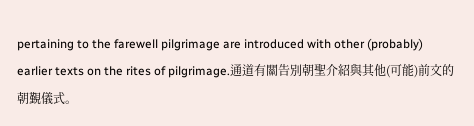pertaining to the farewell pilgrimage are introduced with other (probably) earlier texts on the rites of pilgrimage.通道有關告別朝聖介紹與其他(可能)前文的朝覲儀式。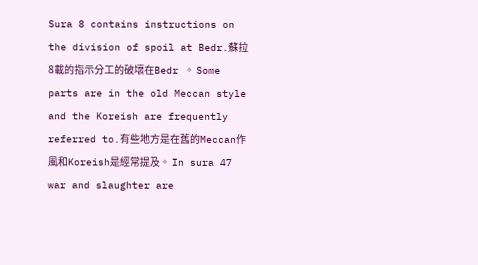Sura 8 contains instructions on the division of spoil at Bedr.蘇拉8載的指示分工的破壞在Bedr 。 Some parts are in the old Meccan style and the Koreish are frequently referred to.有些地方是在舊的Meccan作風和Koreish是經常提及。 In sura 47 war and slaughter are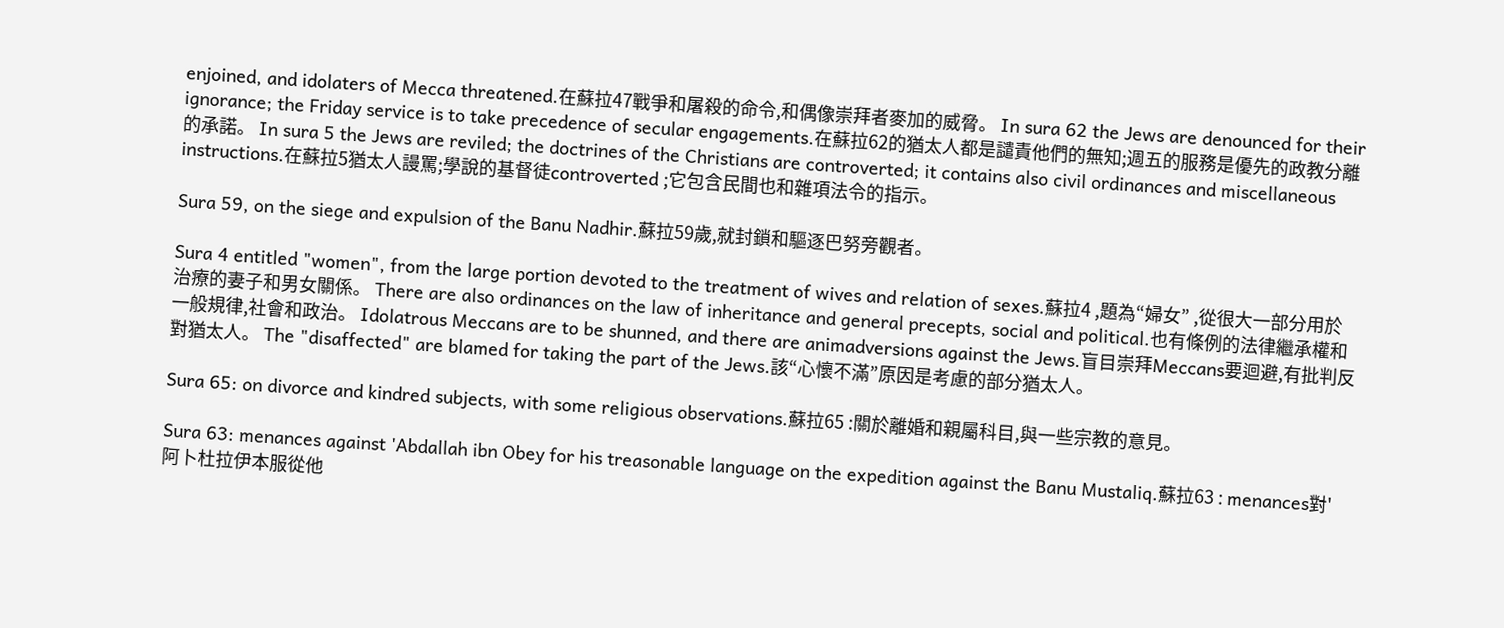enjoined, and idolaters of Mecca threatened.在蘇拉47戰爭和屠殺的命令,和偶像崇拜者麥加的威脅。 In sura 62 the Jews are denounced for their ignorance; the Friday service is to take precedence of secular engagements.在蘇拉62的猶太人都是譴責他們的無知;週五的服務是優先的政教分離的承諾。 In sura 5 the Jews are reviled; the doctrines of the Christians are controverted; it contains also civil ordinances and miscellaneous instructions.在蘇拉5猶太人謾罵;學說的基督徒controverted ;它包含民間也和雜項法令的指示。

Sura 59, on the siege and expulsion of the Banu Nadhir.蘇拉59歲,就封鎖和驅逐巴努旁觀者。

Sura 4 entitled "women", from the large portion devoted to the treatment of wives and relation of sexes.蘇拉4 ,題為“婦女” ,從很大一部分用於治療的妻子和男女關係。 There are also ordinances on the law of inheritance and general precepts, social and political.也有條例的法律繼承權和一般規律,社會和政治。 Idolatrous Meccans are to be shunned, and there are animadversions against the Jews.盲目崇拜Meccans要迴避,有批判反對猶太人。 The "disaffected" are blamed for taking the part of the Jews.該“心懷不滿”原因是考慮的部分猶太人。

Sura 65: on divorce and kindred subjects, with some religious observations.蘇拉65 :關於離婚和親屬科目,與一些宗教的意見。

Sura 63: menances against 'Abdallah ibn Obey for his treasonable language on the expedition against the Banu Mustaliq.蘇拉63 : menances對'阿卜杜拉伊本服從他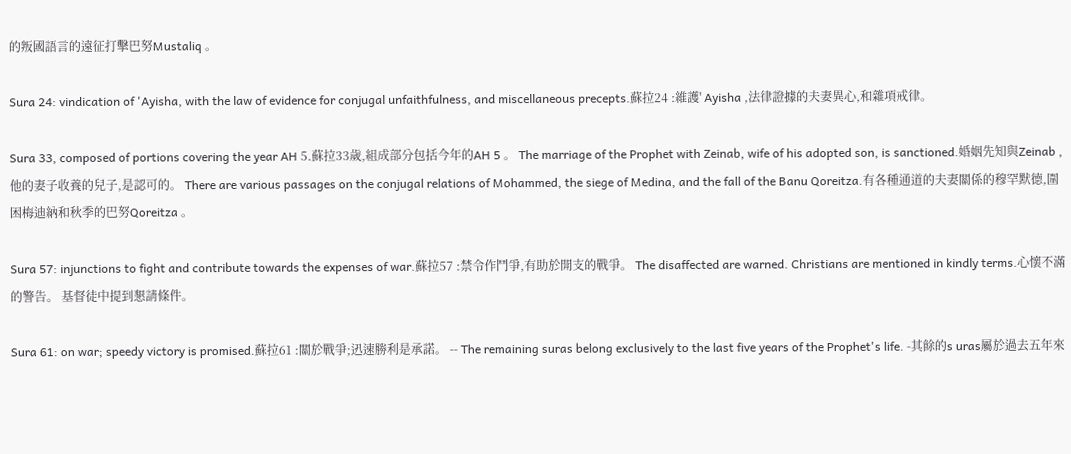的叛國語言的遠征打擊巴努Mustaliq 。

Sura 24: vindication of 'Ayisha, with the law of evidence for conjugal unfaithfulness, and miscellaneous precepts.蘇拉24 :維護' Ayisha ,法律證據的夫妻異心,和雜項戒律。

Sura 33, composed of portions covering the year AH 5.蘇拉33歲,組成部分包括今年的AH 5 。 The marriage of the Prophet with Zeinab, wife of his adopted son, is sanctioned.婚姻先知與Zeinab ,他的妻子收養的兒子,是認可的。 There are various passages on the conjugal relations of Mohammed, the siege of Medina, and the fall of the Banu Qoreitza.有各種通道的夫妻關係的穆罕默德,圍困梅迪納和秋季的巴努Qoreitza 。

Sura 57: injunctions to fight and contribute towards the expenses of war.蘇拉57 :禁令作鬥爭,有助於開支的戰爭。 The disaffected are warned. Christians are mentioned in kindly terms.心懷不滿的警告。 基督徒中提到懇請條件。

Sura 61: on war; speedy victory is promised.蘇拉61 :關於戰爭;迅速勝利是承諾。 -- The remaining suras belong exclusively to the last five years of the Prophet's life. -其餘的s uras屬於過去五年來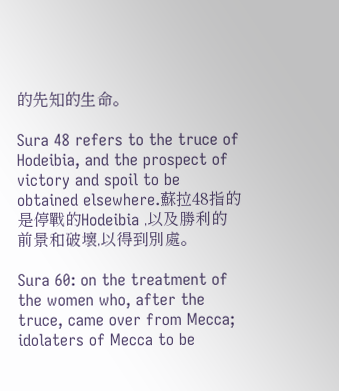的先知的生命。

Sura 48 refers to the truce of Hodeibia, and the prospect of victory and spoil to be obtained elsewhere.蘇拉48指的是停戰的Hodeibia ,以及勝利的前景和破壞,以得到別處。

Sura 60: on the treatment of the women who, after the truce, came over from Mecca; idolaters of Mecca to be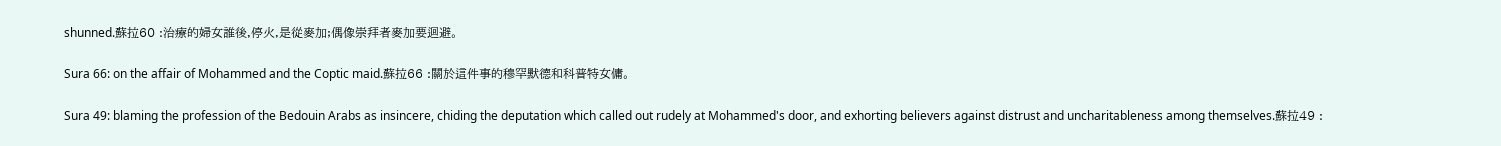shunned.蘇拉60 :治療的婦女誰後,停火,是從麥加;偶像崇拜者麥加要迴避。

Sura 66: on the affair of Mohammed and the Coptic maid.蘇拉66 :關於這件事的穆罕默德和科普特女傭。

Sura 49: blaming the profession of the Bedouin Arabs as insincere, chiding the deputation which called out rudely at Mohammed's door, and exhorting believers against distrust and uncharitableness among themselves.蘇拉49 :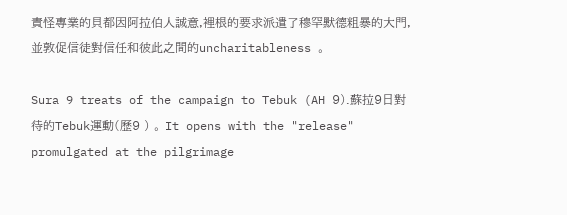責怪專業的貝都因阿拉伯人誠意,裡根的要求派遣了穆罕默德粗暴的大門,並敦促信徒對信任和彼此之間的uncharitableness 。

Sura 9 treats of the campaign to Tebuk (AH 9).蘇拉9日對待的Tebuk運動(歷9 ) 。 It opens with the "release" promulgated at the pilgrimage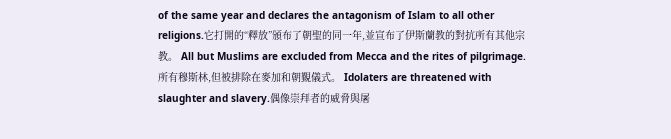of the same year and declares the antagonism of Islam to all other religions.它打開的“釋放”頒布了朝聖的同一年,並宣布了伊斯蘭教的對抗所有其他宗教。 All but Muslims are excluded from Mecca and the rites of pilgrimage.所有穆斯林,但被排除在麥加和朝覲儀式。 Idolaters are threatened with slaughter and slavery.偶像崇拜者的威脅與屠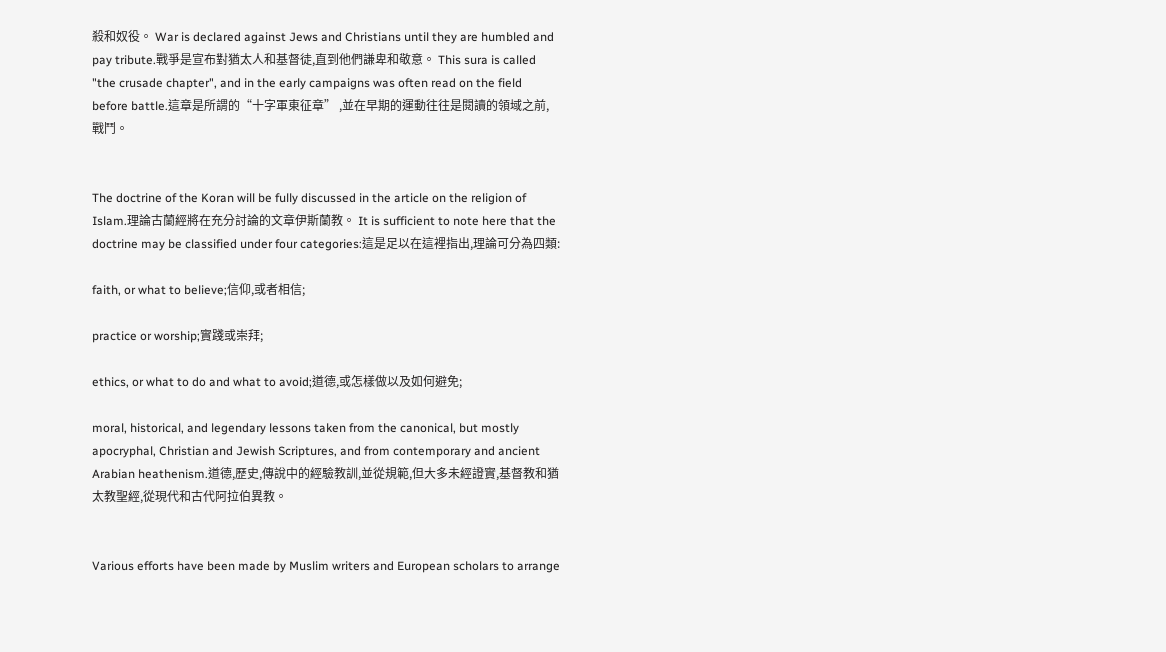殺和奴役。 War is declared against Jews and Christians until they are humbled and pay tribute.戰爭是宣布對猶太人和基督徒,直到他們謙卑和敬意。 This sura is called "the crusade chapter", and in the early campaigns was often read on the field before battle.這章是所謂的“十字軍東征章” ,並在早期的運動往往是閱讀的領域之前,戰鬥。


The doctrine of the Koran will be fully discussed in the article on the religion of Islam.理論古蘭經將在充分討論的文章伊斯蘭教。 It is sufficient to note here that the doctrine may be classified under four categories:這是足以在這裡指出,理論可分為四類:

faith, or what to believe;信仰,或者相信;

practice or worship;實踐或崇拜;

ethics, or what to do and what to avoid;道德,或怎樣做以及如何避免;

moral, historical, and legendary lessons taken from the canonical, but mostly apocryphal, Christian and Jewish Scriptures, and from contemporary and ancient Arabian heathenism.道德,歷史,傳說中的經驗教訓,並從規範,但大多未經證實,基督教和猶太教聖經,從現代和古代阿拉伯異教。


Various efforts have been made by Muslim writers and European scholars to arrange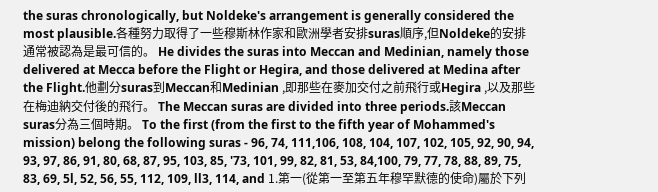the suras chronologically, but Noldeke's arrangement is generally considered the most plausible.各種努力取得了一些穆斯林作家和歐洲學者安排suras順序,但Noldeke的安排通常被認為是最可信的。 He divides the suras into Meccan and Medinian, namely those delivered at Mecca before the Flight or Hegira, and those delivered at Medina after the Flight.他劃分suras到Meccan和Medinian ,即那些在麥加交付之前飛行或Hegira ,以及那些在梅迪納交付後的飛行。 The Meccan suras are divided into three periods.該Meccan suras分為三個時期。 To the first (from the first to the fifth year of Mohammed's mission) belong the following suras - 96, 74, 111,106, 108, 104, 107, 102, 105, 92, 90, 94, 93, 97, 86, 91, 80, 68, 87, 95, 103, 85, '73, 101, 99, 82, 81, 53, 84,100, 79, 77, 78, 88, 89, 75, 83, 69, 5l, 52, 56, 55, 112, 109, ll3, 114, and 1.第一(從第一至第五年穆罕默德的使命)屬於下列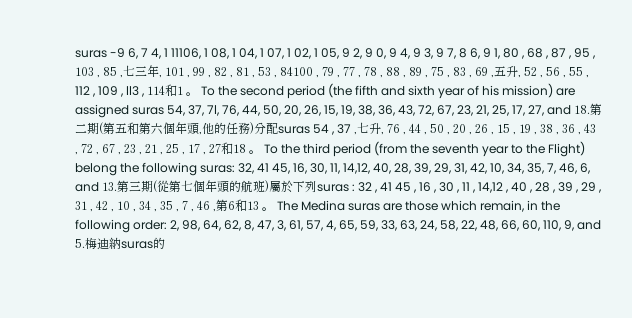suras -9 6, 7 4, 1 11106, 1 08, 1 04, 1 07, 1 02, 1 05, 9 2, 9 0, 9 4, 9 3, 9 7, 8 6, 9 1, 80 , 68 , 87 , 95 , 103 , 85 ,七三年, 101 , 99 , 82 , 81 , 53 , 84100 , 79 , 77 , 78 , 88 , 89 , 75 , 83 , 69 ,五升, 52 , 56 , 55 , 112 , 109 , ll3 , 114和1 。 To the second period (the fifth and sixth year of his mission) are assigned suras 54, 37, 7l, 76, 44, 50, 20, 26, 15, 19, 38, 36, 43, 72, 67, 23, 21, 25, 17, 27, and 18.第二期(第五和第六個年頭,他的任務)分配suras 54 , 37 ,七升, 76 , 44 , 50 , 20 , 26 , 15 , 19 , 38 , 36 , 43 , 72 , 67 , 23 , 21 , 25 , 17 , 27和18 。 To the third period (from the seventh year to the Flight) belong the following suras: 32, 41 45, 16, 30, 11, 14,12, 40, 28, 39, 29, 31, 42, 10, 34, 35, 7, 46, 6, and 13.第三期(從第七個年頭的航班)屬於下列suras : 32 , 41 45 , 16 , 30 , 11 , 14,12 , 40 , 28 , 39 , 29 , 31 , 42 , 10 , 34 , 35 , 7 , 46 ,第6和13 。 The Medina suras are those which remain, in the following order: 2, 98, 64, 62, 8, 47, 3, 61, 57, 4, 65, 59, 33, 63, 24, 58, 22, 48, 66, 60, 110, 9, and 5.梅迪納suras的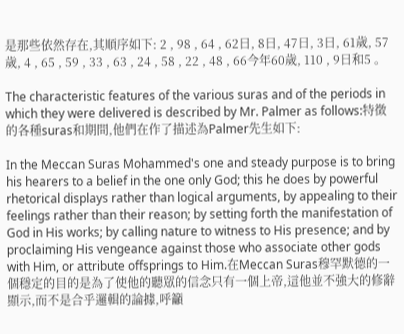是那些依然存在,其順序如下: 2 , 98 , 64 , 62日, 8日, 47日, 3日, 61歲, 57歲, 4 , 65 , 59 , 33 , 63 , 24 , 58 , 22 , 48 , 66今年60歲, 110 , 9日和5 。

The characteristic features of the various suras and of the periods in which they were delivered is described by Mr. Palmer as follows:特徵的各種suras和期間,他們在作了描述為Palmer先生如下:

In the Meccan Suras Mohammed's one and steady purpose is to bring his hearers to a belief in the one only God; this he does by powerful rhetorical displays rather than logical arguments, by appealing to their feelings rather than their reason; by setting forth the manifestation of God in His works; by calling nature to witness to His presence; and by proclaiming His vengeance against those who associate other gods with Him, or attribute offsprings to Him.在Meccan Suras穆罕默德的一個穩定的目的是為了使他的聽眾的信念只有一個上帝,這他並不強大的修辭顯示,而不是合乎邏輯的論據,呼籲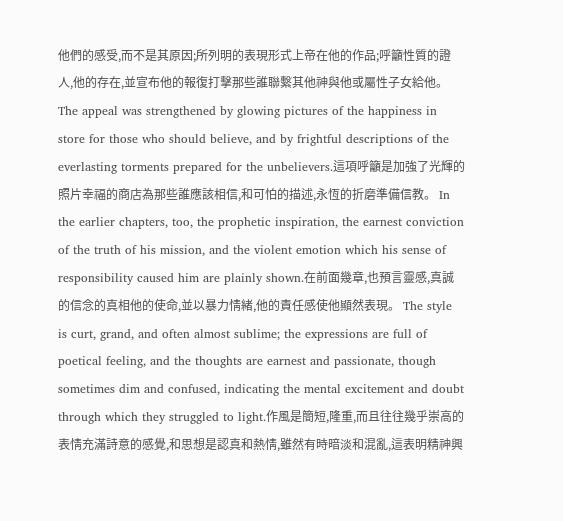他們的感受,而不是其原因;所列明的表現形式上帝在他的作品;呼籲性質的證人,他的存在,並宣布他的報復打擊那些誰聯繫其他神與他或屬性子女給他。 The appeal was strengthened by glowing pictures of the happiness in store for those who should believe, and by frightful descriptions of the everlasting torments prepared for the unbelievers.這項呼籲是加強了光輝的照片幸福的商店為那些誰應該相信,和可怕的描述,永恆的折磨準備信教。 In the earlier chapters, too, the prophetic inspiration, the earnest conviction of the truth of his mission, and the violent emotion which his sense of responsibility caused him are plainly shown.在前面幾章,也預言靈感,真誠的信念的真相他的使命,並以暴力情緒,他的責任感使他顯然表現。 The style is curt, grand, and often almost sublime; the expressions are full of poetical feeling, and the thoughts are earnest and passionate, though sometimes dim and confused, indicating the mental excitement and doubt through which they struggled to light.作風是簡短,隆重,而且往往幾乎崇高的表情充滿詩意的感覺,和思想是認真和熱情,雖然有時暗淡和混亂,這表明精神興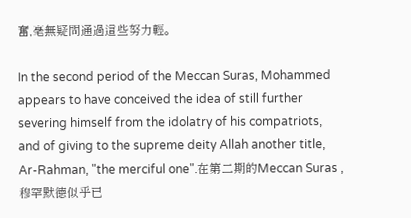奮,毫無疑問通過這些努力輕。

In the second period of the Meccan Suras, Mohammed appears to have conceived the idea of still further severing himself from the idolatry of his compatriots, and of giving to the supreme deity Allah another title, Ar-Rahman, "the merciful one".在第二期的Meccan Suras ,穆罕默德似乎已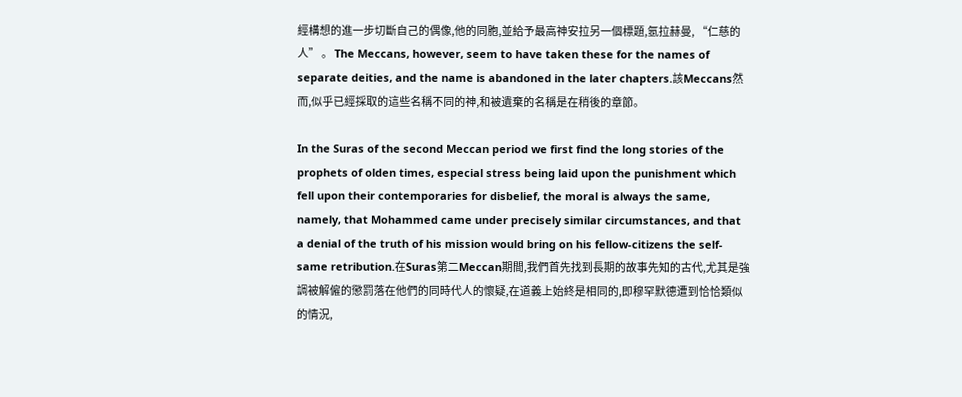經構想的進一步切斷自己的偶像,他的同胞,並給予最高神安拉另一個標題,氬拉赫曼, “仁慈的人” 。 The Meccans, however, seem to have taken these for the names of separate deities, and the name is abandoned in the later chapters.該Meccans然而,似乎已經採取的這些名稱不同的神,和被遺棄的名稱是在稍後的章節。

In the Suras of the second Meccan period we first find the long stories of the prophets of olden times, especial stress being laid upon the punishment which fell upon their contemporaries for disbelief, the moral is always the same, namely, that Mohammed came under precisely similar circumstances, and that a denial of the truth of his mission would bring on his fellow-citizens the self-same retribution.在Suras第二Meccan期間,我們首先找到長期的故事先知的古代,尤其是強調被解僱的懲罰落在他們的同時代人的懷疑,在道義上始終是相同的,即穆罕默德遭到恰恰類似的情況,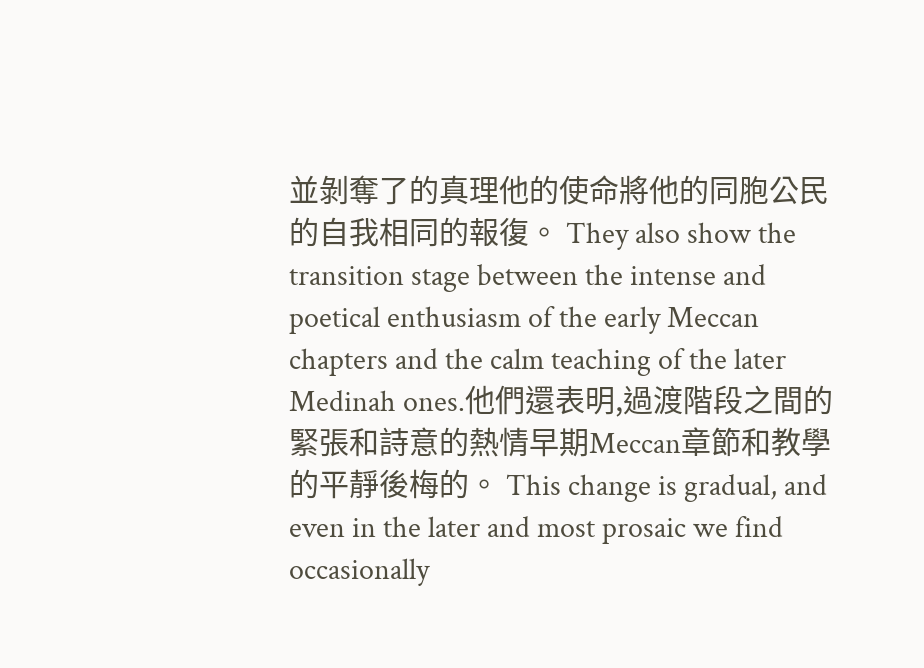並剝奪了的真理他的使命將他的同胞公民的自我相同的報復。 They also show the transition stage between the intense and poetical enthusiasm of the early Meccan chapters and the calm teaching of the later Medinah ones.他們還表明,過渡階段之間的緊張和詩意的熱情早期Meccan章節和教學的平靜後梅的。 This change is gradual, and even in the later and most prosaic we find occasionally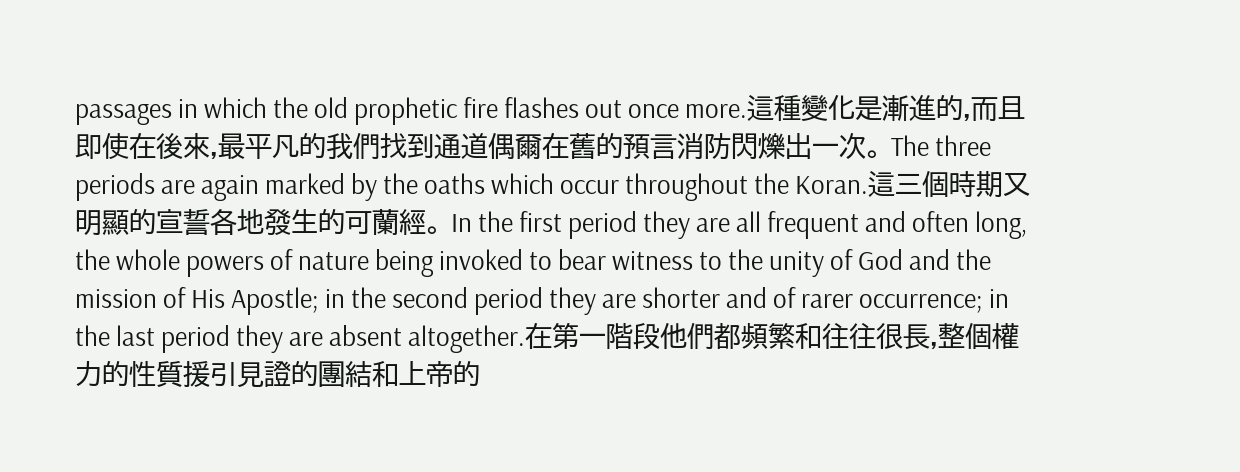passages in which the old prophetic fire flashes out once more.這種變化是漸進的,而且即使在後來,最平凡的我們找到通道偶爾在舊的預言消防閃爍出一次。 The three periods are again marked by the oaths which occur throughout the Koran.這三個時期又明顯的宣誓各地發生的可蘭經。 In the first period they are all frequent and often long, the whole powers of nature being invoked to bear witness to the unity of God and the mission of His Apostle; in the second period they are shorter and of rarer occurrence; in the last period they are absent altogether.在第一階段他們都頻繁和往往很長,整個權力的性質援引見證的團結和上帝的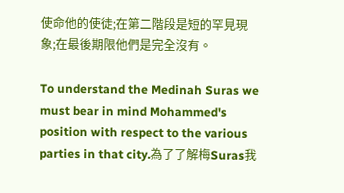使命他的使徒;在第二階段是短的罕見現象;在最後期限他們是完全沒有。

To understand the Medinah Suras we must bear in mind Mohammed's position with respect to the various parties in that city.為了了解梅Suras我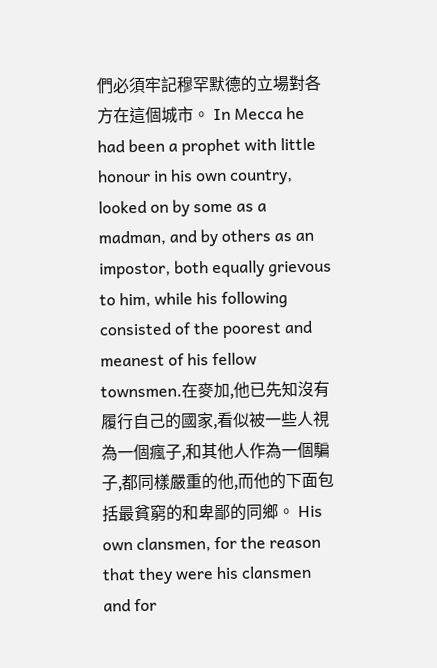們必須牢記穆罕默德的立場對各方在這個城市。 In Mecca he had been a prophet with little honour in his own country, looked on by some as a madman, and by others as an impostor, both equally grievous to him, while his following consisted of the poorest and meanest of his fellow townsmen.在麥加,他已先知沒有履行自己的國家,看似被一些人視為一個瘋子,和其他人作為一個騙子,都同樣嚴重的他,而他的下面包括最貧窮的和卑鄙的同鄉。 His own clansmen, for the reason that they were his clansmen and for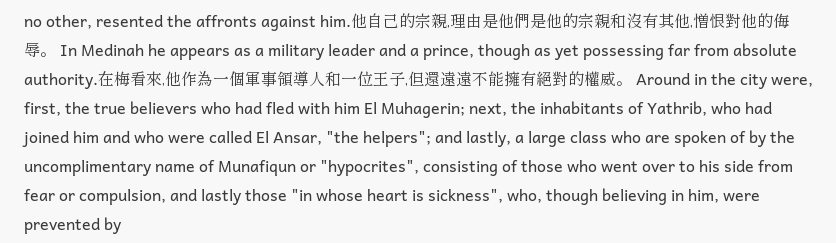no other, resented the affronts against him.他自己的宗親,理由是他們是他的宗親和沒有其他,憎恨對他的侮辱。 In Medinah he appears as a military leader and a prince, though as yet possessing far from absolute authority.在梅看來,他作為一個軍事領導人和一位王子,但還遠遠不能擁有絕對的權威。 Around in the city were, first, the true believers who had fled with him El Muhagerin; next, the inhabitants of Yathrib, who had joined him and who were called El Ansar, "the helpers"; and lastly, a large class who are spoken of by the uncomplimentary name of Munafiqun or "hypocrites", consisting of those who went over to his side from fear or compulsion, and lastly those "in whose heart is sickness", who, though believing in him, were prevented by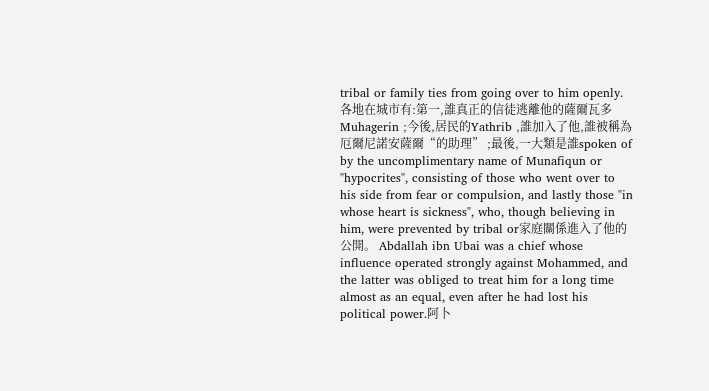tribal or family ties from going over to him openly.各地在城市有:第一,誰真正的信徒逃離他的薩爾瓦多Muhagerin ;今後,居民的Yathrib ,誰加入了他,誰被稱為厄爾尼諾安薩爾“的助理” ;最後,一大類是誰spoken of by the uncomplimentary name of Munafiqun or "hypocrites", consisting of those who went over to his side from fear or compulsion, and lastly those "in whose heart is sickness", who, though believing in him, were prevented by tribal or家庭關係進入了他的公開。 Abdallah ibn Ubai was a chief whose influence operated strongly against Mohammed, and the latter was obliged to treat him for a long time almost as an equal, even after he had lost his political power.阿卜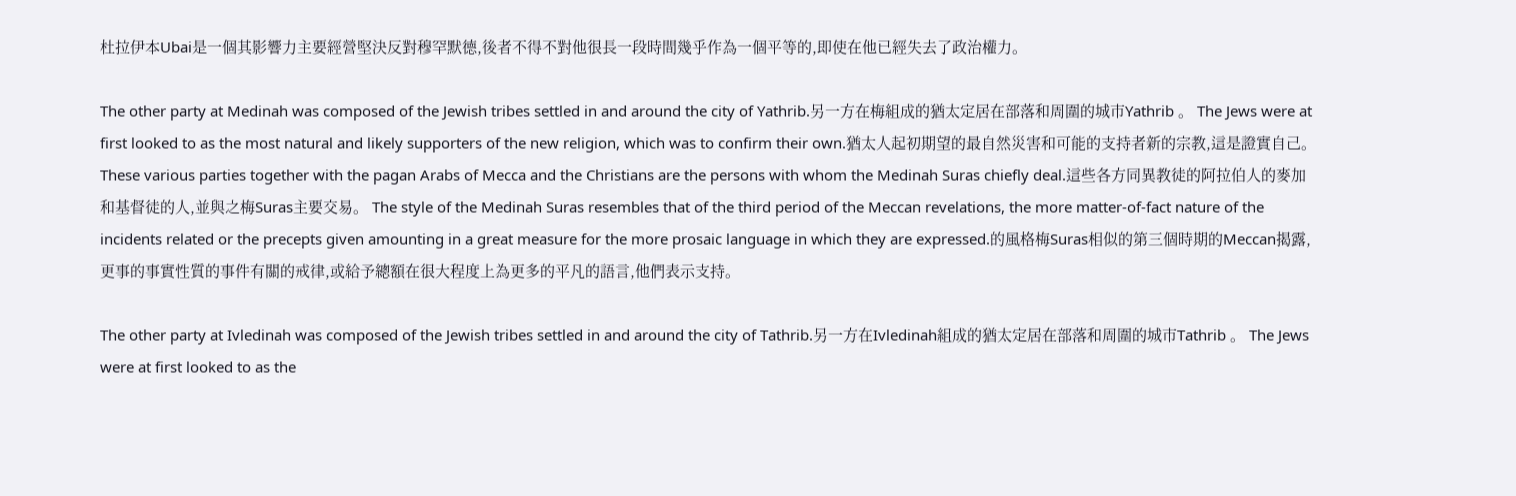杜拉伊本Ubai是一個其影響力主要經營堅決反對穆罕默德,後者不得不對他很長一段時間幾乎作為一個平等的,即使在他已經失去了政治權力。

The other party at Medinah was composed of the Jewish tribes settled in and around the city of Yathrib.另一方在梅組成的猶太定居在部落和周圍的城市Yathrib 。 The Jews were at first looked to as the most natural and likely supporters of the new religion, which was to confirm their own.猶太人起初期望的最自然災害和可能的支持者新的宗教,這是證實自己。 These various parties together with the pagan Arabs of Mecca and the Christians are the persons with whom the Medinah Suras chiefly deal.這些各方同異教徒的阿拉伯人的麥加和基督徒的人,並與之梅Suras主要交易。 The style of the Medinah Suras resembles that of the third period of the Meccan revelations, the more matter-of-fact nature of the incidents related or the precepts given amounting in a great measure for the more prosaic language in which they are expressed.的風格梅Suras相似的第三個時期的Meccan揭露,更事的事實性質的事件有關的戒律,或給予總額在很大程度上為更多的平凡的語言,他們表示支持。

The other party at Ivledinah was composed of the Jewish tribes settled in and around the city of Tathrib.另一方在Ivledinah組成的猶太定居在部落和周圍的城市Tathrib 。 The Jews were at first looked to as the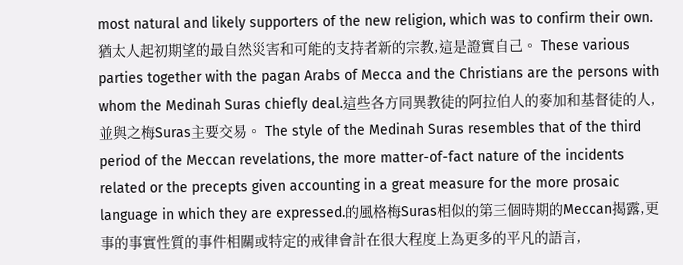most natural and likely supporters of the new religion, which was to confirm their own.猶太人起初期望的最自然災害和可能的支持者新的宗教,這是證實自己。 These various parties together with the pagan Arabs of Mecca and the Christians are the persons with whom the Medinah Suras chiefly deal.這些各方同異教徒的阿拉伯人的麥加和基督徒的人,並與之梅Suras主要交易。 The style of the Medinah Suras resembles that of the third period of the Meccan revelations, the more matter-of-fact nature of the incidents related or the precepts given accounting in a great measure for the more prosaic language in which they are expressed.的風格梅Suras相似的第三個時期的Meccan揭露,更事的事實性質的事件相關或特定的戒律會計在很大程度上為更多的平凡的語言,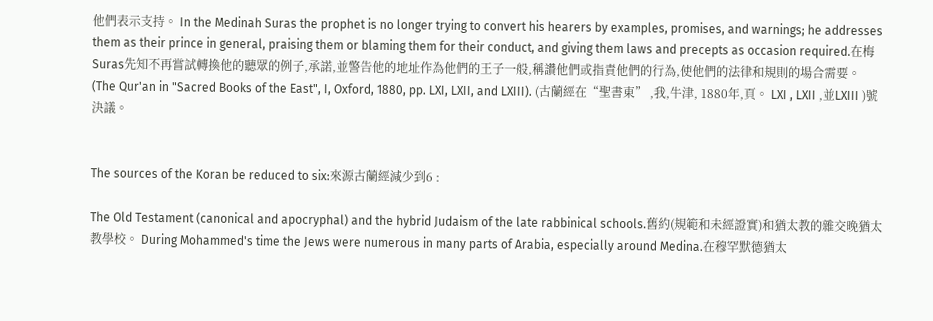他們表示支持。 In the Medinah Suras the prophet is no longer trying to convert his hearers by examples, promises, and warnings; he addresses them as their prince in general, praising them or blaming them for their conduct, and giving them laws and precepts as occasion required.在梅Suras先知不再嘗試轉換他的聽眾的例子,承諾,並警告他的地址作為他們的王子一般,稱讚他們或指責他們的行為,使他們的法律和規則的場合需要。 (The Qur'an in "Sacred Books of the East", I, Oxford, 1880, pp. LXI, LXII, and LXIII). (古蘭經在“聖書東” ,我,牛津, 1880年,頁。 LXI , LXII ,並LXIII )號決議。


The sources of the Koran be reduced to six:來源古蘭經減少到6 :

The Old Testament (canonical and apocryphal) and the hybrid Judaism of the late rabbinical schools.舊約(規範和未經證實)和猶太教的雜交晚猶太教學校。 During Mohammed's time the Jews were numerous in many parts of Arabia, especially around Medina.在穆罕默德猶太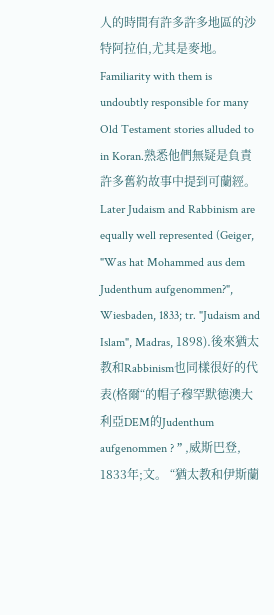人的時間有許多許多地區的沙特阿拉伯,尤其是麥地。 Familiarity with them is undoubtly responsible for many Old Testament stories alluded to in Koran.熟悉他們無疑是負責許多舊約故事中提到可蘭經。 Later Judaism and Rabbinism are equally well represented (Geiger, "Was hat Mohammed aus dem Judenthum aufgenommen?", Wiesbaden, 1833; tr. "Judaism and Islam", Madras, 1898).後來猶太教和Rabbinism也同樣很好的代表(格爾“的帽子穆罕默德澳大利亞DEM的Judenthum aufgenommen ? ” ,威斯巴登, 1833年;文。 “猶太教和伊斯蘭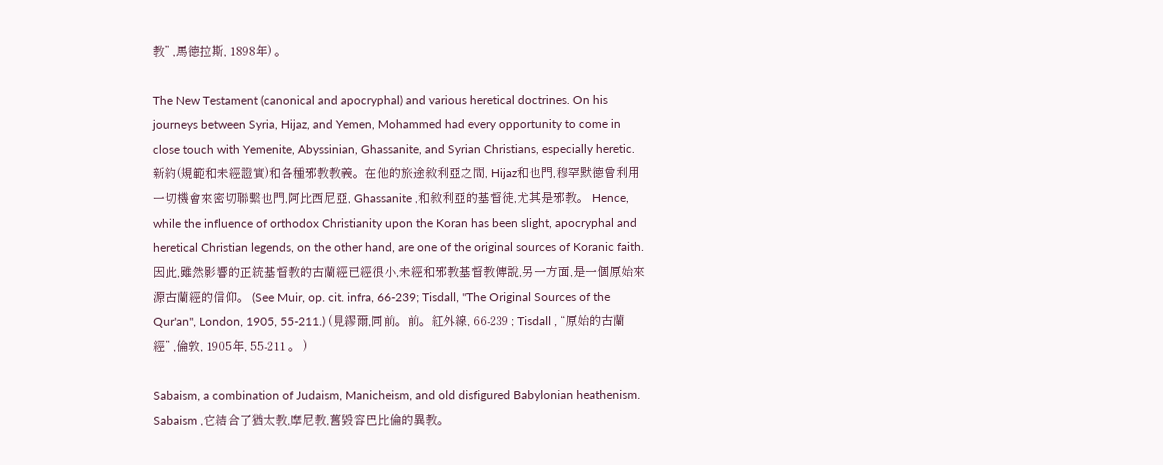教” ,馬德拉斯, 1898年) 。

The New Testament (canonical and apocryphal) and various heretical doctrines. On his journeys between Syria, Hijaz, and Yemen, Mohammed had every opportunity to come in close touch with Yemenite, Abyssinian, Ghassanite, and Syrian Christians, especially heretic.新約(規範和未經證實)和各種邪教教義。在他的旅途敘利亞之間, Hijaz和也門,穆罕默德曾利用一切機會來密切聯繫也門,阿比西尼亞, Ghassanite ,和敘利亞的基督徒,尤其是邪教。 Hence, while the influence of orthodox Christianity upon the Koran has been slight, apocryphal and heretical Christian legends, on the other hand, are one of the original sources of Koranic faith.因此,雖然影響的正統基督教的古蘭經已經很小,未經和邪教基督教傳說,另一方面,是一個原始來源古蘭經的信仰。 (See Muir, op. cit. infra, 66-239; Tisdall, "The Original Sources of the Qur'an", London, 1905, 55-211.) (見繆爾,同前。前。紅外線, 66-239 ; Tisdall , “原始的古蘭經” ,倫敦, 1905年, 55-211 。 )

Sabaism, a combination of Judaism, Manicheism, and old disfigured Babylonian heathenism. Sabaism ,它結合了猶太教,摩尼教,舊毀容巴比倫的異教。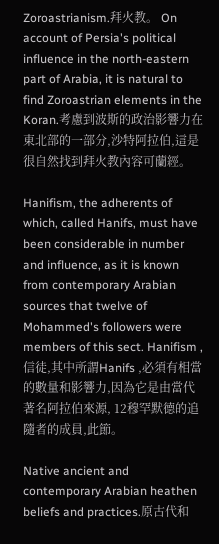Zoroastrianism.拜火教。 On account of Persia's political influence in the north-eastern part of Arabia, it is natural to find Zoroastrian elements in the Koran.考慮到波斯的政治影響力在東北部的一部分,沙特阿拉伯,這是很自然找到拜火教內容可蘭經。

Hanifism, the adherents of which, called Hanifs, must have been considerable in number and influence, as it is known from contemporary Arabian sources that twelve of Mohammed's followers were members of this sect. Hanifism ,信徒,其中所謂Hanifs ,必須有相當的數量和影響力,因為它是由當代著名阿拉伯來源, 12穆罕默德的追隨者的成員,此節。

Native ancient and contemporary Arabian heathen beliefs and practices.原古代和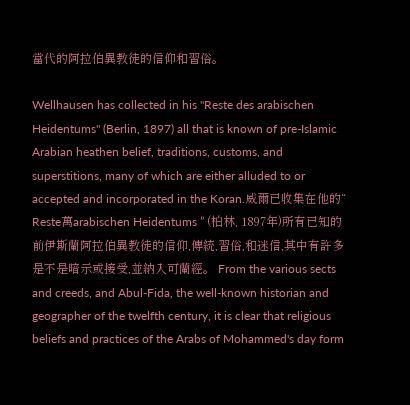當代的阿拉伯異教徒的信仰和習俗。

Wellhausen has collected in his "Reste des arabischen Heidentums" (Berlin, 1897) all that is known of pre-Islamic Arabian heathen belief, traditions, customs, and superstitions, many of which are either alluded to or accepted and incorporated in the Koran.威爾已收集在他的“ Reste萬arabischen Heidentums ” (柏林, 1897年)所有已知的前伊斯蘭阿拉伯異教徒的信仰,傳統,習俗,和迷信,其中有許多是不是暗示或接受,並納入可蘭經。 From the various sects and creeds, and Abul-Fida, the well-known historian and geographer of the twelfth century, it is clear that religious beliefs and practices of the Arabs of Mohammed's day form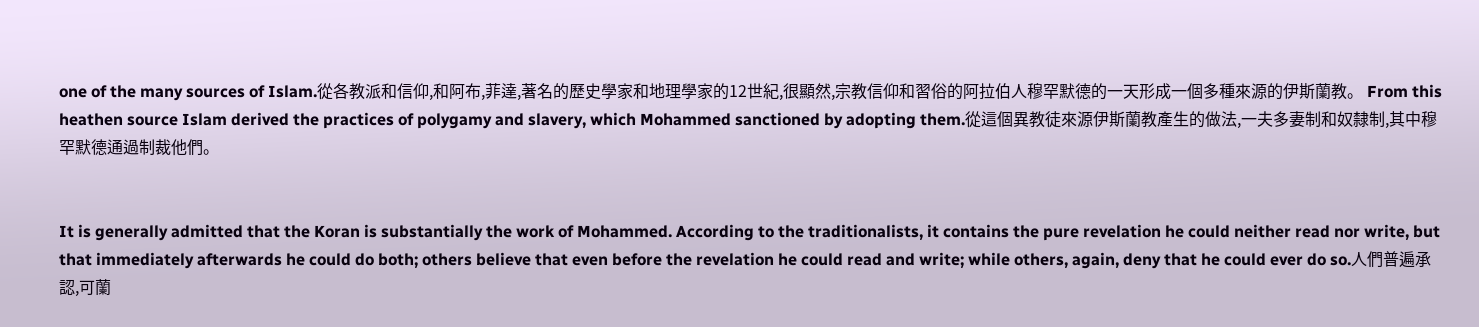one of the many sources of Islam.從各教派和信仰,和阿布,菲達,著名的歷史學家和地理學家的12世紀,很顯然,宗教信仰和習俗的阿拉伯人穆罕默德的一天形成一個多種來源的伊斯蘭教。 From this heathen source Islam derived the practices of polygamy and slavery, which Mohammed sanctioned by adopting them.從這個異教徒來源伊斯蘭教產生的做法,一夫多妻制和奴隸制,其中穆罕默德通過制裁他們。


It is generally admitted that the Koran is substantially the work of Mohammed. According to the traditionalists, it contains the pure revelation he could neither read nor write, but that immediately afterwards he could do both; others believe that even before the revelation he could read and write; while others, again, deny that he could ever do so.人們普遍承認,可蘭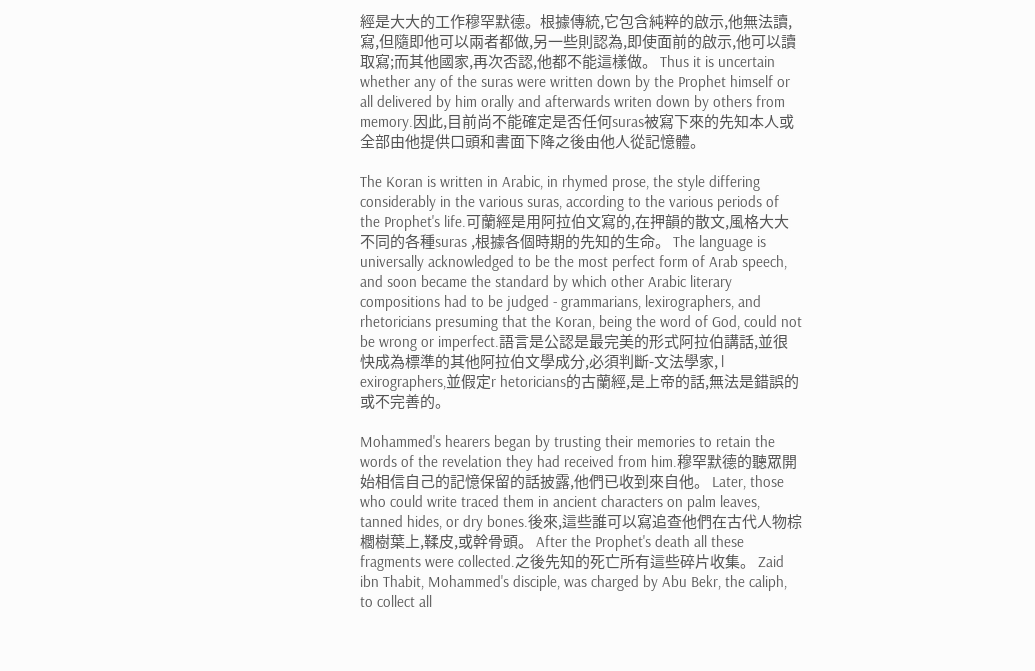經是大大的工作穆罕默德。根據傳統,它包含純粹的啟示,他無法讀,寫,但隨即他可以兩者都做,另一些則認為,即使面前的啟示,他可以讀取寫;而其他國家,再次否認,他都不能這樣做。 Thus it is uncertain whether any of the suras were written down by the Prophet himself or all delivered by him orally and afterwards writen down by others from memory.因此,目前尚不能確定是否任何suras被寫下來的先知本人或全部由他提供口頭和書面下降之後由他人從記憶體。

The Koran is written in Arabic, in rhymed prose, the style differing considerably in the various suras, according to the various periods of the Prophet's life.可蘭經是用阿拉伯文寫的,在押韻的散文,風格大大不同的各種suras ,根據各個時期的先知的生命。 The language is universally acknowledged to be the most perfect form of Arab speech, and soon became the standard by which other Arabic literary compositions had to be judged - grammarians, lexirographers, and rhetoricians presuming that the Koran, being the word of God, could not be wrong or imperfect.語言是公認是最完美的形式阿拉伯講話,並很快成為標準的其他阿拉伯文學成分,必須判斷-文法學家, l exirographers,並假定r hetoricians的古蘭經,是上帝的話,無法是錯誤的或不完善的。

Mohammed's hearers began by trusting their memories to retain the words of the revelation they had received from him.穆罕默德的聽眾開始相信自己的記憶保留的話披露,他們已收到來自他。 Later, those who could write traced them in ancient characters on palm leaves, tanned hides, or dry bones.後來,這些誰可以寫追查他們在古代人物棕櫚樹葉上,鞣皮,或幹骨頭。 After the Prophet's death all these fragments were collected.之後先知的死亡所有這些碎片收集。 Zaid ibn Thabit, Mohammed's disciple, was charged by Abu Bekr, the caliph, to collect all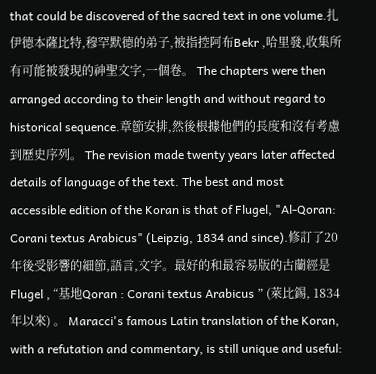that could be discovered of the sacred text in one volume.扎伊德本薩比特,穆罕默德的弟子,被指控阿布Bekr ,哈里發,收集所有可能被發現的神聖文字,一個卷。 The chapters were then arranged according to their length and without regard to historical sequence.章節安排,然後根據他們的長度和沒有考慮到歷史序列。 The revision made twenty years later affected details of language of the text. The best and most accessible edition of the Koran is that of Flugel, "Al-Qoran: Corani textus Arabicus" (Leipzig, 1834 and since).修訂了20年後受影響的細節,語言,文字。最好的和最容易版的古蘭經是Flugel , “基地Qoran : Corani textus Arabicus ” (萊比錫, 1834年以來) 。 Maracci's famous Latin translation of the Koran, with a refutation and commentary, is still unique and useful: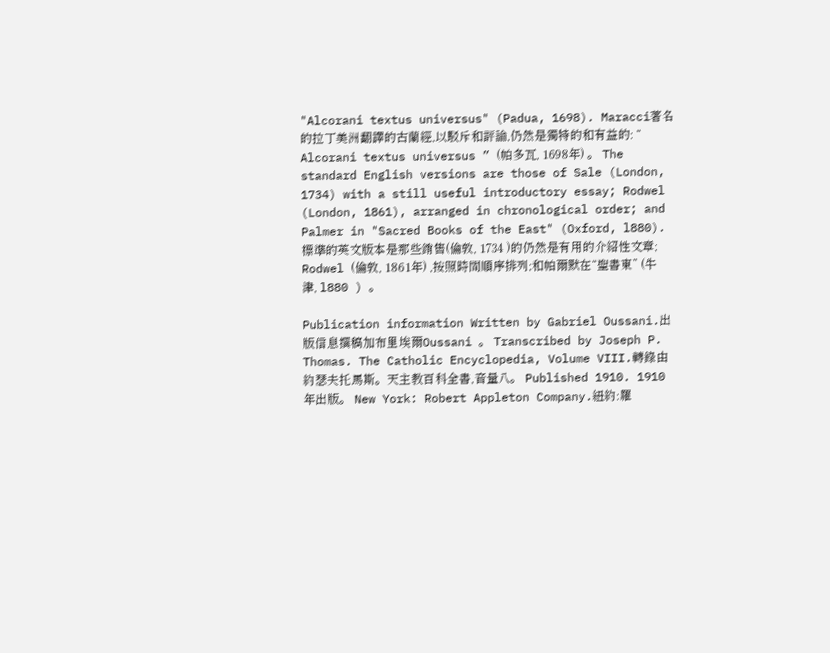"Alcorani textus universus" (Padua, 1698). Maracci著名的拉丁美洲翻譯的古蘭經,以駁斥和評論,仍然是獨特的和有益的: “ Alcorani textus universus ” (帕多瓦, 1698年) 。 The standard English versions are those of Sale (London, 1734) with a still useful introductory essay; Rodwel (London, 1861), arranged in chronological order; and Palmer in "Sacred Books of the East" (Oxford, l880).標準的英文版本是那些銷售(倫敦, 1734 )的仍然是有用的介紹性文章; Rodwel (倫敦, 1861年) ,按照時間順序排列;和帕爾默在“聖書東” (牛津, l880 ) 。

Publication information Written by Gabriel Oussani.出版信息撰稿加布里埃爾Oussani 。 Transcribed by Joseph P. Thomas. The Catholic Encyclopedia, Volume VIII.轉錄由約瑟夫托馬斯。天主教百科全書,音量八。 Published 1910. 1910年出版。 New York: Robert Appleton Company.紐約:羅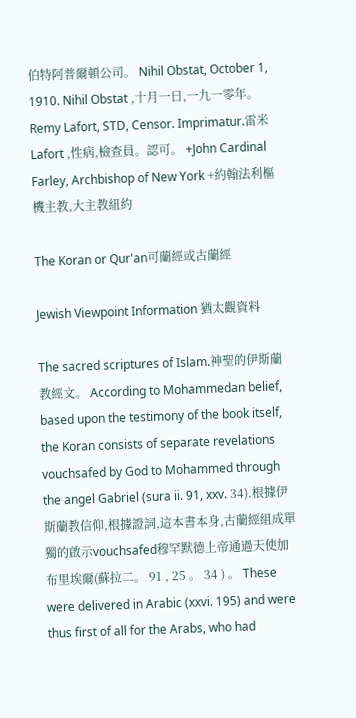伯特阿普爾頓公司。 Nihil Obstat, October 1, 1910. Nihil Obstat ,十月一日,一九一零年。 Remy Lafort, STD, Censor. Imprimatur.雷米Lafort ,性病,檢查員。認可。 +John Cardinal Farley, Archbishop of New York +約翰法利樞機主教,大主教紐約

The Koran or Qur'an可蘭經或古蘭經

Jewish Viewpoint Information 猶太觀資料

The sacred scriptures of Islam.神聖的伊斯蘭教經文。 According to Mohammedan belief, based upon the testimony of the book itself, the Koran consists of separate revelations vouchsafed by God to Mohammed through the angel Gabriel (sura ii. 91, xxv. 34).根據伊斯蘭教信仰,根據證詞,這本書本身,古蘭經組成單獨的啟示vouchsafed穆罕默德上帝通過天使加布里埃爾(蘇拉二。 91 , 25 。 34 ) 。 These were delivered in Arabic (xxvi. 195) and were thus first of all for the Arabs, who had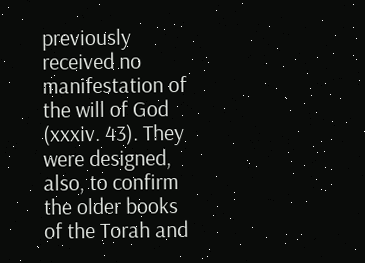previously received no manifestation of the will of God (xxxiv. 43). They were designed, also, to confirm the older books of the Torah and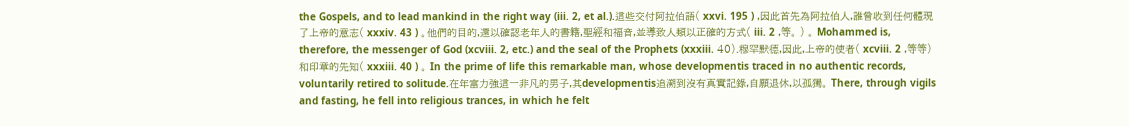the Gospels, and to lead mankind in the right way (iii. 2, et al.).這些交付阿拉伯語( xxvi. 195 ) ,因此首先為阿拉伯人,誰曾收到任何體現了上帝的意志( xxxiv. 43 ) 。他們的目的,還以確認老年人的書籍,聖經和福音,並導致人類以正確的方式( iii. 2 ,等。 ) 。 Mohammed is, therefore, the messenger of God (xcviii. 2, etc.) and the seal of the Prophets (xxxiii. 40).穆罕默德,因此,上帝的使者( xcviii. 2 ,等等)和印章的先知( xxxiii. 40 ) 。 In the prime of life this remarkable man, whose developmentis traced in no authentic records, voluntarily retired to solitude.在年富力強這一非凡的男子,其developmentis追溯到沒有真實記錄,自願退休,以孤獨。 There, through vigils and fasting, he fell into religious trances, in which he felt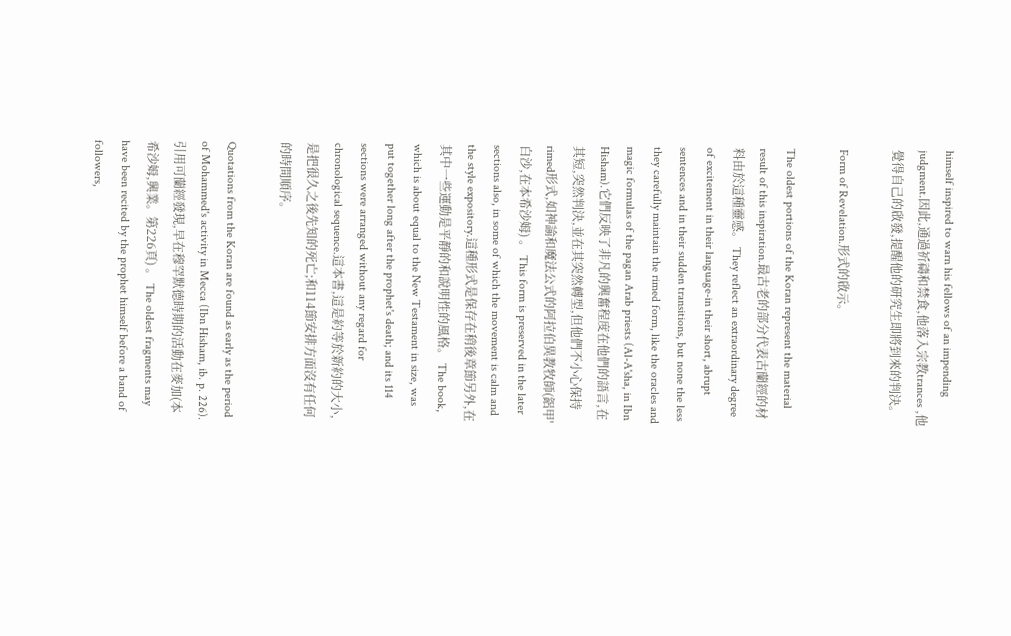himself inspired to warn his fellows of an impending judgment.因此,通過祈禱和禁食,他落入宗教trances ,他覺得自己的啟發,提醒他的研究生即將到來的判決。

Form of Revelation.形式的啟示。

The oldest portions of the Koran represent the material result of this inspiration.最古老的部分代表古蘭經的材料由於這種靈感。 They reflect an extraordinary degree of excitement in their language-in their short, abrupt sentences and in their sudden transitions, but none the less they carefully maintain the rimed form, like the oracles and magic formulas of the pagan Arab priests (Al-A'sha, in Ibn Hisham).它們反映了非凡的興奮程度在他們的語言,在其短,突然判決,並在其突然轉型,但他們不小心保持rimed形式,如神諭和魔法公式的阿拉伯異教牧師(鋁甲'白沙,在本希沙姆) 。 This form is preserved in the later sections also, in some of which the movement is calm and the style expository.這種形式是保存在稍後章節另外,在其中一些運動是平靜的和說明性的風格。 The book, which is about equal to the New Testament in size, was put together long after the prophet's death; and its 114 sections were arranged without any regard for chronological sequence.這本書,這是約等於新約的大小,是把很久之後先知的死亡;和114節安排方面沒有任何的時間順序。

Quotations from the Koran are found as early as the period of Mohammed's activity in Mecca (Ibn Hisham, ib. p. 226).引用可蘭經發現,早在穆罕默德時期的活動在麥加(本希沙姆,興業。第226頁) 。 The oldest fragments may have been recited by the prophet himself before a band of followers,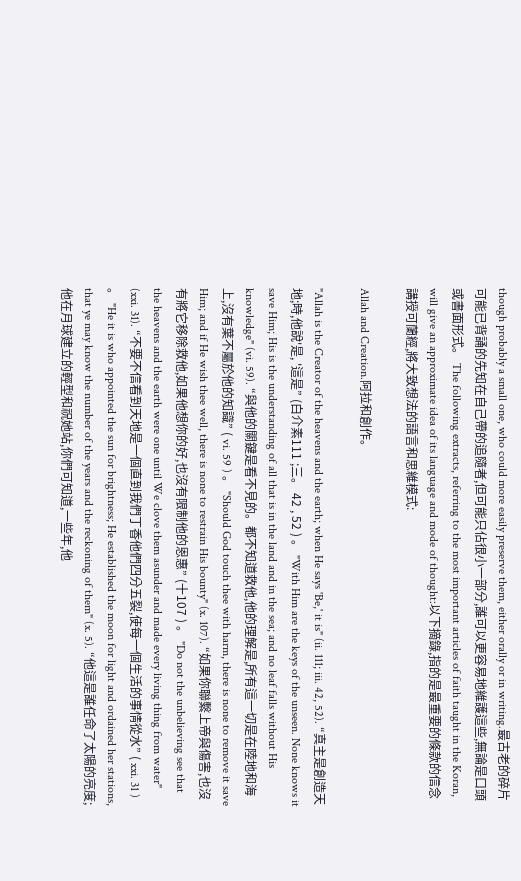though probably a small one, who could more easily preserve them, either orally or in writing.最古老的碎片可能已背誦的先知在自己帶的追隨者,但可能只佔很小一部分,誰可以更容易地維護這些,無論是口頭或書面形式。 The following extracts, referring to the most important articles of faith taught in the Koran, will give an approximate idea of its language and mode of thought:以下摘錄,指的是最重要的條款的信念講授可蘭經,將大致想法的語言和思維模式:

Allah and Creation.阿拉和創作。

"Allah is the Creator of the heavens and the earth; when He says 'Be,' it is" (ii. 111; iii. 42, 52). “真主是創造天地;時,他說'是, '這是” (白介素111 ;三。 42 , 52 ) 。 "With Him are the keys of the unseen. None knows it save Him; His is the understanding of all that is in the land and in the sea; and no leaf falls without His knowledge" (vi. 59). “與他的關鍵是看不見的。都不知道救他,他的理解是,所有這一切是在陸地和海上,沒有葉不屬於他的知識” ( vi. 59 ) 。 "Should God touch thee with harm, there is none to remove it save Him; and if He wish thee well, there is none to restrain His bounty" (x. 107). “如果你聯繫上帝與傷害,也沒有將它移除救他,如果他想你的好,也沒有限制他的恩惠” (十107 ) 。 "Do not the unbelieving see that the heavens and the earth were one until We clove them asunder and made every living thing from water" (xxi. 31). “不要不信看到天地是一個直到我們丁香他們四分五裂,使每一個生活的事情從水” ( xxi. 31 ) 。 "He it is who appointed the sun for brightness; He established the moon for light and ordained her stations, that ye may know the number of the years and the reckoning of them" (x. 5). “他這是誰任命了太陽的亮度;他在月球建立的輕型和祝她站,你們可知道,一些年,他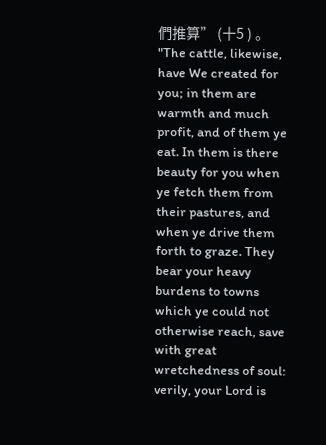們推算” (十5 ) 。 "The cattle, likewise, have We created for you; in them are warmth and much profit, and of them ye eat. In them is there beauty for you when ye fetch them from their pastures, and when ye drive them forth to graze. They bear your heavy burdens to towns which ye could not otherwise reach, save with great wretchedness of soul: verily, your Lord is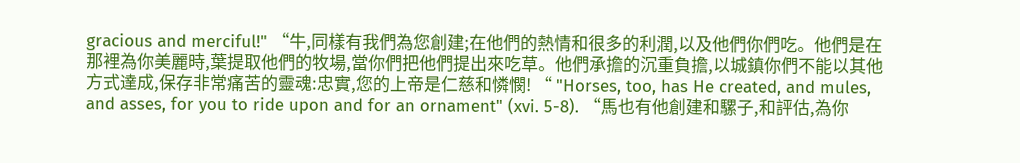gracious and merciful!" “牛,同樣有我們為您創建;在他們的熱情和很多的利潤,以及他們你們吃。他們是在那裡為你美麗時,葉提取他們的牧場,當你們把他們提出來吃草。他們承擔的沉重負擔,以城鎮你們不能以其他方式達成,保存非常痛苦的靈魂:忠實,您的上帝是仁慈和憐憫! “ "Horses, too, has He created, and mules, and asses, for you to ride upon and for an ornament" (xvi. 5-8). “馬也有他創建和騾子,和評估,為你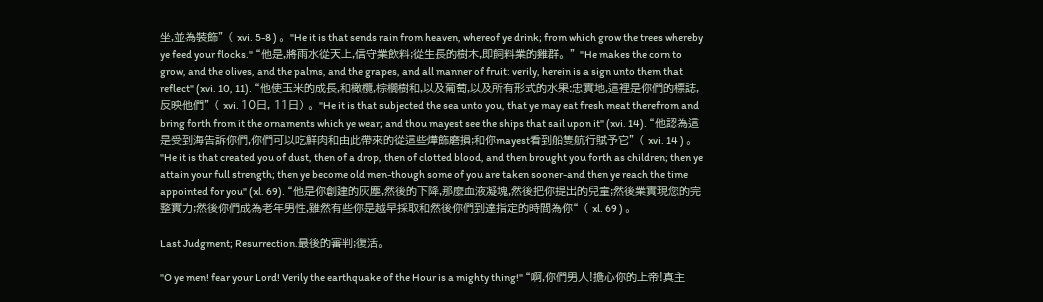坐,並為裝飾” ( xvi. 5-8 ) 。 "He it is that sends rain from heaven, whereof ye drink; from which grow the trees whereby ye feed your flocks." “他是,將雨水從天上,信守業飲料;從生長的樹木,即飼料業的雞群。 ” "He makes the corn to grow, and the olives, and the palms, and the grapes, and all manner of fruit: verily, herein is a sign unto them that reflect" (xvi. 10, 11). “他使玉米的成長,和橄欖,棕櫚樹和,以及葡萄,以及所有形式的水果:忠實地,這裡是你們的標誌,反映他們” ( xvi. 10日, 11日) 。 "He it is that subjected the sea unto you, that ye may eat fresh meat therefrom and bring forth from it the ornaments which ye wear; and thou mayest see the ships that sail upon it" (xvi. 14). “他認為這是受到海告訴你們,你們可以吃鮮肉和由此帶來的從這些燁飾磨損;和你mayest看到船隻航行賦予它” ( xvi. 14 ) 。 "He it is that created you of dust, then of a drop, then of clotted blood, and then brought you forth as children; then ye attain your full strength; then ye become old men-though some of you are taken sooner-and then ye reach the time appointed for you" (xl. 69). “他是你創建的灰塵,然後的下降,那麼血液凝塊,然後把你提出的兒童;然後業實現您的完整實力;然後你們成為老年男性,雖然有些你是越早採取和然後你們到達指定的時間為你“ ( xl. 69 ) 。

Last Judgment; Resurrection.最後的審判;復活。

"O ye men! fear your Lord! Verily the earthquake of the Hour is a mighty thing!" “啊,你們男人!擔心你的上帝!真主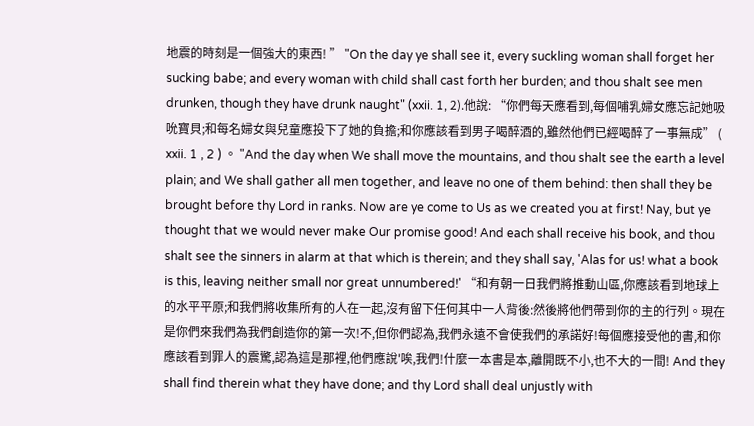地震的時刻是一個強大的東西! ” "On the day ye shall see it, every suckling woman shall forget her sucking babe; and every woman with child shall cast forth her burden; and thou shalt see men drunken, though they have drunk naught" (xxii. 1, 2).他說: “你們每天應看到,每個哺乳婦女應忘記她吸吮寶貝;和每名婦女與兒童應投下了她的負擔;和你應該看到男子喝醉酒的,雖然他們已經喝醉了一事無成” ( xxii. 1 , 2 ) 。 "And the day when We shall move the mountains, and thou shalt see the earth a level plain; and We shall gather all men together, and leave no one of them behind: then shall they be brought before thy Lord in ranks. Now are ye come to Us as we created you at first! Nay, but ye thought that we would never make Our promise good! And each shall receive his book, and thou shalt see the sinners in alarm at that which is therein; and they shall say, 'Alas for us! what a book is this, leaving neither small nor great unnumbered!' “和有朝一日我們將推動山區,你應該看到地球上的水平平原;和我們將收集所有的人在一起,沒有留下任何其中一人背後:然後將他們帶到你的主的行列。現在是你們來我們為我們創造你的第一次!不,但你們認為,我們永遠不會使我們的承諾好!每個應接受他的書,和你應該看到罪人的震驚,認為這是那裡,他們應說'唉,我們!什麼一本書是本,離開既不小,也不大的一間! And they shall find therein what they have done; and thy Lord shall deal unjustly with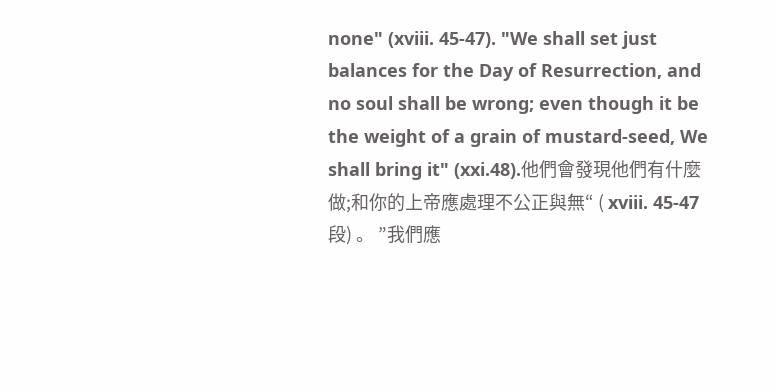none" (xviii. 45-47). "We shall set just balances for the Day of Resurrection, and no soul shall be wrong; even though it be the weight of a grain of mustard-seed, We shall bring it" (xxi.48).他們會發現他們有什麼做;和你的上帝應處理不公正與無“ ( xviii. 45-47段) 。 ”我們應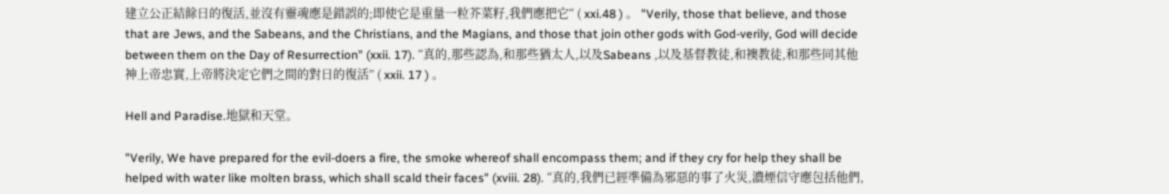建立公正結餘日的復活,並沒有靈魂應是錯誤的;即使它是重量一粒芥菜籽,我們應把它“ ( xxi.48 ) 。 "Verily, those that believe, and those that are Jews, and the Sabeans, and the Christians, and the Magians, and those that join other gods with God-verily, God will decide between them on the Day of Resurrection" (xxii. 17). “真的,那些認為,和那些猶太人,以及Sabeans ,以及基督教徒,和襖教徒,和那些同其他神上帝忠實,上帝將決定它們之間的對日的復活” ( xxii. 17 ) 。

Hell and Paradise.地獄和天堂。

"Verily, We have prepared for the evil-doers a fire, the smoke whereof shall encompass them; and if they cry for help they shall be helped with water like molten brass, which shall scald their faces" (xviii. 28). “真的,我們已經準備為邪惡的事了火災,濃煙信守應包括他們,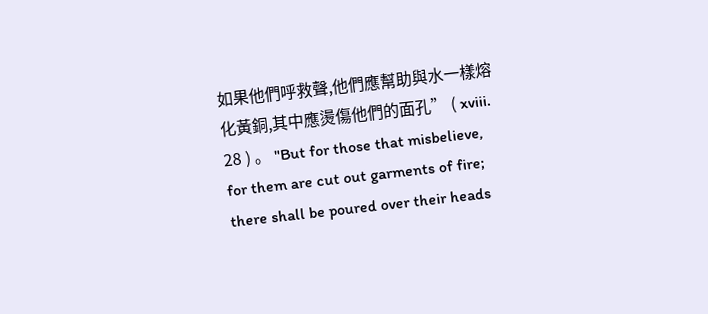如果他們呼救聲,他們應幫助與水一樣熔化黃銅,其中應燙傷他們的面孔” ( xviii. 28 ) 。 "But for those that misbelieve, for them are cut out garments of fire; there shall be poured over their heads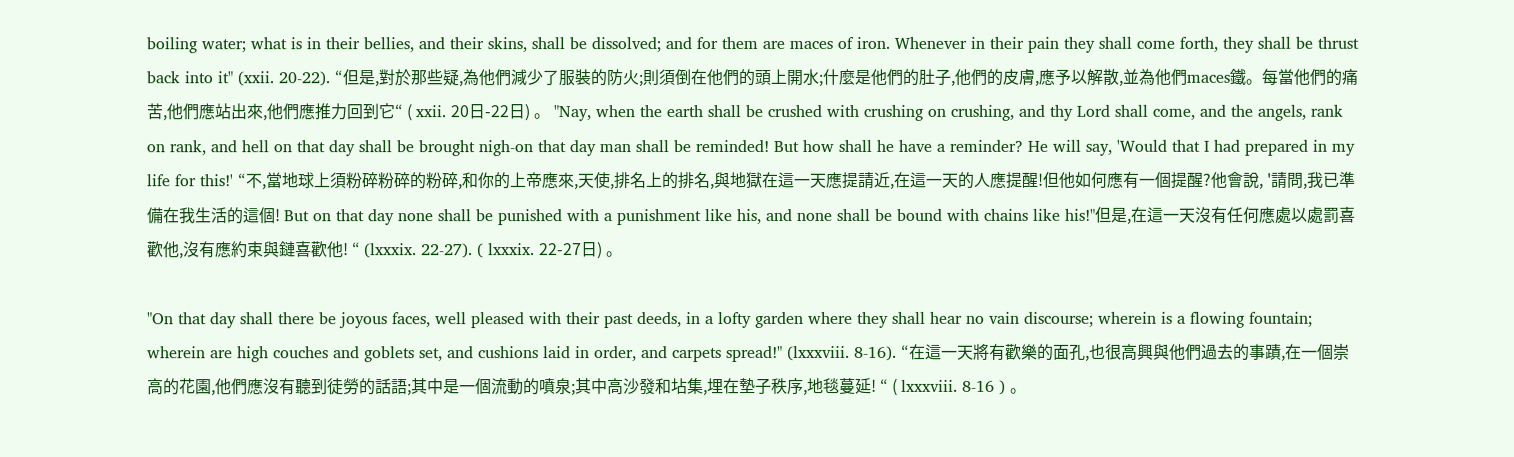boiling water; what is in their bellies, and their skins, shall be dissolved; and for them are maces of iron. Whenever in their pain they shall come forth, they shall be thrust back into it" (xxii. 20-22). “但是,對於那些疑,為他們減少了服裝的防火;則須倒在他們的頭上開水;什麼是他們的肚子,他們的皮膚,應予以解散,並為他們maces鐵。每當他們的痛苦,他們應站出來,他們應推力回到它“ ( xxii. 20日-22日) 。 "Nay, when the earth shall be crushed with crushing on crushing, and thy Lord shall come, and the angels, rank on rank, and hell on that day shall be brought nigh-on that day man shall be reminded! But how shall he have a reminder? He will say, 'Would that I had prepared in my life for this!' “不,當地球上須粉碎粉碎的粉碎,和你的上帝應來,天使,排名上的排名,與地獄在這一天應提請近,在這一天的人應提醒!但他如何應有一個提醒?他會說, '請問,我已準備在我生活的這個! But on that day none shall be punished with a punishment like his, and none shall be bound with chains like his!"但是,在這一天沒有任何應處以處罰喜歡他,沒有應約束與鏈喜歡他! “ (lxxxix. 22-27). ( lxxxix. 22-27日) 。

"On that day shall there be joyous faces, well pleased with their past deeds, in a lofty garden where they shall hear no vain discourse; wherein is a flowing fountain; wherein are high couches and goblets set, and cushions laid in order, and carpets spread!" (lxxxviii. 8-16). “在這一天將有歡樂的面孔,也很高興與他們過去的事蹟,在一個崇高的花園,他們應沒有聽到徒勞的話語;其中是一個流動的噴泉;其中高沙發和坫集,埋在墊子秩序,地毯蔓延! “ ( lxxxviii. 8-16 ) 。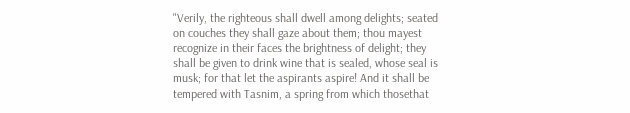"Verily, the righteous shall dwell among delights; seated on couches they shall gaze about them; thou mayest recognize in their faces the brightness of delight; they shall be given to drink wine that is sealed, whose seal is musk; for that let the aspirants aspire! And it shall be tempered with Tasnim, a spring from which thosethat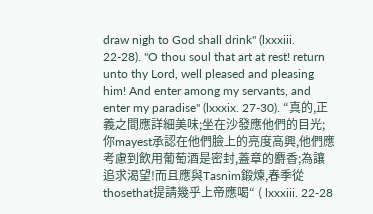draw nigh to God shall drink" (lxxxiii. 22-28). "O thou soul that art at rest! return unto thy Lord, well pleased and pleasing him! And enter among my servants, and enter my paradise" (lxxxix. 27-30). “真的,正義之間應詳細美味;坐在沙發應他們的目光;你mayest承認在他們臉上的亮度高興,他們應考慮到飲用葡萄酒是密封,蓋章的麝香;為讓追求渴望!而且應與Tasnim鍛煉,春季從thosethat提請幾乎上帝應喝“ ( lxxxiii. 22-28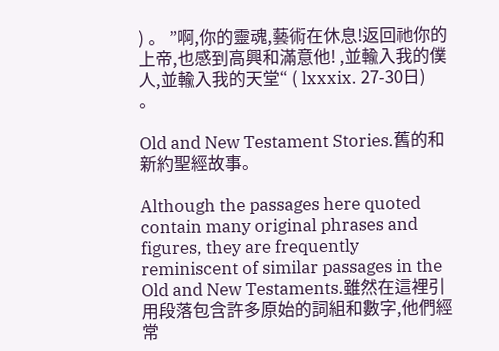) 。 ”啊,你的靈魂,藝術在休息!返回祂你的上帝,也感到高興和滿意他! ,並輸入我的僕人,並輸入我的天堂“ ( lxxxix. 27-30日) 。

Old and New Testament Stories.舊的和新約聖經故事。

Although the passages here quoted contain many original phrases and figures, they are frequently reminiscent of similar passages in the Old and New Testaments.雖然在這裡引用段落包含許多原始的詞組和數字,他們經常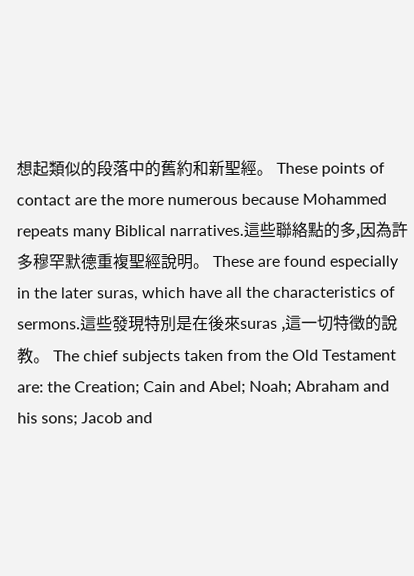想起類似的段落中的舊約和新聖經。 These points of contact are the more numerous because Mohammed repeats many Biblical narratives.這些聯絡點的多,因為許多穆罕默德重複聖經說明。 These are found especially in the later suras, which have all the characteristics of sermons.這些發現特別是在後來suras ,這一切特徵的說教。 The chief subjects taken from the Old Testament are: the Creation; Cain and Abel; Noah; Abraham and his sons; Jacob and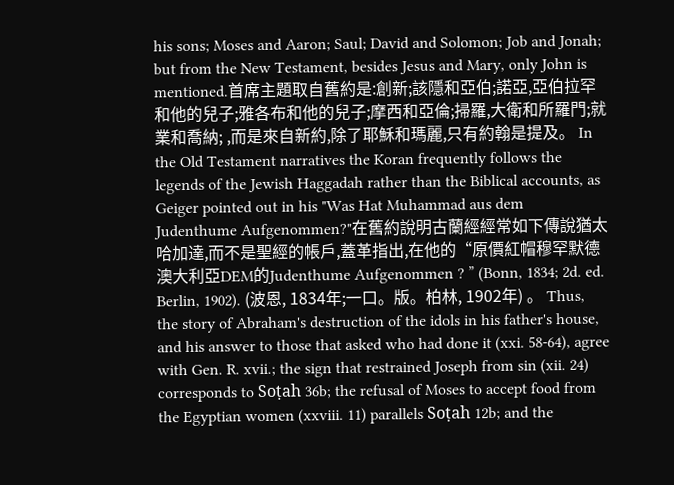his sons; Moses and Aaron; Saul; David and Solomon; Job and Jonah; but from the New Testament, besides Jesus and Mary, only John is mentioned.首席主題取自舊約是:創新;該隱和亞伯;諾亞,亞伯拉罕和他的兒子;雅各布和他的兒子;摩西和亞倫;掃羅,大衛和所羅門;就業和喬納; ,而是來自新約,除了耶穌和瑪麗,只有約翰是提及。 In the Old Testament narratives the Koran frequently follows the legends of the Jewish Haggadah rather than the Biblical accounts, as Geiger pointed out in his "Was Hat Muhammad aus dem Judenthume Aufgenommen?"在舊約說明古蘭經經常如下傳說猶太哈加達,而不是聖經的帳戶,蓋革指出,在他的“原價紅帽穆罕默德澳大利亞DEM的Judenthume Aufgenommen ? ” (Bonn, 1834; 2d. ed. Berlin, 1902). (波恩, 1834年;一口。版。柏林, 1902年) 。 Thus, the story of Abraham's destruction of the idols in his father's house, and his answer to those that asked who had done it (xxi. 58-64), agree with Gen. R. xvii.; the sign that restrained Joseph from sin (xii. 24) corresponds to Soṭah 36b; the refusal of Moses to accept food from the Egyptian women (xxviii. 11) parallels Soṭah 12b; and the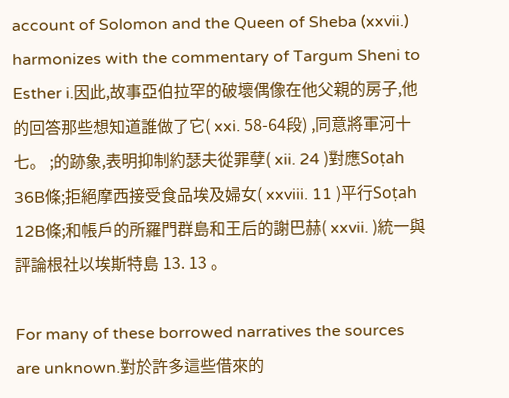account of Solomon and the Queen of Sheba (xxvii.) harmonizes with the commentary of Targum Sheni to Esther i.因此,故事亞伯拉罕的破壞偶像在他父親的房子,他的回答那些想知道誰做了它( xxi. 58-64段) ,同意將軍河十七。 ;的跡象,表明抑制約瑟夫從罪孽( xii. 24 )對應Soṭah 36B條;拒絕摩西接受食品埃及婦女( xxviii. 11 )平行Soṭah 12B條;和帳戶的所羅門群島和王后的謝巴赫( xxvii. )統一與評論根社以埃斯特島 13. 13 。

For many of these borrowed narratives the sources are unknown.對於許多這些借來的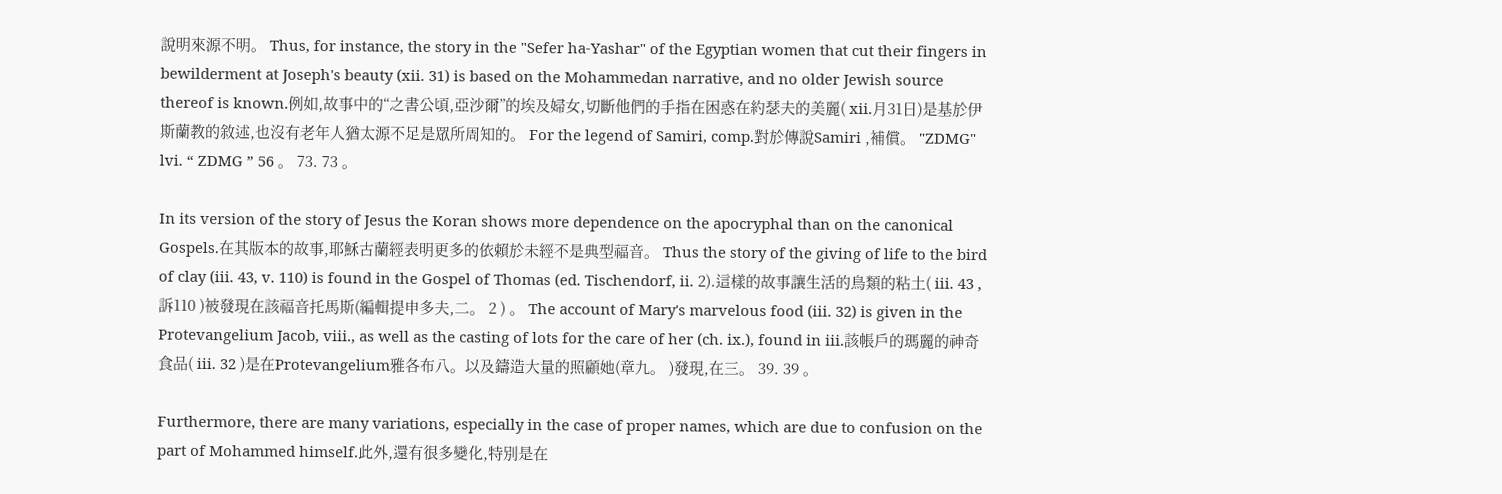說明來源不明。 Thus, for instance, the story in the "Sefer ha-Yashar" of the Egyptian women that cut their fingers in bewilderment at Joseph's beauty (xii. 31) is based on the Mohammedan narrative, and no older Jewish source thereof is known.例如,故事中的“之書公頃,亞沙爾”的埃及婦女,切斷他們的手指在困惑在約瑟夫的美麗( xii.月31日)是基於伊斯蘭教的敘述,也沒有老年人猶太源不足是眾所周知的。 For the legend of Samiri, comp.對於傳說Samiri ,補償。 "ZDMG" lvi. “ ZDMG ” 56 。 73. 73 。

In its version of the story of Jesus the Koran shows more dependence on the apocryphal than on the canonical Gospels.在其版本的故事,耶穌古蘭經表明更多的依賴於未經不是典型福音。 Thus the story of the giving of life to the bird of clay (iii. 43, v. 110) is found in the Gospel of Thomas (ed. Tischendorf, ii. 2).這樣的故事讓生活的鳥類的粘土( iii. 43 ,訴110 )被發現在該福音托馬斯(編輯提申多夫,二。 2 ) 。 The account of Mary's marvelous food (iii. 32) is given in the Protevangelium Jacob, viii., as well as the casting of lots for the care of her (ch. ix.), found in iii.該帳戶的瑪麗的神奇食品( iii. 32 )是在Protevangelium雅各布八。以及鑄造大量的照顧她(章九。 )發現,在三。 39. 39 。

Furthermore, there are many variations, especially in the case of proper names, which are due to confusion on the part of Mohammed himself.此外,還有很多變化,特別是在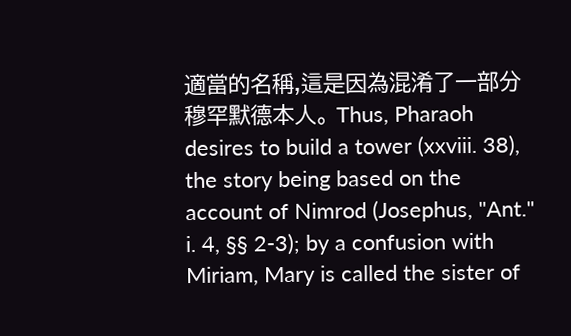適當的名稱,這是因為混淆了一部分穆罕默德本人。 Thus, Pharaoh desires to build a tower (xxviii. 38), the story being based on the account of Nimrod (Josephus, "Ant." i. 4, §§ 2-3); by a confusion with Miriam, Mary is called the sister of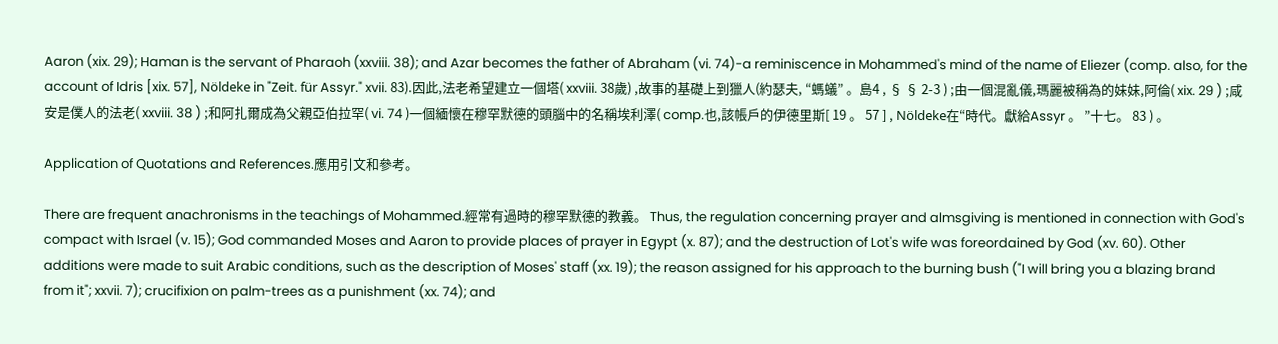Aaron (xix. 29); Haman is the servant of Pharaoh (xxviii. 38); and Azar becomes the father of Abraham (vi. 74)-a reminiscence in Mohammed's mind of the name of Eliezer (comp. also, for the account of Idris [xix. 57], Nöldeke in "Zeit. für Assyr." xvii. 83).因此,法老希望建立一個塔( xxviii. 38歲) ,故事的基礎上到獵人(約瑟夫, “螞蟻” 。島4 , § § 2-3 ) ;由一個混亂儀,瑪麗被稱為的妹妹,阿倫( xix. 29 ) ;咸安是僕人的法老( xxviii. 38 ) ;和阿扎爾成為父親亞伯拉罕( vi. 74 )一個緬懷在穆罕默德的頭腦中的名稱埃利澤( comp.也,該帳戶的伊德里斯[ 19 。 57 ] , Nöldeke在“時代。獻給Assyr 。 ”十七。 83 ) 。

Application of Quotations and References.應用引文和參考。

There are frequent anachronisms in the teachings of Mohammed.經常有過時的穆罕默德的教義。 Thus, the regulation concerning prayer and almsgiving is mentioned in connection with God's compact with Israel (v. 15); God commanded Moses and Aaron to provide places of prayer in Egypt (x. 87); and the destruction of Lot's wife was foreordained by God (xv. 60). Other additions were made to suit Arabic conditions, such as the description of Moses' staff (xx. 19); the reason assigned for his approach to the burning bush ("I will bring you a blazing brand from it"; xxvii. 7); crucifixion on palm-trees as a punishment (xx. 74); and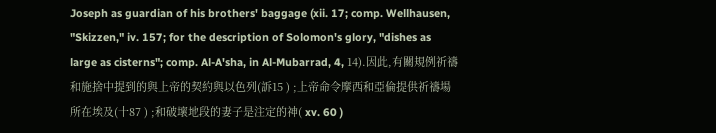Joseph as guardian of his brothers' baggage (xii. 17; comp. Wellhausen, "Skizzen," iv. 157; for the description of Solomon's glory, "dishes as large as cisterns"; comp. Al-A'sha, in Al-Mubarrad, 4, 14).因此,有關規例祈禱和施捨中提到的與上帝的契約與以色列(訴15 ) ;上帝命令摩西和亞倫提供祈禱場所在埃及(十87 ) ;和破壞地段的妻子是注定的神( xv. 60 )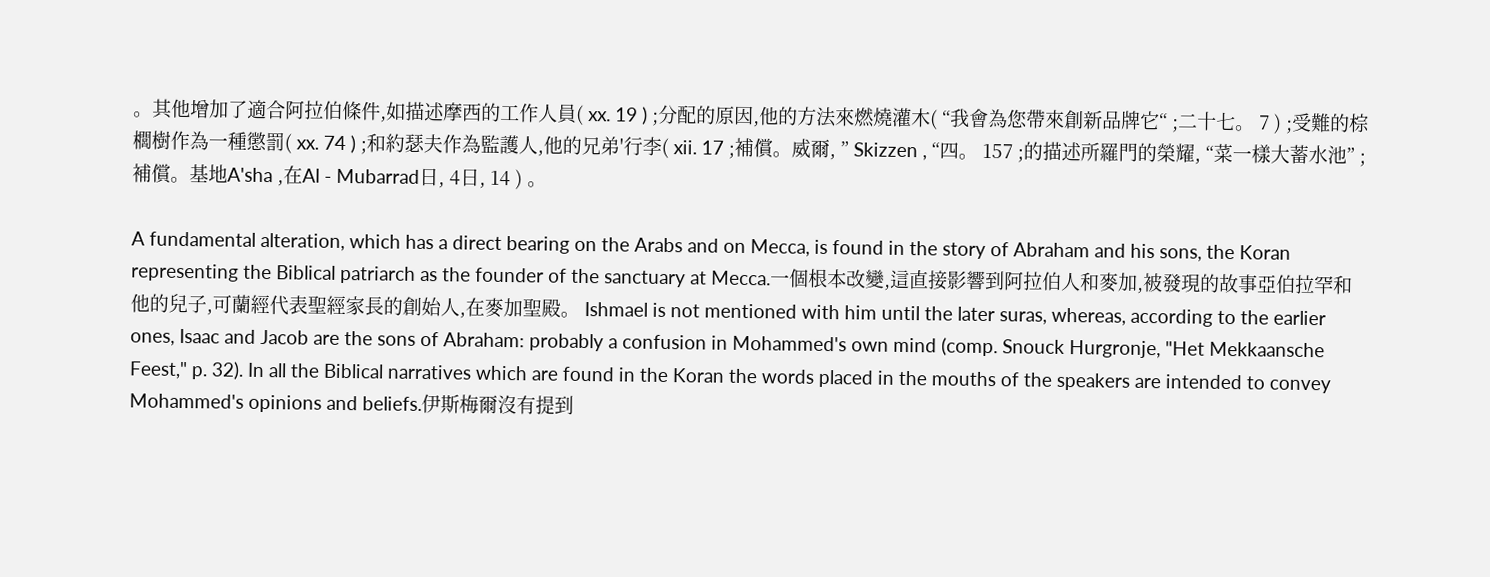。其他增加了適合阿拉伯條件,如描述摩西的工作人員( xx. 19 ) ;分配的原因,他的方法來燃燒灌木( “我會為您帶來創新品牌它“ ;二十七。 7 ) ;受難的棕櫚樹作為一種懲罰( xx. 74 ) ;和約瑟夫作為監護人,他的兄弟'行李( xii. 17 ;補償。威爾, ” Skizzen , “四。 157 ;的描述所羅門的榮耀, “菜一樣大蓄水池” ;補償。基地A'sha ,在Al - Mubarrad日, 4日, 14 ) 。

A fundamental alteration, which has a direct bearing on the Arabs and on Mecca, is found in the story of Abraham and his sons, the Koran representing the Biblical patriarch as the founder of the sanctuary at Mecca.一個根本改變,這直接影響到阿拉伯人和麥加,被發現的故事亞伯拉罕和他的兒子,可蘭經代表聖經家長的創始人,在麥加聖殿。 Ishmael is not mentioned with him until the later suras, whereas, according to the earlier ones, Isaac and Jacob are the sons of Abraham: probably a confusion in Mohammed's own mind (comp. Snouck Hurgronje, "Het Mekkaansche Feest," p. 32). In all the Biblical narratives which are found in the Koran the words placed in the mouths of the speakers are intended to convey Mohammed's opinions and beliefs.伊斯梅爾沒有提到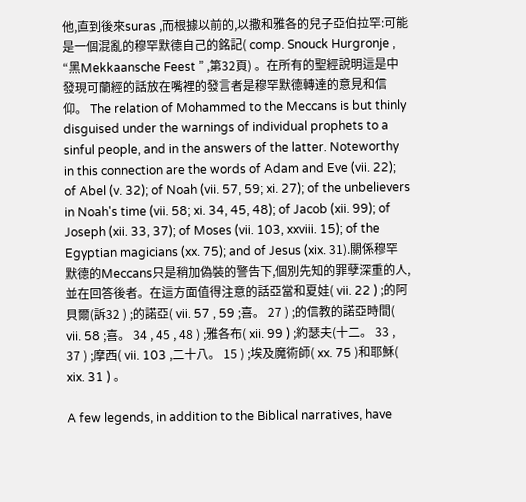他,直到後來suras ,而根據以前的,以撒和雅各的兒子亞伯拉罕:可能是一個混亂的穆罕默德自己的銘記( comp. Snouck Hurgronje , “黑Mekkaansche Feest ” ,第32頁) 。在所有的聖經說明這是中發現可蘭經的話放在嘴裡的發言者是穆罕默德轉達的意見和信仰。 The relation of Mohammed to the Meccans is but thinly disguised under the warnings of individual prophets to a sinful people, and in the answers of the latter. Noteworthy in this connection are the words of Adam and Eve (vii. 22); of Abel (v. 32); of Noah (vii. 57, 59; xi. 27); of the unbelievers in Noah's time (vii. 58; xi. 34, 45, 48); of Jacob (xii. 99); of Joseph (xii. 33, 37); of Moses (vii. 103, xxviii. 15); of the Egyptian magicians (xx. 75); and of Jesus (xix. 31).關係穆罕默德的Meccans只是稍加偽裝的警告下,個別先知的罪孽深重的人,並在回答後者。在這方面值得注意的話亞當和夏娃( vii. 22 ) ;的阿貝爾(訴32 ) ;的諾亞( vii. 57 , 59 ;喜。 27 ) ;的信教的諾亞時間( vii. 58 ;喜。 34 , 45 , 48 ) ;雅各布( xii. 99 ) ;約瑟夫(十二。 33 , 37 ) ;摩西( vii. 103 ,二十八。 15 ) ;埃及魔術師( xx. 75 )和耶穌( xix. 31 ) 。

A few legends, in addition to the Biblical narratives, have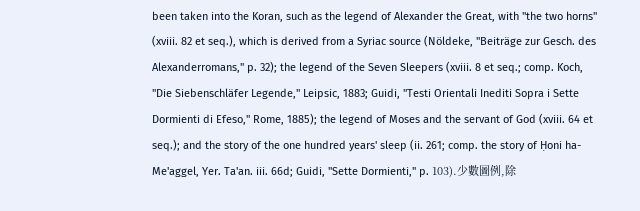been taken into the Koran, such as the legend of Alexander the Great, with "the two horns" (xviii. 82 et seq.), which is derived from a Syriac source (Nöldeke, "Beiträge zur Gesch. des Alexanderromans," p. 32); the legend of the Seven Sleepers (xviii. 8 et seq.; comp. Koch, "Die Siebenschläfer Legende," Leipsic, 1883; Guidi, "Testi Orientali Inediti Sopra i Sette Dormienti di Efeso," Rome, 1885); the legend of Moses and the servant of God (xviii. 64 et seq.); and the story of the one hundred years' sleep (ii. 261; comp. the story of Ḥoni ha-Me'aggel, Yer. Ta'an. iii. 66d; Guidi, "Sette Dormienti," p. 103).少數圖例,除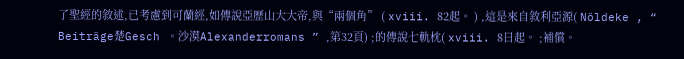了聖經的敘述,已考慮到可蘭經,如傳說亞歷山大大帝,與“兩個角” ( xviii. 82起。 ) ,這是來自敘利亞源( Nöldeke , “ Beiträge楚Gesch 。沙漠Alexanderromans ” ,第32頁) ;的傳說七軌枕( xviii. 8日起。 ;補償。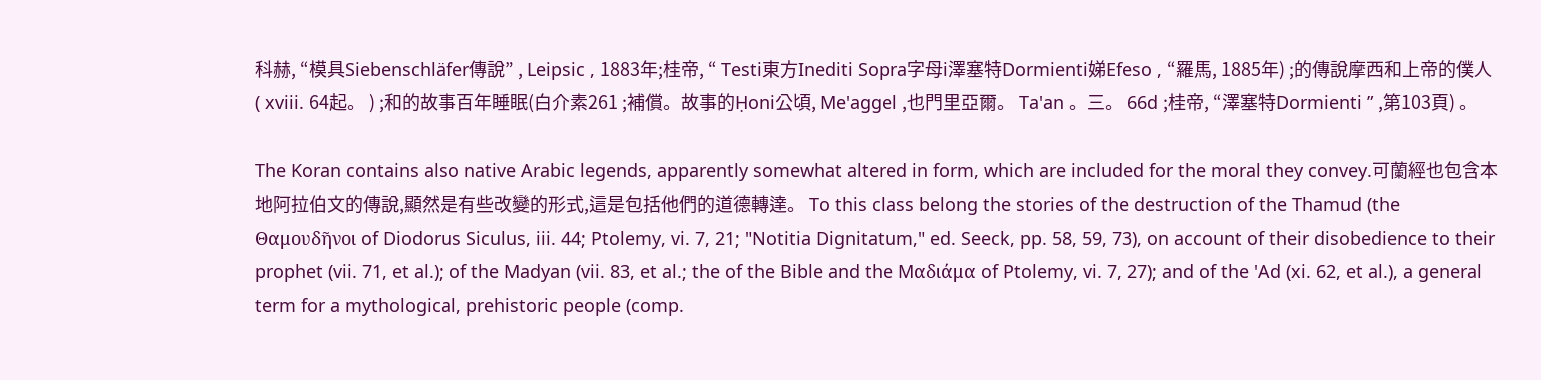科赫, “模具Siebenschläfer傳說” , Leipsic , 1883年;桂帝, “ Testi東方Inediti Sopra字母i澤塞特Dormienti娣Efeso , “羅馬, 1885年) ;的傳說摩西和上帝的僕人( xviii. 64起。 ) ;和的故事百年睡眠(白介素261 ;補償。故事的Ḥoni公頃, Me'aggel ,也門里亞爾。 Ta'an 。三。 66d ;桂帝, “澤塞特Dormienti ” ,第103頁) 。

The Koran contains also native Arabic legends, apparently somewhat altered in form, which are included for the moral they convey.可蘭經也包含本地阿拉伯文的傳說,顯然是有些改變的形式,這是包括他們的道德轉達。 To this class belong the stories of the destruction of the Thamud (the Θαμουδῆνοι of Diodorus Siculus, iii. 44; Ptolemy, vi. 7, 21; "Notitia Dignitatum," ed. Seeck, pp. 58, 59, 73), on account of their disobedience to their prophet (vii. 71, et al.); of the Madyan (vii. 83, et al.; the of the Bible and the Mαδιάμα of Ptolemy, vi. 7, 27); and of the 'Ad (xi. 62, et al.), a general term for a mythological, prehistoric people (comp.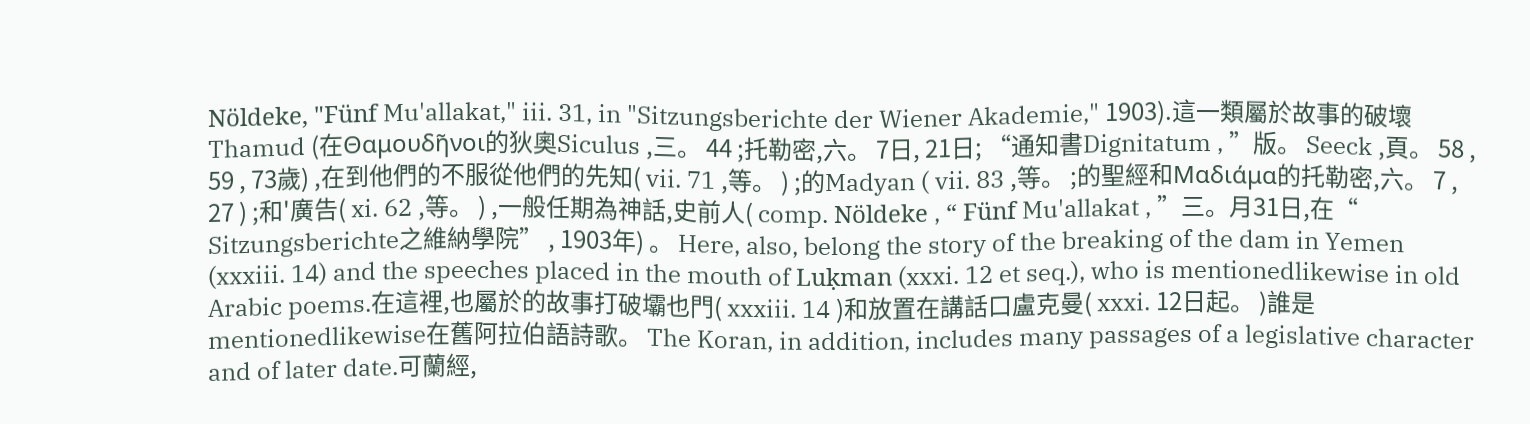Nöldeke, "Fünf Mu'allakat," iii. 31, in "Sitzungsberichte der Wiener Akademie," 1903).這一類屬於故事的破壞Thamud (在Θαμουδῆνοι的狄奧Siculus ,三。 44 ;托勒密,六。 7日, 21日; “通知書Dignitatum , ”版。 Seeck ,頁。 58 , 59 , 73歲) ,在到他們的不服從他們的先知( vii. 71 ,等。 ) ;的Madyan ( vii. 83 ,等。 ;的聖經和Mαδιάμα的托勒密,六。 7 , 27 ) ;和'廣告( xi. 62 ,等。 ) ,一般任期為神話,史前人( comp. Nöldeke , “ Fünf Mu'allakat , ”三。月31日,在“ Sitzungsberichte之維納學院” , 1903年) 。 Here, also, belong the story of the breaking of the dam in Yemen (xxxiii. 14) and the speeches placed in the mouth of Luḳman (xxxi. 12 et seq.), who is mentionedlikewise in old Arabic poems.在這裡,也屬於的故事打破壩也門( xxxiii. 14 )和放置在講話口盧克曼( xxxi. 12日起。 )誰是mentionedlikewise在舊阿拉伯語詩歌。 The Koran, in addition, includes many passages of a legislative character and of later date.可蘭經,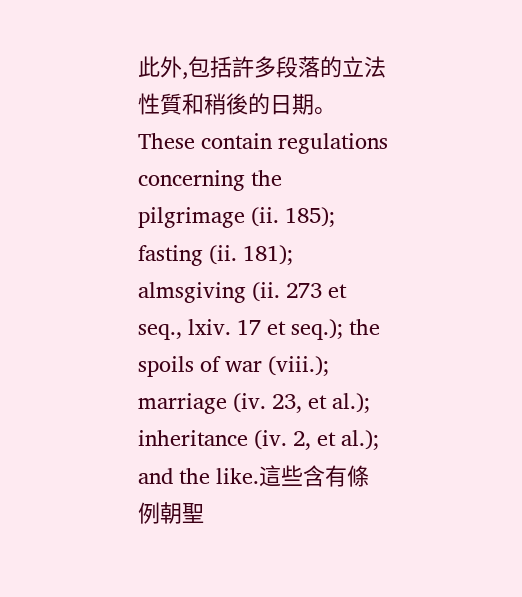此外,包括許多段落的立法性質和稍後的日期。 These contain regulations concerning the pilgrimage (ii. 185); fasting (ii. 181); almsgiving (ii. 273 et seq., lxiv. 17 et seq.); the spoils of war (viii.); marriage (iv. 23, et al.); inheritance (iv. 2, et al.); and the like.這些含有條例朝聖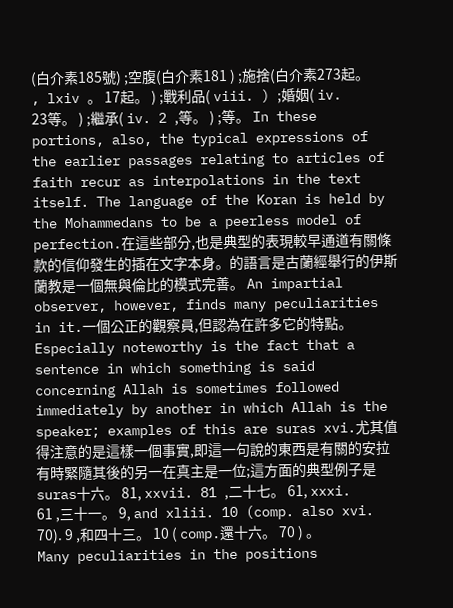(白介素185號) ;空腹(白介素181 ) ;施捨(白介素273起。 , lxiv 。 17起。 ) ;戰利品( viii. ) ;婚姻( iv. 23等。 ) ;繼承( iv. 2 ,等。 ) ;等。 In these portions, also, the typical expressions of the earlier passages relating to articles of faith recur as interpolations in the text itself. The language of the Koran is held by the Mohammedans to be a peerless model of perfection.在這些部分,也是典型的表現較早通道有關條款的信仰發生的插在文字本身。的語言是古蘭經舉行的伊斯蘭教是一個無與倫比的模式完善。 An impartial observer, however, finds many peculiarities in it.一個公正的觀察員,但認為在許多它的特點。 Especially noteworthy is the fact that a sentence in which something is said concerning Allah is sometimes followed immediately by another in which Allah is the speaker; examples of this are suras xvi.尤其值得注意的是這樣一個事實,即這一句說的東西是有關的安拉有時緊隨其後的另一在真主是一位;這方面的典型例子是suras十六。 81, xxvii. 81 ,二十七。 61, xxxi. 61 ,三十一。 9, and xliii. 10 (comp. also xvi. 70). 9 ,和四十三。 10 ( comp.還十六。 70 ) 。 Many peculiarities in the positions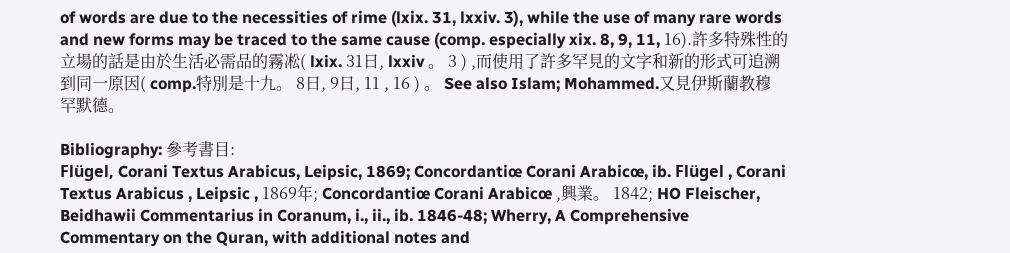of words are due to the necessities of rime (lxix. 31, lxxiv. 3), while the use of many rare words and new forms may be traced to the same cause (comp. especially xix. 8, 9, 11, 16).許多特殊性的立場的話是由於生活必需品的霧凇( lxix. 31日, lxxiv 。 3 ) ,而使用了許多罕見的文字和新的形式可追溯到同一原因( comp.特別是十九。 8日, 9日, 11 , 16 ) 。 See also Islam; Mohammed.又見伊斯蘭教穆罕默德。

Bibliography: 參考書目:
Flügel, Corani Textus Arabicus, Leipsic, 1869; Concordantiœ Corani Arabicœ, ib. Flügel , Corani Textus Arabicus , Leipsic , 1869年; Concordantiœ Corani Arabicœ ,興業。 1842; HO Fleischer, Beidhawii Commentarius in Coranum, i., ii., ib. 1846-48; Wherry, A Comprehensive Commentary on the Quran, with additional notes and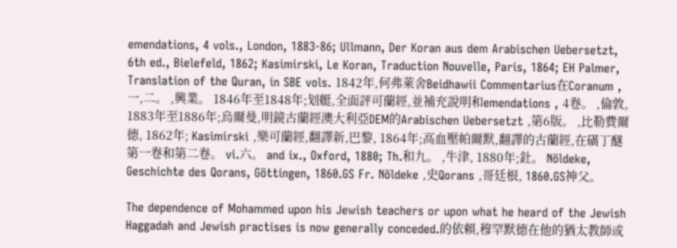emendations, 4 vols., London, 1883-86; Ullmann, Der Koran aus dem Arabischen Uebersetzt, 6th ed., Bielefeld, 1862; Kasimirski, Le Koran, Traduction Nouvelle, Paris, 1864; EH Palmer, Translation of the Quran, in SBE vols. 1842年,何弗萊舍Beidhawii Commentarius在Coranum ,一,二。 ,興業。 1846年至1848年;划艇,全面評可蘭經,並補充說明和emendations , 4卷。 ,倫敦, 1883年至1886年;烏爾曼,明鏡古蘭經澳大利亞DEM的Arabischen Uebersetzt ,第6版。 ,比勒費爾德, 1862年; Kasimirski ,樂可蘭經,翻譯新,巴黎, 1864年;高血壓帕爾默,翻譯的古蘭經,在磺丁醚第一卷和第二卷。 vi.六。 and ix., Oxford, 1880; Th.和九。 ,牛津, 1880年;釷。 Nöldeke, Geschichte des Qorans, Göttingen, 1860.GS Fr. Nöldeke ,史Qorans ,哥廷根, 1860.GS神父。

The dependence of Mohammed upon his Jewish teachers or upon what he heard of the Jewish Haggadah and Jewish practises is now generally conceded.的依賴,穆罕默德在他的猶太教師或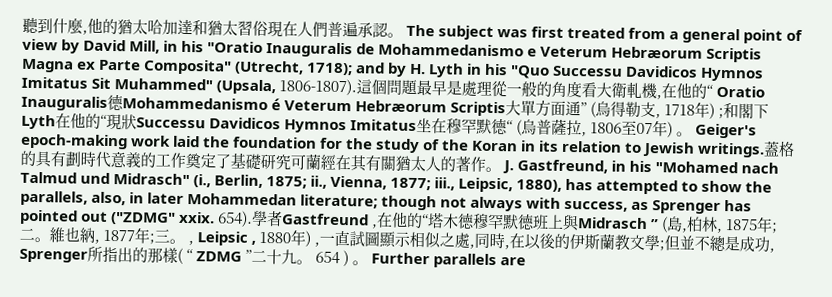聽到什麼,他的猶太哈加達和猶太習俗現在人們普遍承認。 The subject was first treated from a general point of view by David Mill, in his "Oratio Inauguralis de Mohammedanismo e Veterum Hebræorum Scriptis Magna ex Parte Composita" (Utrecht, 1718); and by H. Lyth in his "Quo Successu Davidicos Hymnos Imitatus Sit Muhammed" (Upsala, 1806-1807).這個問題最早是處理從一般的角度看大衛軋機,在他的“ Oratio Inauguralis德Mohammedanismo é Veterum Hebræorum Scriptis大單方面通” (烏得勒支, 1718年) ;和閣下Lyth在他的“現狀Successu Davidicos Hymnos Imitatus坐在穆罕默德“ (烏普薩拉, 1806至07年) 。 Geiger's epoch-making work laid the foundation for the study of the Koran in its relation to Jewish writings.蓋格的具有劃時代意義的工作奠定了基礎研究可蘭經在其有關猶太人的著作。 J. Gastfreund, in his "Mohamed nach Talmud und Midrasch" (i., Berlin, 1875; ii., Vienna, 1877; iii., Leipsic, 1880), has attempted to show the parallels, also, in later Mohammedan literature; though not always with success, as Sprenger has pointed out ("ZDMG" xxix. 654).學者Gastfreund ,在他的“塔木德穆罕默德班上與Midrasch ” (島,柏林, 1875年;二。維也納, 1877年;三。 , Leipsic , 1880年) ,一直試圖顯示相似之處,同時,在以後的伊斯蘭教文學;但並不總是成功, Sprenger所指出的那樣( “ ZDMG ”二十九。 654 ) 。 Further parallels are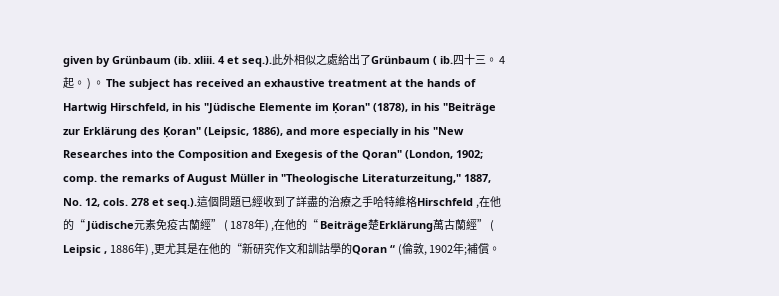given by Grünbaum (ib. xliii. 4 et seq.).此外相似之處給出了Grünbaum ( ib.四十三。 4起。 ) 。 The subject has received an exhaustive treatment at the hands of Hartwig Hirschfeld, in his "Jüdische Elemente im Ḳoran" (1878), in his "Beiträge zur Erklärung des Ḳoran" (Leipsic, 1886), and more especially in his "New Researches into the Composition and Exegesis of the Qoran" (London, 1902; comp. the remarks of August Müller in "Theologische Literaturzeitung," 1887, No. 12, cols. 278 et seq.).這個問題已經收到了詳盡的治療之手哈特維格Hirschfeld ,在他的“ Jüdische元素免疫古蘭經” ( 1878年) ,在他的“ Beiträge楚Erklärung萬古蘭經” ( Leipsic , 1886年) ,更尤其是在他的“新研究作文和訓詁學的Qoran “ (倫敦, 1902年;補償。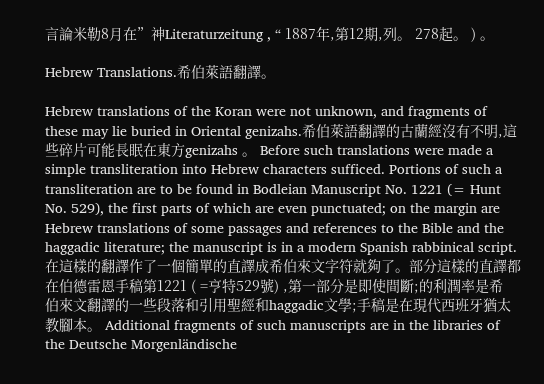言論米勒8月在”神Literaturzeitung , “ 1887年,第12期,列。 278起。 ) 。

Hebrew Translations.希伯萊語翻譯。

Hebrew translations of the Koran were not unknown, and fragments of these may lie buried in Oriental genizahs.希伯萊語翻譯的古蘭經沒有不明,這些碎片可能長眠在東方genizahs 。 Before such translations were made a simple transliteration into Hebrew characters sufficed. Portions of such a transliteration are to be found in Bodleian Manuscript No. 1221 (= Hunt No. 529), the first parts of which are even punctuated; on the margin are Hebrew translations of some passages and references to the Bible and the haggadic literature; the manuscript is in a modern Spanish rabbinical script.在這樣的翻譯作了一個簡單的直譯成希伯來文字符就夠了。部分這樣的直譯都在伯德雷恩手稿第1221 ( =亨特529號) ,第一部分是即使間斷;的利潤率是希伯來文翻譯的一些段落和引用聖經和haggadic文學;手稿是在現代西班牙猶太教腳本。 Additional fragments of such manuscripts are in the libraries of the Deutsche Morgenländische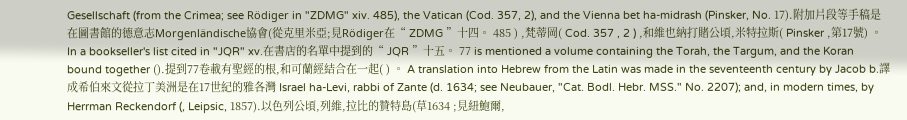Gesellschaft (from the Crimea; see Rödiger in "ZDMG" xiv. 485), the Vatican (Cod. 357, 2), and the Vienna bet ha-midrash (Pinsker, No. 17).附加片段等手稿是在圖書館的德意志Morgenländische協會(從克里米亞;見Rödiger在“ ZDMG ”十四。 485 ) ,梵蒂岡( Cod. 357 , 2 ) ,和維也納打賭公頃,米特拉斯( Pinsker ,第17號) 。 In a bookseller's list cited in "JQR" xv.在書店的名單中提到的“ JQR ”十五。 77 is mentioned a volume containing the Torah, the Targum, and the Koran bound together ().提到77卷載有聖經的根,和可蘭經結合在一起( ) 。 A translation into Hebrew from the Latin was made in the seventeenth century by Jacob b.譯成希伯來文從拉丁美洲是在17世紀的雅各灣 Israel ha-Levi, rabbi of Zante (d. 1634; see Neubauer, "Cat. Bodl. Hebr. MSS." No. 2207); and, in modern times, by Herrman Reckendorf (, Leipsic, 1857).以色列公頃,列維,拉比的贊特島(草1634 ;見紐鮑爾,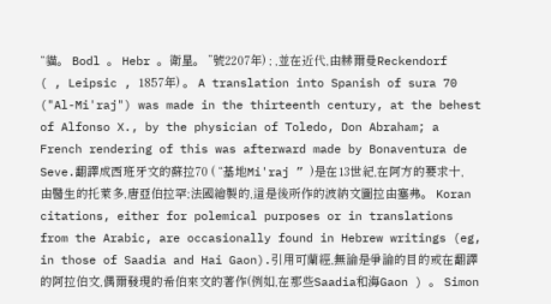“貓。 Bodl 。 Hebr 。衛星。 ”號2207年) ; ,並在近代,由赫爾曼Reckendorf ( , Leipsic , 1857年) 。 A translation into Spanish of sura 70 ("Al-Mi'raj") was made in the thirteenth century, at the behest of Alfonso X., by the physician of Toledo, Don Abraham; a French rendering of this was afterward made by Bonaventura de Seve.翻譯成西班牙文的蘇拉70 ( “基地Mi'raj ” )是在13世紀,在阿方的要求十,由醫生的托萊多,唐亞伯拉罕;法國繪製的,這是後所作的波納文圖拉由塞弗。 Koran citations, either for polemical purposes or in translations from the Arabic, are occasionally found in Hebrew writings (eg, in those of Saadia and Hai Gaon).引用可蘭經,無論是爭論的目的或在翻譯的阿拉伯文,偶爾發現的希伯來文的著作(例如,在那些Saadia和海Gaon ) 。 Simon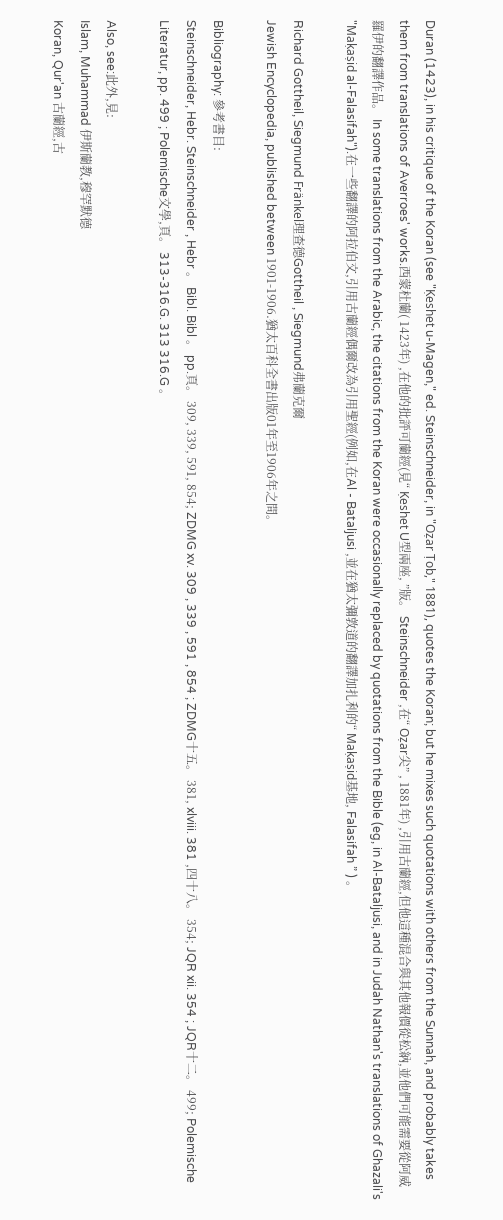Duran (1423), in his critique of the Koran (see "Ḳeshet u-Magen," ed. Steinschneider, in "Oẓar Ṭob," 1881), quotes the Koran; but he mixes such quotations with others from the Sunnah, and probably takes them from translations of Averroes' works.西蒙杜蘭( 1423年) ,在他的批評可蘭經(見“ Ḳeshet U型兩座, ”版。 Steinschneider ,在“ Oẓar尖” , 1881年) ,引用古蘭經,但他這種混合與其他報價從松納,並他們可能需要從阿威羅伊的翻譯作品。 In some translations from the Arabic, the citations from the Koran were occasionally replaced by quotations from the Bible (eg, in Al-Bataljusi, and in Judah Nathan's translations of Ghazali's "Maḳaṣid al-Falasifah").在一些翻譯的阿拉伯文,引用古蘭經偶爾改為引用聖經(例如,在Al - Bataljusi ,並在猶太彌敦道的翻譯加扎利的“ Maḳaṣid基地, Falasifah ” ) 。

Richard Gottheil, Siegmund Fränkel理查德Gottheil , Siegmund弗蘭克爾
Jewish Encyclopedia, published between 1901-1906.猶太百科全書出版01年至1906年之間。

Bibliography: 參考書目:
Steinschneider, Hebr. Steinschneider , Hebr 。 Bibl. Bibl 。 pp.頁。 309, 339, 591, 854; ZDMG xv. 309 , 339 , 591 , 854 ; ZDMG十五。 381, xlviii. 381 ,四十八。 354; JQR xii. 354 ; JQR十二。 499; Polemische Literatur, pp. 499 ; Polemische文學,頁。 313-316.G. 313 316.G 。

Also, see:此外,見:
Islam, Muhammad 伊斯蘭教,穆罕默德
Koran, Qur'an 古蘭經,古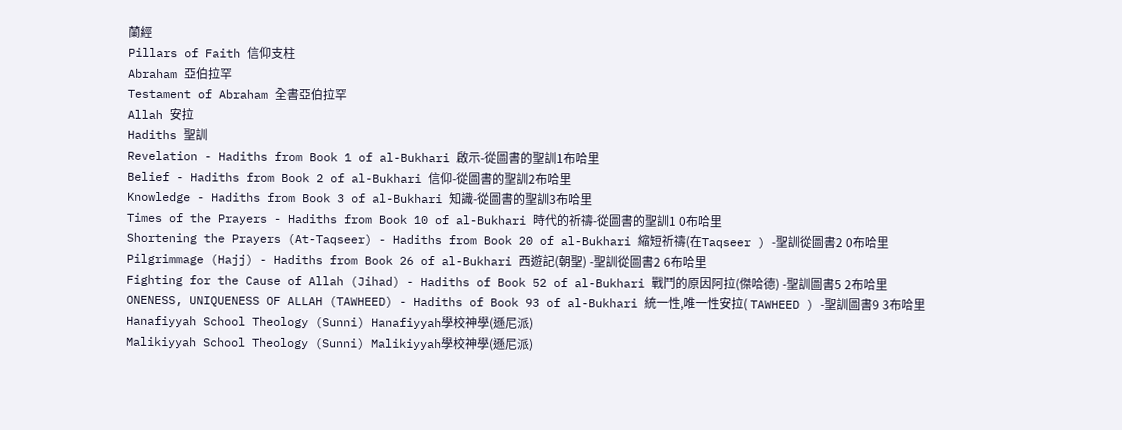蘭經
Pillars of Faith 信仰支柱
Abraham 亞伯拉罕
Testament of Abraham 全書亞伯拉罕
Allah 安拉
Hadiths 聖訓
Revelation - Hadiths from Book 1 of al-Bukhari 啟示-從圖書的聖訓1布哈里
Belief - Hadiths from Book 2 of al-Bukhari 信仰-從圖書的聖訓2布哈里
Knowledge - Hadiths from Book 3 of al-Bukhari 知識-從圖書的聖訓3布哈里
Times of the Prayers - Hadiths from Book 10 of al-Bukhari 時代的祈禱-從圖書的聖訓1 0布哈里
Shortening the Prayers (At-Taqseer) - Hadiths from Book 20 of al-Bukhari 縮短祈禱(在Taqseer ) -聖訓從圖書2 0布哈里
Pilgrimmage (Hajj) - Hadiths from Book 26 of al-Bukhari 西遊記(朝聖) -聖訓從圖書2 6布哈里
Fighting for the Cause of Allah (Jihad) - Hadiths of Book 52 of al-Bukhari 戰鬥的原因阿拉(傑哈德) -聖訓圖書5 2布哈里
ONENESS, UNIQUENESS OF ALLAH (TAWHEED) - Hadiths of Book 93 of al-Bukhari 統一性,唯一性安拉( TAWHEED ) -聖訓圖書9 3布哈里
Hanafiyyah School Theology (Sunni) Hanafiyyah學校神學(遜尼派)
Malikiyyah School Theology (Sunni) Malikiyyah學校神學(遜尼派)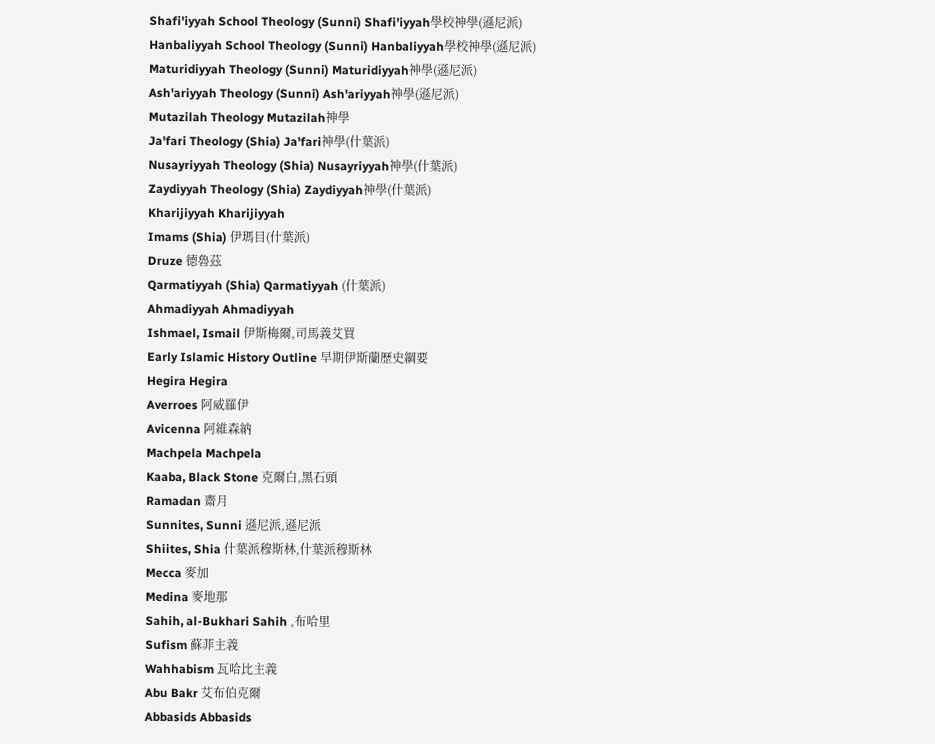Shafi'iyyah School Theology (Sunni) Shafi'iyyah學校神學(遜尼派)
Hanbaliyyah School Theology (Sunni) Hanbaliyyah學校神學(遜尼派)
Maturidiyyah Theology (Sunni) Maturidiyyah神學(遜尼派)
Ash'ariyyah Theology (Sunni) Ash'ariyyah神學(遜尼派)
Mutazilah Theology Mutazilah神學
Ja'fari Theology (Shia) Ja'fari神學(什葉派)
Nusayriyyah Theology (Shia) Nusayriyyah神學(什葉派)
Zaydiyyah Theology (Shia) Zaydiyyah神學(什葉派)
Kharijiyyah Kharijiyyah
Imams (Shia) 伊瑪目(什葉派)
Druze 德魯茲
Qarmatiyyah (Shia) Qarmatiyyah (什葉派)
Ahmadiyyah Ahmadiyyah
Ishmael, Ismail 伊斯梅爾,司馬義艾買
Early Islamic History Outline 早期伊斯蘭歷史綱要
Hegira Hegira
Averroes 阿威羅伊
Avicenna 阿維森納
Machpela Machpela
Kaaba, Black Stone 克爾白,黑石頭
Ramadan 齋月
Sunnites, Sunni 遜尼派,遜尼派
Shiites, Shia 什葉派穆斯林,什葉派穆斯林
Mecca 麥加
Medina 麥地那
Sahih, al-Bukhari Sahih ,布哈里
Sufism 蘇菲主義
Wahhabism 瓦哈比主義
Abu Bakr 艾布伯克爾
Abbasids Abbasids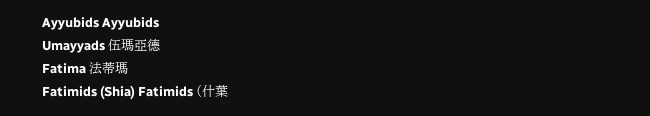Ayyubids Ayyubids
Umayyads 伍瑪亞德
Fatima 法蒂瑪
Fatimids (Shia) Fatimids (什葉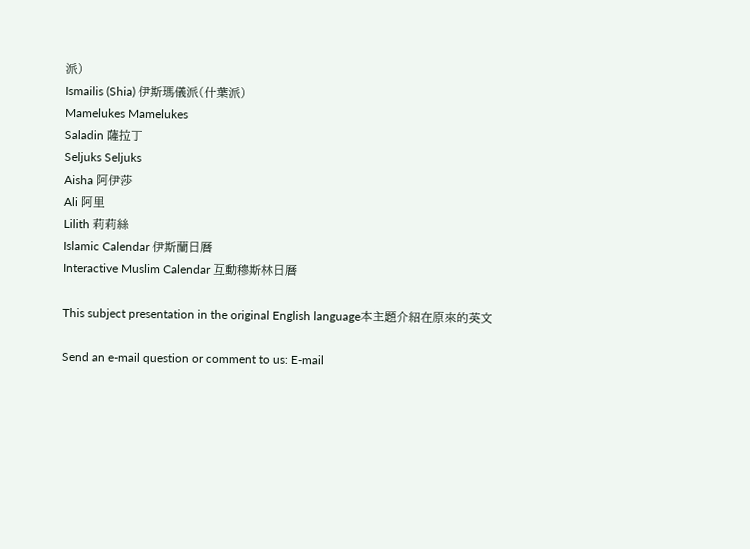派)
Ismailis (Shia) 伊斯瑪儀派(什葉派)
Mamelukes Mamelukes
Saladin 薩拉丁
Seljuks Seljuks
Aisha 阿伊莎
Ali 阿里
Lilith 莉莉絲
Islamic Calendar 伊斯蘭日曆
Interactive Muslim Calendar 互動穆斯林日曆

This subject presentation in the original English language本主題介紹在原來的英文

Send an e-mail question or comment to us: E-mail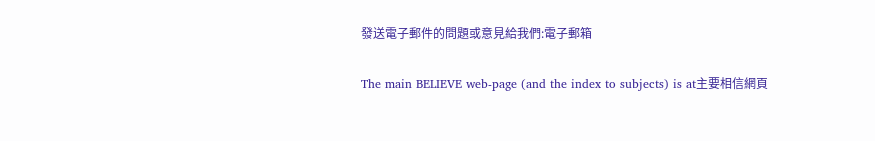發送電子郵件的問題或意見給我們:電子郵箱

The main BELIEVE web-page (and the index to subjects) is at主要相信網頁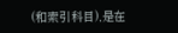(和索引科目),是在